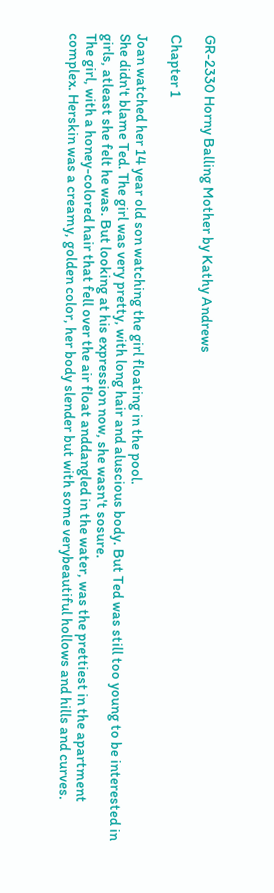GR-2330 Horny Balling Mother by Kathy Andrews

Chapter 1

Joan watched her 14 year old son watching the girl floating in the pool.
She didn't blame Ted. The girl was very pretty, with long hair and aluscious body. But Ted was still too young to be interested in girls, atleast she felt he was. But looking at his expression now, she wasn't sosure.
The girl, with a honey-colored hair that fell over the air float anddangled in the water, was the prettiest in the apartment complex. Herskin was a creamy, golden color, her body slender but with some verybeautiful hollows and hills and curves.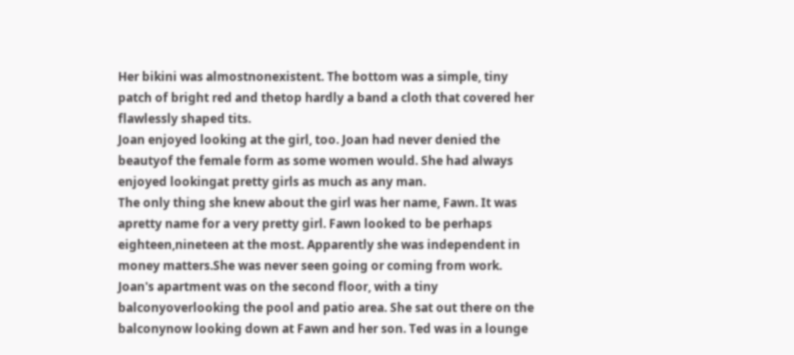Her bikini was almostnonexistent. The bottom was a simple, tiny patch of bright red and thetop hardly a band a cloth that covered her flawlessly shaped tits.
Joan enjoyed looking at the girl, too. Joan had never denied the beautyof the female form as some women would. She had always enjoyed lookingat pretty girls as much as any man.
The only thing she knew about the girl was her name, Fawn. It was apretty name for a very pretty girl. Fawn looked to be perhaps eighteen,nineteen at the most. Apparently she was independent in money matters.She was never seen going or coming from work.
Joan's apartment was on the second floor, with a tiny balconyoverlooking the pool and patio area. She sat out there on the balconynow looking down at Fawn and her son. Ted was in a lounge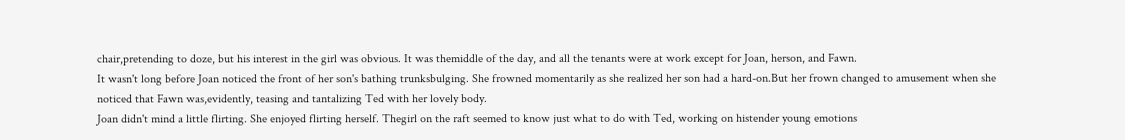chair,pretending to doze, but his interest in the girl was obvious. It was themiddle of the day, and all the tenants were at work except for Joan, herson, and Fawn.
It wasn't long before Joan noticed the front of her son's bathing trunksbulging. She frowned momentarily as she realized her son had a hard-on.But her frown changed to amusement when she noticed that Fawn was,evidently, teasing and tantalizing Ted with her lovely body.
Joan didn't mind a little flirting. She enjoyed flirting herself. Thegirl on the raft seemed to know just what to do with Ted, working on histender young emotions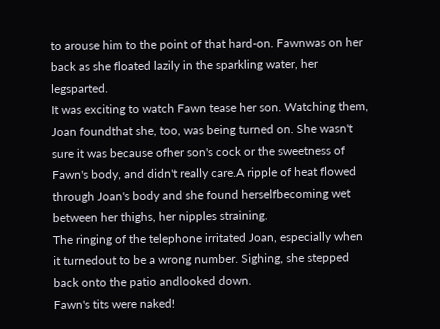to arouse him to the point of that hard-on. Fawnwas on her back as she floated lazily in the sparkling water, her legsparted.
It was exciting to watch Fawn tease her son. Watching them, Joan foundthat she, too, was being turned on. She wasn't sure it was because ofher son's cock or the sweetness of Fawn's body, and didn't really care.A ripple of heat flowed through Joan's body and she found herselfbecoming wet between her thighs, her nipples straining.
The ringing of the telephone irritated Joan, especially when it turnedout to be a wrong number. Sighing, she stepped back onto the patio andlooked down.
Fawn's tits were naked!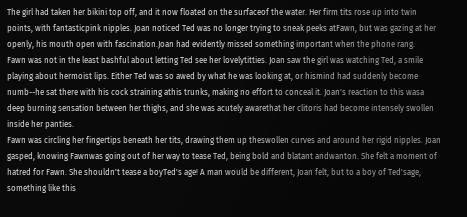The girl had taken her bikini top off, and it now floated on the surfaceof the water. Her firm tits rose up into twin points, with fantasticpink nipples. Joan noticed Ted was no longer trying to sneak peeks atFawn, but was gazing at her openly, his mouth open with fascination.Joan had evidently missed something important when the phone rang.
Fawn was not in the least bashful about letting Ted see her lovelytitties. Joan saw the girl was watching Ted, a smile playing about hermoist lips. Either Ted was so awed by what he was looking at, or hismind had suddenly become numb--he sat there with his cock straining athis trunks, making no effort to conceal it. Joan's reaction to this wasa deep burning sensation between her thighs, and she was acutely awarethat her clitoris had become intensely swollen inside her panties.
Fawn was circling her fingertips beneath her tits, drawing them up theswollen curves and around her rigid nipples. Joan gasped, knowing Fawnwas going out of her way to tease Ted, being bold and blatant andwanton. She felt a moment of hatred for Fawn. She shouldn't tease a boyTed's age! A man would be different, Joan felt, but to a boy of Ted'sage, something like this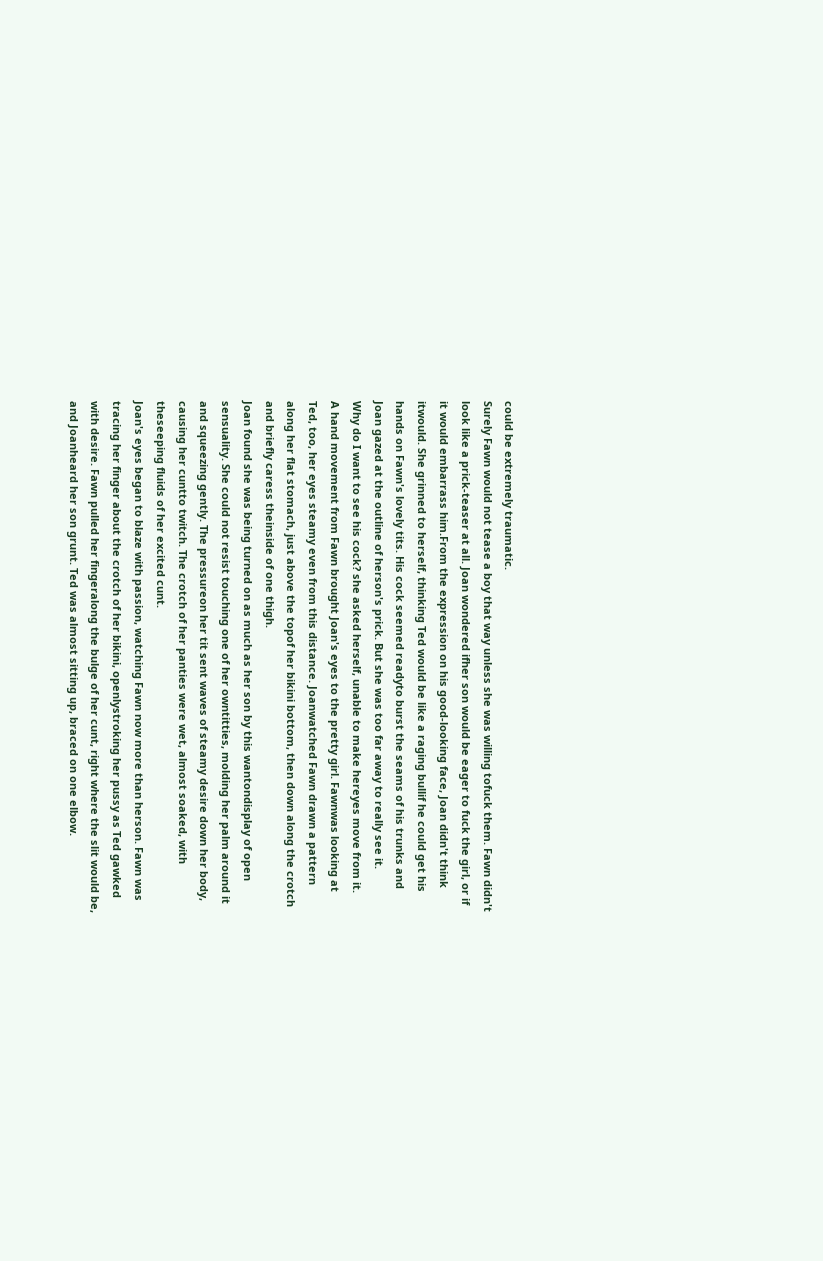could be extremely traumatic.
Surely Fawn would not tease a boy that way unless she was willing tofuck them. Fawn didn't look like a prick-teaser at all. Joan wondered ifher son would be eager to fuck the girl, or if it would embarrass him.From the expression on his good-looking face, Joan didn't think itwould. She grinned to herself, thinking Ted would be like a raging bullif he could get his hands on Fawn's lovely tits. His cock seemed readyto burst the seams of his trunks and Joan gazed at the outline of herson's prick. But she was too far away to really see it.
Why do I want to see his cock? she asked herself, unable to make hereyes move from it.
A hand movement from Fawn brought Joan's eyes to the pretty girl. Fawnwas looking at Ted, too, her eyes steamy even from this distance. Joanwatched Fawn drawn a pattern along her flat stomach, just above the topof her bikini bottom, then down along the crotch and briefly caress theinside of one thigh.
Joan found she was being turned on as much as her son by this wantondisplay of open sensuality. She could not resist touching one of her owntitties, molding her palm around it and squeezing gently. The pressureon her tit sent waves of steamy desire down her body, causing her cuntto twitch. The crotch of her panties were wet, almost soaked, with theseeping fluids of her excited cunt.
Joan's eyes began to blaze with passion, watching Fawn now more than herson. Fawn was tracing her finger about the crotch of her bikini, openlystroking her pussy as Ted gawked with desire. Fawn pulled her fingeralong the bulge of her cunt, right where the slit would be, and Joanheard her son grunt. Ted was almost sitting up, braced on one elbow.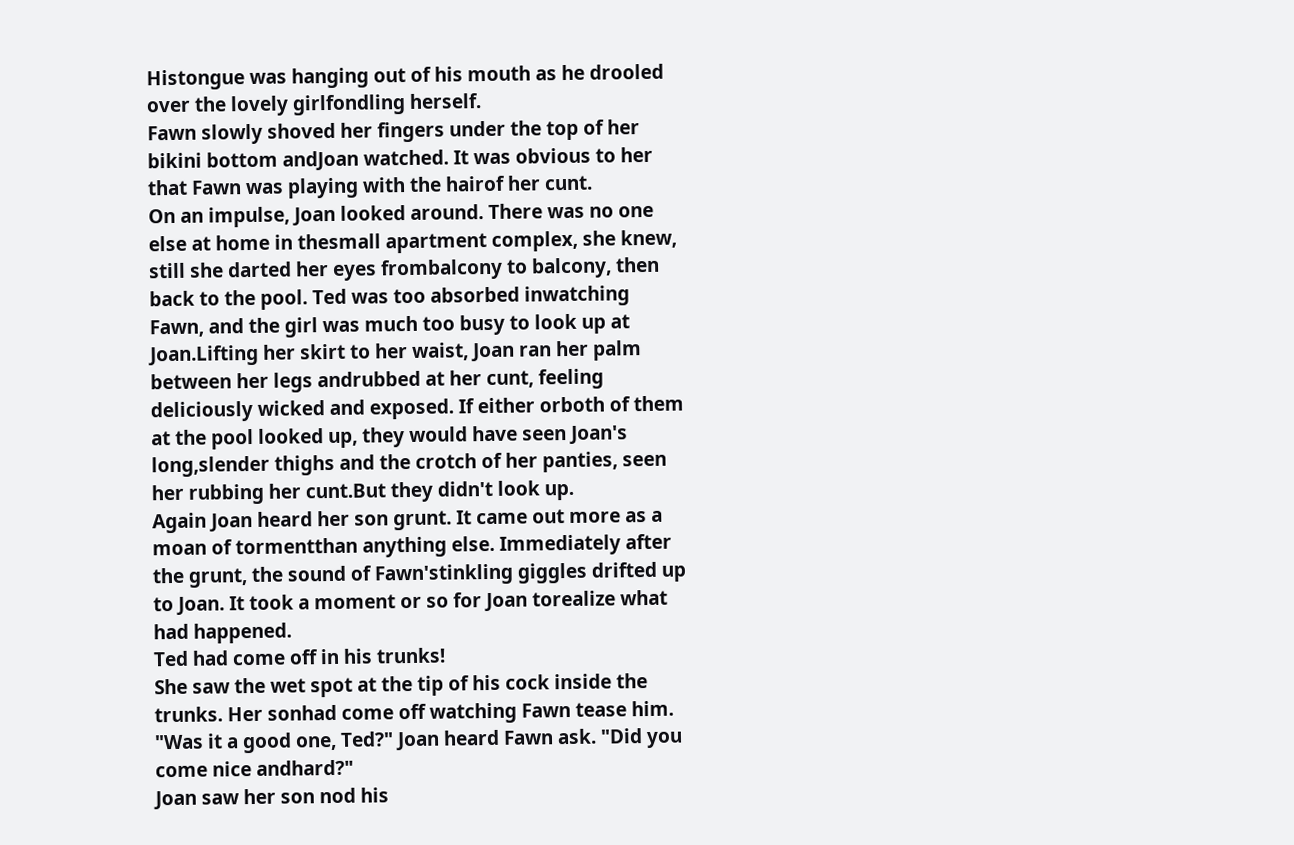Histongue was hanging out of his mouth as he drooled over the lovely girlfondling herself.
Fawn slowly shoved her fingers under the top of her bikini bottom andJoan watched. It was obvious to her that Fawn was playing with the hairof her cunt.
On an impulse, Joan looked around. There was no one else at home in thesmall apartment complex, she knew, still she darted her eyes frombalcony to balcony, then back to the pool. Ted was too absorbed inwatching Fawn, and the girl was much too busy to look up at Joan.Lifting her skirt to her waist, Joan ran her palm between her legs andrubbed at her cunt, feeling deliciously wicked and exposed. If either orboth of them at the pool looked up, they would have seen Joan's long,slender thighs and the crotch of her panties, seen her rubbing her cunt.But they didn't look up.
Again Joan heard her son grunt. It came out more as a moan of tormentthan anything else. Immediately after the grunt, the sound of Fawn'stinkling giggles drifted up to Joan. It took a moment or so for Joan torealize what had happened.
Ted had come off in his trunks!
She saw the wet spot at the tip of his cock inside the trunks. Her sonhad come off watching Fawn tease him.
"Was it a good one, Ted?" Joan heard Fawn ask. "Did you come nice andhard?"
Joan saw her son nod his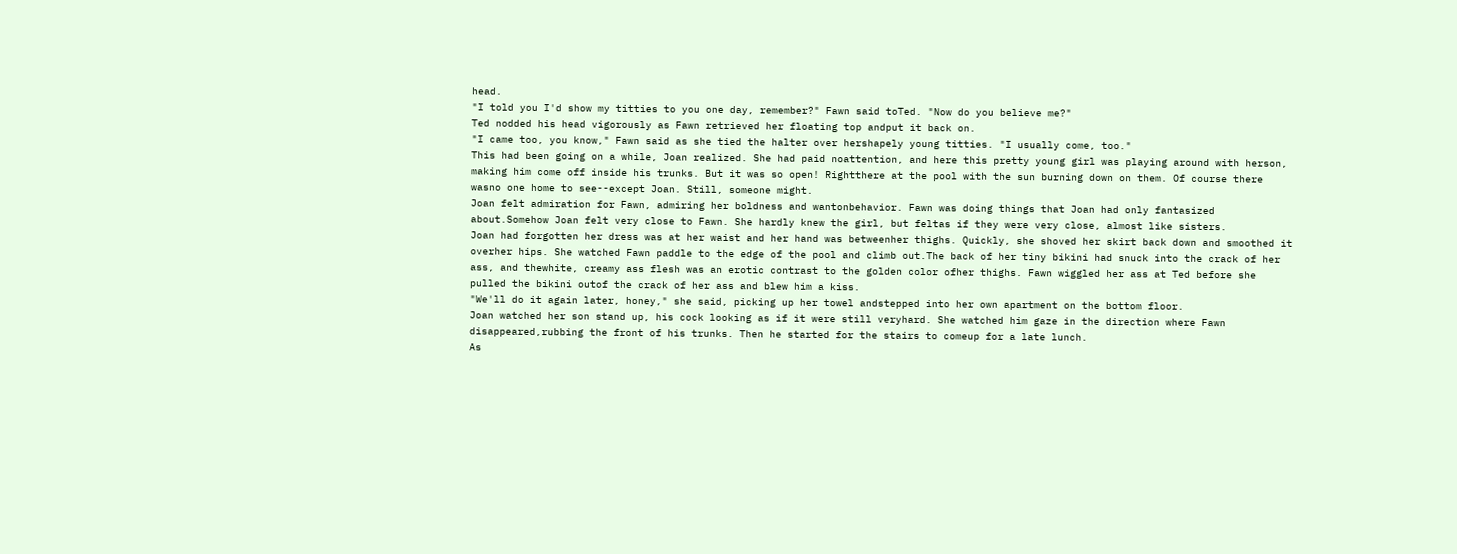head.
"I told you I'd show my titties to you one day, remember?" Fawn said toTed. "Now do you believe me?"
Ted nodded his head vigorously as Fawn retrieved her floating top andput it back on.
"I came too, you know," Fawn said as she tied the halter over hershapely young titties. "I usually come, too."
This had been going on a while, Joan realized. She had paid noattention, and here this pretty young girl was playing around with herson, making him come off inside his trunks. But it was so open! Rightthere at the pool with the sun burning down on them. Of course there wasno one home to see--except Joan. Still, someone might.
Joan felt admiration for Fawn, admiring her boldness and wantonbehavior. Fawn was doing things that Joan had only fantasized about.Somehow Joan felt very close to Fawn. She hardly knew the girl, but feltas if they were very close, almost like sisters.
Joan had forgotten her dress was at her waist and her hand was betweenher thighs. Quickly, she shoved her skirt back down and smoothed it overher hips. She watched Fawn paddle to the edge of the pool and climb out.The back of her tiny bikini had snuck into the crack of her ass, and thewhite, creamy ass flesh was an erotic contrast to the golden color ofher thighs. Fawn wiggled her ass at Ted before she pulled the bikini outof the crack of her ass and blew him a kiss.
"We'll do it again later, honey," she said, picking up her towel andstepped into her own apartment on the bottom floor.
Joan watched her son stand up, his cock looking as if it were still veryhard. She watched him gaze in the direction where Fawn disappeared,rubbing the front of his trunks. Then he started for the stairs to comeup for a late lunch.
As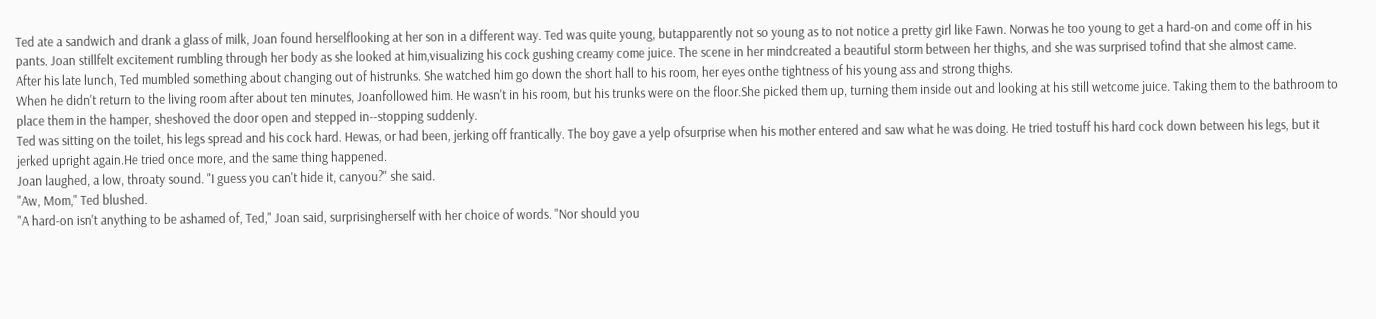Ted ate a sandwich and drank a glass of milk, Joan found herselflooking at her son in a different way. Ted was quite young, butapparently not so young as to not notice a pretty girl like Fawn. Norwas he too young to get a hard-on and come off in his pants. Joan stillfelt excitement rumbling through her body as she looked at him,visualizing his cock gushing creamy come juice. The scene in her mindcreated a beautiful storm between her thighs, and she was surprised tofind that she almost came.
After his late lunch, Ted mumbled something about changing out of histrunks. She watched him go down the short hall to his room, her eyes onthe tightness of his young ass and strong thighs.
When he didn't return to the living room after about ten minutes, Joanfollowed him. He wasn't in his room, but his trunks were on the floor.She picked them up, turning them inside out and looking at his still wetcome juice. Taking them to the bathroom to place them in the hamper, sheshoved the door open and stepped in--stopping suddenly.
Ted was sitting on the toilet, his legs spread and his cock hard. Hewas, or had been, jerking off frantically. The boy gave a yelp ofsurprise when his mother entered and saw what he was doing. He tried tostuff his hard cock down between his legs, but it jerked upright again.He tried once more, and the same thing happened.
Joan laughed, a low, throaty sound. "I guess you can't hide it, canyou?" she said.
"Aw, Mom," Ted blushed.
"A hard-on isn't anything to be ashamed of, Ted," Joan said, surprisingherself with her choice of words. "Nor should you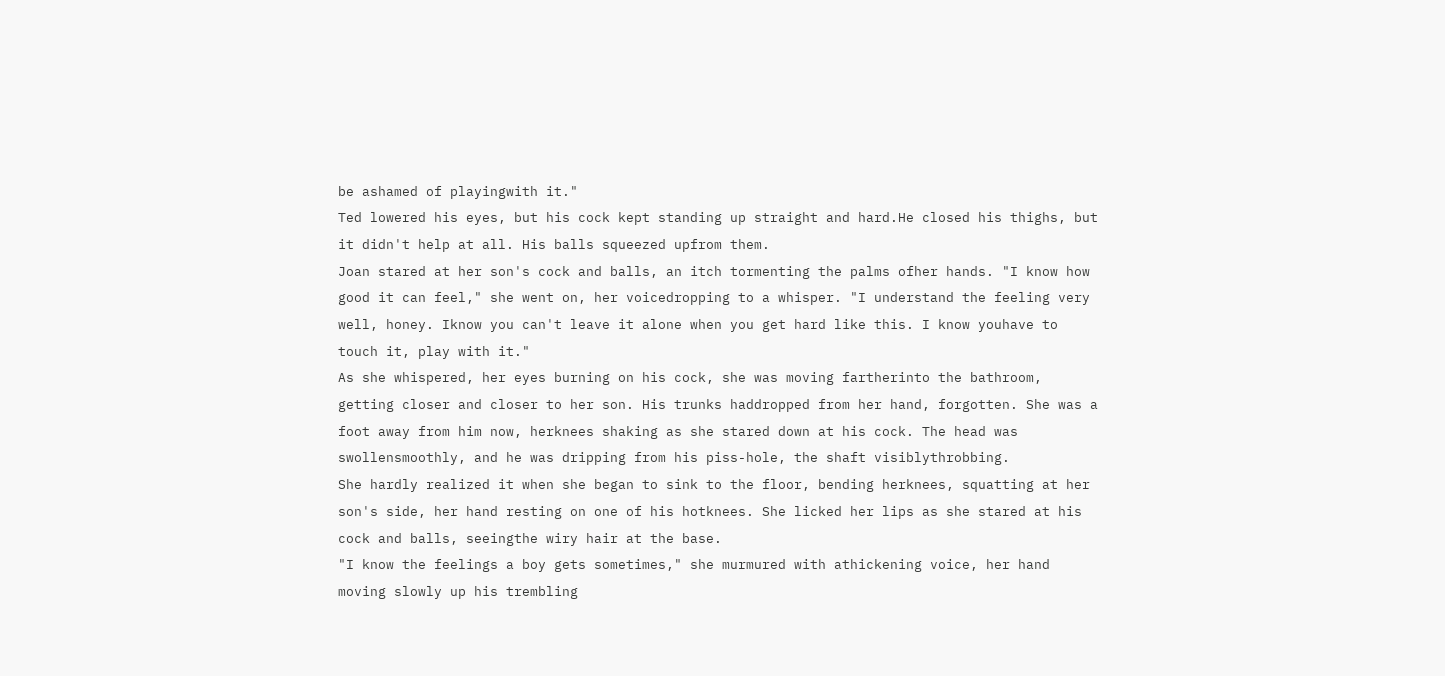be ashamed of playingwith it."
Ted lowered his eyes, but his cock kept standing up straight and hard.He closed his thighs, but it didn't help at all. His balls squeezed upfrom them.
Joan stared at her son's cock and balls, an itch tormenting the palms ofher hands. "I know how good it can feel," she went on, her voicedropping to a whisper. "I understand the feeling very well, honey. Iknow you can't leave it alone when you get hard like this. I know youhave to touch it, play with it."
As she whispered, her eyes burning on his cock, she was moving fartherinto the bathroom, getting closer and closer to her son. His trunks haddropped from her hand, forgotten. She was a foot away from him now, herknees shaking as she stared down at his cock. The head was swollensmoothly, and he was dripping from his piss-hole, the shaft visiblythrobbing.
She hardly realized it when she began to sink to the floor, bending herknees, squatting at her son's side, her hand resting on one of his hotknees. She licked her lips as she stared at his cock and balls, seeingthe wiry hair at the base.
"I know the feelings a boy gets sometimes," she murmured with athickening voice, her hand moving slowly up his trembling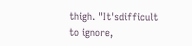thigh. "It'sdifficult to ignore,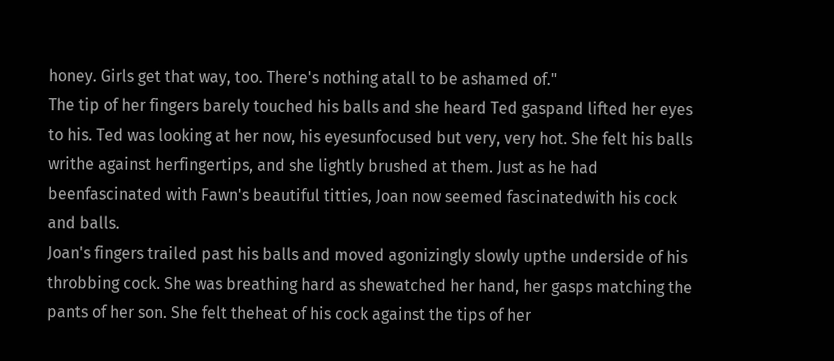honey. Girls get that way, too. There's nothing atall to be ashamed of."
The tip of her fingers barely touched his balls and she heard Ted gaspand lifted her eyes to his. Ted was looking at her now, his eyesunfocused but very, very hot. She felt his balls writhe against herfingertips, and she lightly brushed at them. Just as he had beenfascinated with Fawn's beautiful titties, Joan now seemed fascinatedwith his cock and balls.
Joan's fingers trailed past his balls and moved agonizingly slowly upthe underside of his throbbing cock. She was breathing hard as shewatched her hand, her gasps matching the pants of her son. She felt theheat of his cock against the tips of her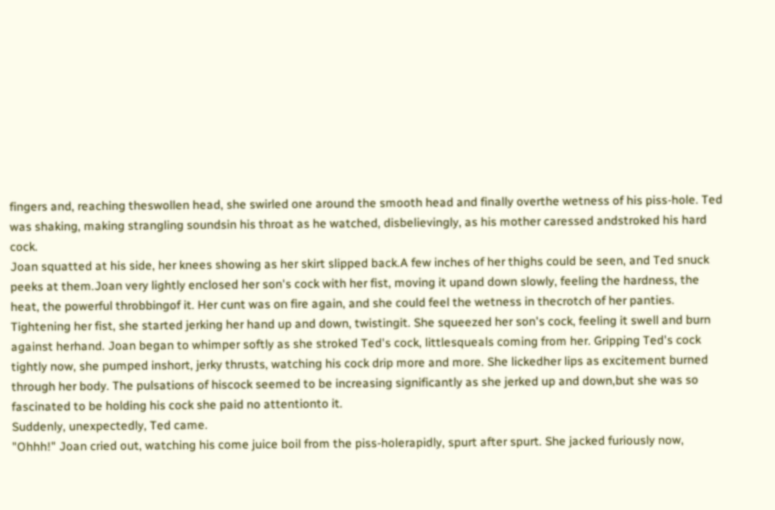fingers and, reaching theswollen head, she swirled one around the smooth head and finally overthe wetness of his piss-hole. Ted was shaking, making strangling soundsin his throat as he watched, disbelievingly, as his mother caressed andstroked his hard cock.
Joan squatted at his side, her knees showing as her skirt slipped back.A few inches of her thighs could be seen, and Ted snuck peeks at them.Joan very lightly enclosed her son's cock with her fist, moving it upand down slowly, feeling the hardness, the heat, the powerful throbbingof it. Her cunt was on fire again, and she could feel the wetness in thecrotch of her panties.
Tightening her fist, she started jerking her hand up and down, twistingit. She squeezed her son's cock, feeling it swell and burn against herhand. Joan began to whimper softly as she stroked Ted's cock, littlesqueals coming from her. Gripping Ted's cock tightly now, she pumped inshort, jerky thrusts, watching his cock drip more and more. She lickedher lips as excitement burned through her body. The pulsations of hiscock seemed to be increasing significantly as she jerked up and down,but she was so fascinated to be holding his cock she paid no attentionto it.
Suddenly, unexpectedly, Ted came.
"Ohhh!" Joan cried out, watching his come juice boil from the piss-holerapidly, spurt after spurt. She jacked furiously now,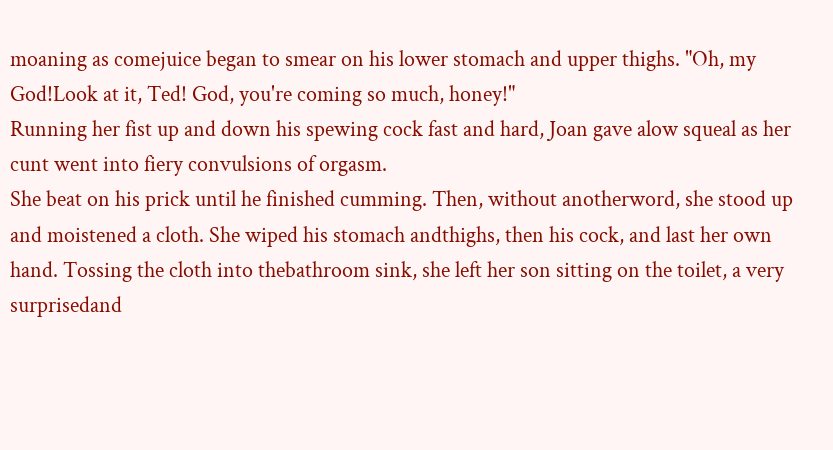moaning as comejuice began to smear on his lower stomach and upper thighs. "Oh, my God!Look at it, Ted! God, you're coming so much, honey!"
Running her fist up and down his spewing cock fast and hard, Joan gave alow squeal as her cunt went into fiery convulsions of orgasm.
She beat on his prick until he finished cumming. Then, without anotherword, she stood up and moistened a cloth. She wiped his stomach andthighs, then his cock, and last her own hand. Tossing the cloth into thebathroom sink, she left her son sitting on the toilet, a very surprisedand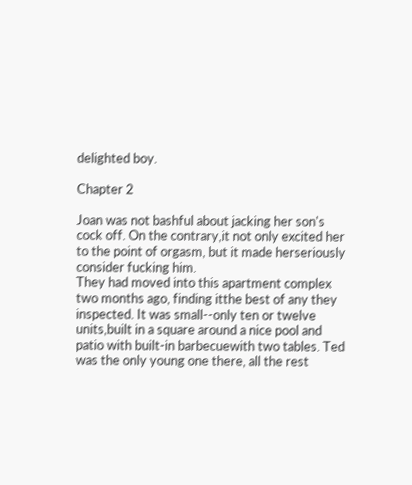delighted boy.

Chapter 2

Joan was not bashful about jacking her son's cock off. On the contrary,it not only excited her to the point of orgasm, but it made herseriously consider fucking him.
They had moved into this apartment complex two months ago, finding itthe best of any they inspected. It was small--only ten or twelve units,built in a square around a nice pool and patio with built-in barbecuewith two tables. Ted was the only young one there, all the rest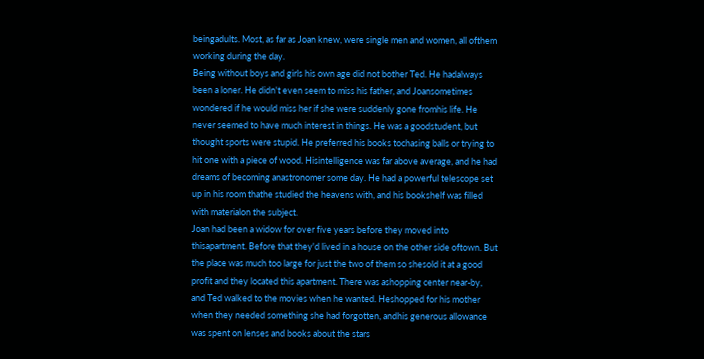beingadults. Most, as far as Joan knew, were single men and women, all ofthem working during the day.
Being without boys and girls his own age did not bother Ted. He hadalways been a loner. He didn't even seem to miss his father, and Joansometimes wondered if he would miss her if she were suddenly gone fromhis life. He never seemed to have much interest in things. He was a goodstudent, but thought sports were stupid. He preferred his books tochasing balls or trying to hit one with a piece of wood. Hisintelligence was far above average, and he had dreams of becoming anastronomer some day. He had a powerful telescope set up in his room thathe studied the heavens with, and his bookshelf was filled with materialon the subject.
Joan had been a widow for over five years before they moved into thisapartment. Before that they'd lived in a house on the other side oftown. But the place was much too large for just the two of them so shesold it at a good profit and they located this apartment. There was ashopping center near-by, and Ted walked to the movies when he wanted. Heshopped for his mother when they needed something she had forgotten, andhis generous allowance was spent on lenses and books about the stars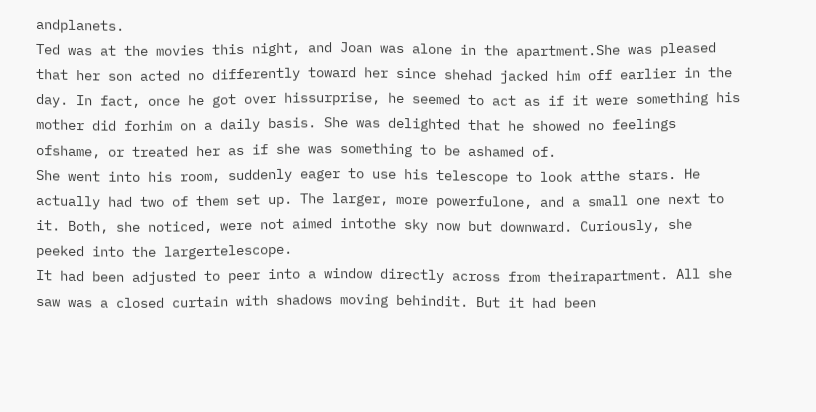andplanets.
Ted was at the movies this night, and Joan was alone in the apartment.She was pleased that her son acted no differently toward her since shehad jacked him off earlier in the day. In fact, once he got over hissurprise, he seemed to act as if it were something his mother did forhim on a daily basis. She was delighted that he showed no feelings ofshame, or treated her as if she was something to be ashamed of.
She went into his room, suddenly eager to use his telescope to look atthe stars. He actually had two of them set up. The larger, more powerfulone, and a small one next to it. Both, she noticed, were not aimed intothe sky now but downward. Curiously, she peeked into the largertelescope.
It had been adjusted to peer into a window directly across from theirapartment. All she saw was a closed curtain with shadows moving behindit. But it had been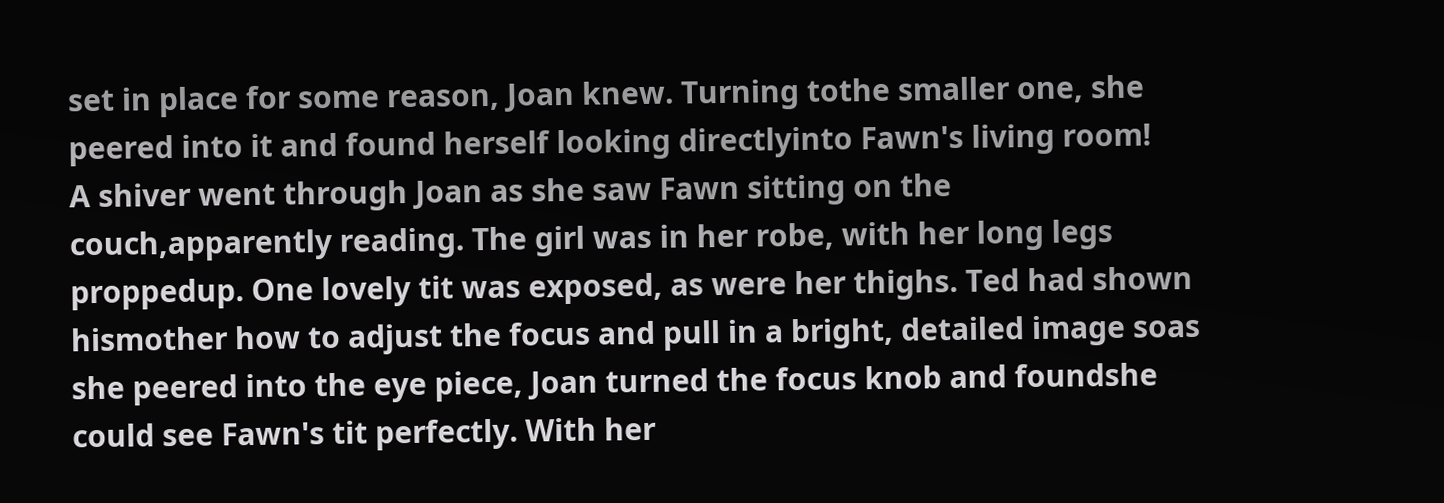set in place for some reason, Joan knew. Turning tothe smaller one, she peered into it and found herself looking directlyinto Fawn's living room!
A shiver went through Joan as she saw Fawn sitting on the couch,apparently reading. The girl was in her robe, with her long legs proppedup. One lovely tit was exposed, as were her thighs. Ted had shown hismother how to adjust the focus and pull in a bright, detailed image soas she peered into the eye piece, Joan turned the focus knob and foundshe could see Fawn's tit perfectly. With her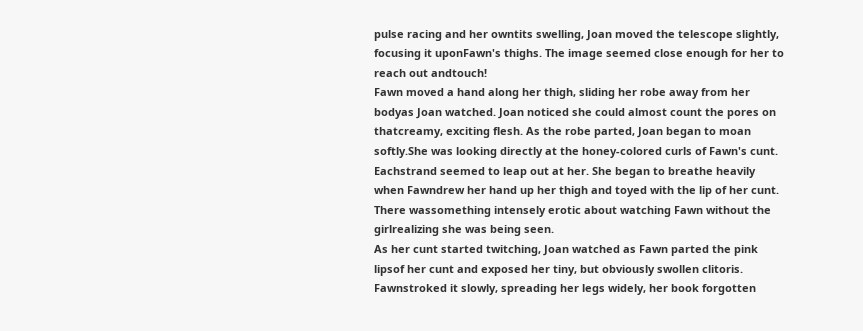pulse racing and her owntits swelling, Joan moved the telescope slightly, focusing it uponFawn's thighs. The image seemed close enough for her to reach out andtouch!
Fawn moved a hand along her thigh, sliding her robe away from her bodyas Joan watched. Joan noticed she could almost count the pores on thatcreamy, exciting flesh. As the robe parted, Joan began to moan softly.She was looking directly at the honey-colored curls of Fawn's cunt. Eachstrand seemed to leap out at her. She began to breathe heavily when Fawndrew her hand up her thigh and toyed with the lip of her cunt. There wassomething intensely erotic about watching Fawn without the girlrealizing she was being seen.
As her cunt started twitching, Joan watched as Fawn parted the pink lipsof her cunt and exposed her tiny, but obviously swollen clitoris. Fawnstroked it slowly, spreading her legs widely, her book forgotten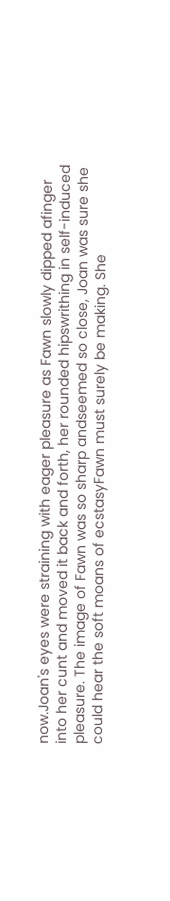now.Joan's eyes were straining with eager pleasure as Fawn slowly dipped afinger into her cunt and moved it back and forth, her rounded hipswrithing in self-induced pleasure. The image of Fawn was so sharp andseemed so close, Joan was sure she could hear the soft moans of ecstasyFawn must surely be making. She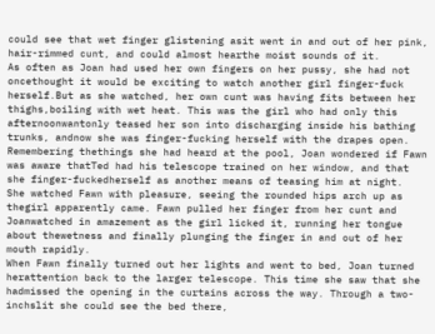could see that wet finger glistening asit went in and out of her pink, hair-rimmed cunt, and could almost hearthe moist sounds of it.
As often as Joan had used her own fingers on her pussy, she had not oncethought it would be exciting to watch another girl finger-fuck herself.But as she watched, her own cunt was having fits between her thighs,boiling with wet heat. This was the girl who had only this afternoonwantonly teased her son into discharging inside his bathing trunks, andnow she was finger-fucking herself with the drapes open. Remembering thethings she had heard at the pool, Joan wondered if Fawn was aware thatTed had his telescope trained on her window, and that she finger-fuckedherself as another means of teasing him at night.
She watched Fawn with pleasure, seeing the rounded hips arch up as thegirl apparently came. Fawn pulled her finger from her cunt and Joanwatched in amazement as the girl licked it, running her tongue about thewetness and finally plunging the finger in and out of her mouth rapidly.
When Fawn finally turned out her lights and went to bed, Joan turned herattention back to the larger telescope. This time she saw that she hadmissed the opening in the curtains across the way. Through a two-inchslit she could see the bed there,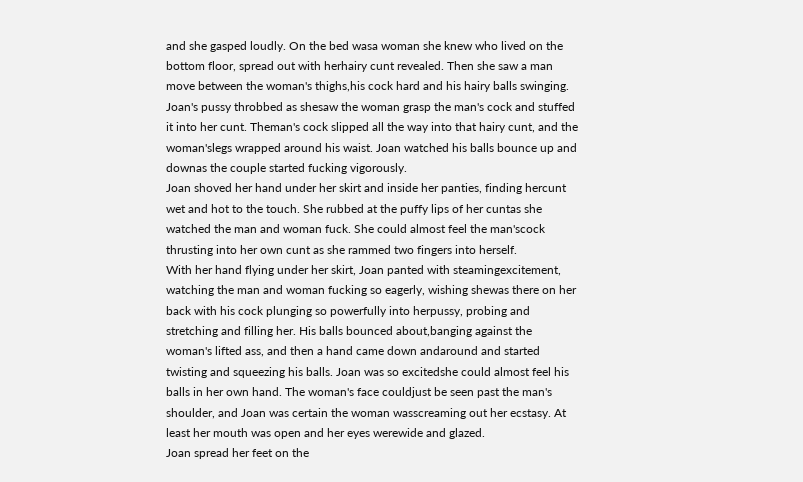and she gasped loudly. On the bed wasa woman she knew who lived on the bottom floor, spread out with herhairy cunt revealed. Then she saw a man move between the woman's thighs,his cock hard and his hairy balls swinging. Joan's pussy throbbed as shesaw the woman grasp the man's cock and stuffed it into her cunt. Theman's cock slipped all the way into that hairy cunt, and the woman'slegs wrapped around his waist. Joan watched his balls bounce up and downas the couple started fucking vigorously.
Joan shoved her hand under her skirt and inside her panties, finding hercunt wet and hot to the touch. She rubbed at the puffy lips of her cuntas she watched the man and woman fuck. She could almost feel the man'scock thrusting into her own cunt as she rammed two fingers into herself.
With her hand flying under her skirt, Joan panted with steamingexcitement, watching the man and woman fucking so eagerly, wishing shewas there on her back with his cock plunging so powerfully into herpussy, probing and stretching and filling her. His balls bounced about,banging against the woman's lifted ass, and then a hand came down andaround and started twisting and squeezing his balls. Joan was so excitedshe could almost feel his balls in her own hand. The woman's face couldjust be seen past the man's shoulder, and Joan was certain the woman wasscreaming out her ecstasy. At least her mouth was open and her eyes werewide and glazed.
Joan spread her feet on the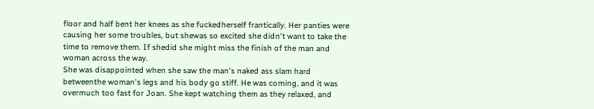floor and half bent her knees as she fuckedherself frantically. Her panties were causing her some troubles, but shewas so excited she didn't want to take the time to remove them. If shedid she might miss the finish of the man and woman across the way.
She was disappointed when she saw the man's naked ass slam hard betweenthe woman's legs and his body go stiff. He was coming, and it was overmuch too fast for Joan. She kept watching them as they relaxed, and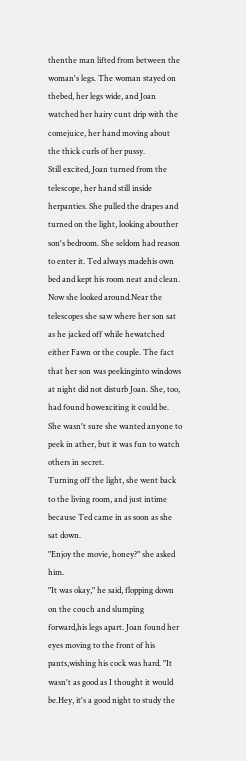thenthe man lifted from between the woman's legs. The woman stayed on thebed, her legs wide, and Joan watched her hairy cunt drip with the comejuice, her hand moving about the thick curls of her pussy.
Still excited, Joan turned from the telescope, her hand still inside herpanties. She pulled the drapes and turned on the light, looking abouther son's bedroom. She seldom had reason to enter it. Ted always madehis own bed and kept his room neat and clean. Now she looked around.Near the telescopes she saw where her son sat as he jacked off while hewatched either Fawn or the couple. The fact that her son was peekinginto windows at night did not disturb Joan. She, too, had found howexciting it could be. She wasn't sure she wanted anyone to peek in ather, but it was fun to watch others in secret.
Turning off the light, she went back to the living room, and just intime because Ted came in as soon as she sat down.
"Enjoy the movie, honey?" she asked him.
"It was okay," he said, flopping down on the couch and slumping forward,his legs apart. Joan found her eyes moving to the front of his pants,wishing his cock was hard. "It wasn't as good as I thought it would be.Hey, it's a good night to study the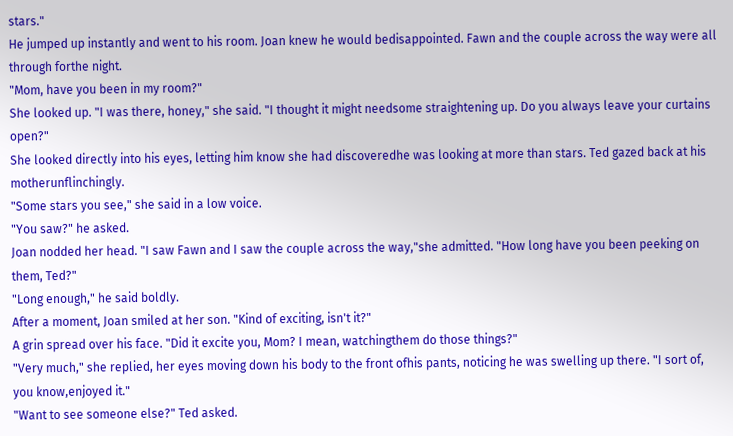stars."
He jumped up instantly and went to his room. Joan knew he would bedisappointed. Fawn and the couple across the way were all through forthe night.
"Mom, have you been in my room?"
She looked up. "I was there, honey," she said. "I thought it might needsome straightening up. Do you always leave your curtains open?"
She looked directly into his eyes, letting him know she had discoveredhe was looking at more than stars. Ted gazed back at his motherunflinchingly.
"Some stars you see," she said in a low voice.
"You saw?" he asked.
Joan nodded her head. "I saw Fawn and I saw the couple across the way,"she admitted. "How long have you been peeking on them, Ted?"
"Long enough," he said boldly.
After a moment, Joan smiled at her son. "Kind of exciting, isn't it?"
A grin spread over his face. "Did it excite you, Mom? I mean, watchingthem do those things?"
"Very much," she replied, her eyes moving down his body to the front ofhis pants, noticing he was swelling up there. "I sort of, you know,enjoyed it."
"Want to see someone else?" Ted asked.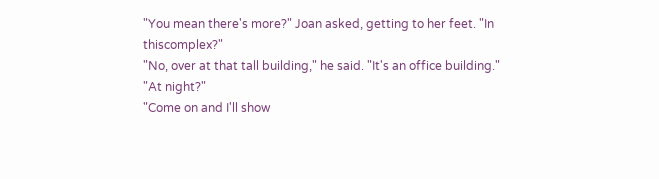"You mean there's more?" Joan asked, getting to her feet. "In thiscomplex?"
"No, over at that tall building," he said. "It's an office building."
"At night?"
"Come on and I'll show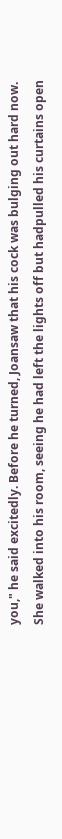you," he said excitedly. Before he turned, Joansaw that his cock was bulging out hard now.
She walked into his room, seeing he had left the lights off but hadpulled his curtains open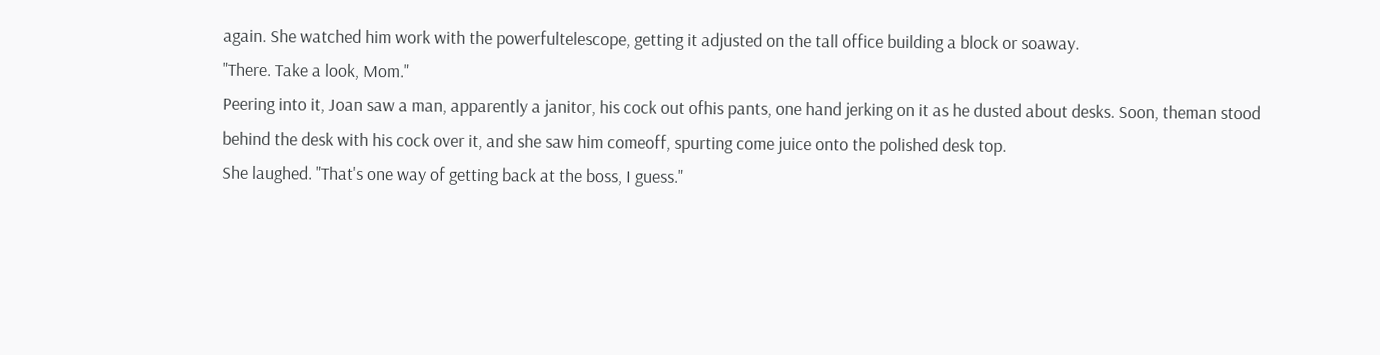again. She watched him work with the powerfultelescope, getting it adjusted on the tall office building a block or soaway.
"There. Take a look, Mom."
Peering into it, Joan saw a man, apparently a janitor, his cock out ofhis pants, one hand jerking on it as he dusted about desks. Soon, theman stood behind the desk with his cock over it, and she saw him comeoff, spurting come juice onto the polished desk top.
She laughed. "That's one way of getting back at the boss, I guess."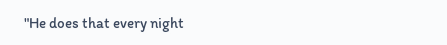"He does that every night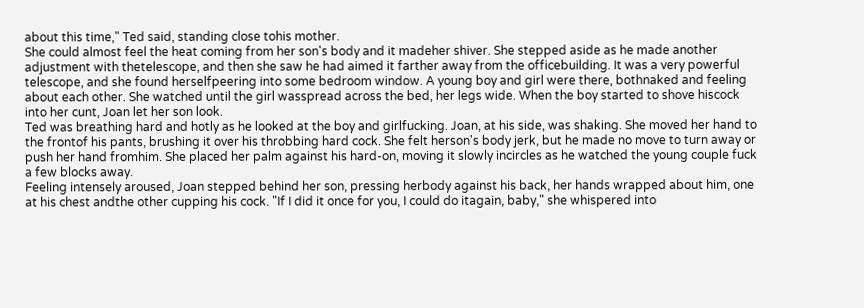about this time," Ted said, standing close tohis mother.
She could almost feel the heat coming from her son's body and it madeher shiver. She stepped aside as he made another adjustment with thetelescope, and then she saw he had aimed it farther away from the officebuilding. It was a very powerful telescope, and she found herselfpeering into some bedroom window. A young boy and girl were there, bothnaked and feeling about each other. She watched until the girl wasspread across the bed, her legs wide. When the boy started to shove hiscock into her cunt, Joan let her son look.
Ted was breathing hard and hotly as he looked at the boy and girlfucking. Joan, at his side, was shaking. She moved her hand to the frontof his pants, brushing it over his throbbing hard cock. She felt herson's body jerk, but he made no move to turn away or push her hand fromhim. She placed her palm against his hard-on, moving it slowly incircles as he watched the young couple fuck a few blocks away.
Feeling intensely aroused, Joan stepped behind her son, pressing herbody against his back, her hands wrapped about him, one at his chest andthe other cupping his cock. "If I did it once for you, I could do itagain, baby," she whispered into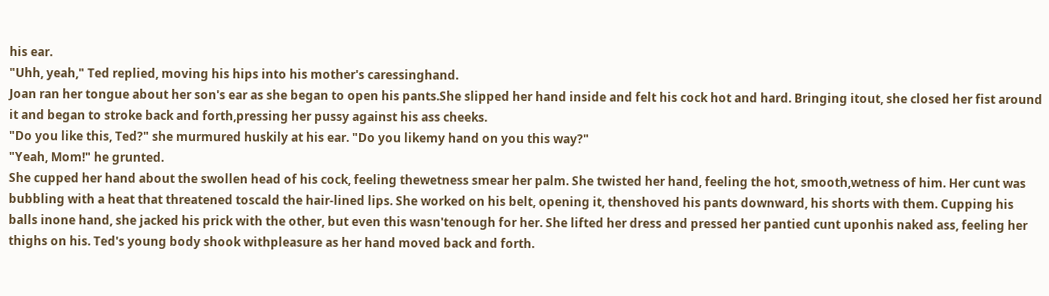his ear.
"Uhh, yeah," Ted replied, moving his hips into his mother's caressinghand.
Joan ran her tongue about her son's ear as she began to open his pants.She slipped her hand inside and felt his cock hot and hard. Bringing itout, she closed her fist around it and began to stroke back and forth,pressing her pussy against his ass cheeks.
"Do you like this, Ted?" she murmured huskily at his ear. "Do you likemy hand on you this way?"
"Yeah, Mom!" he grunted.
She cupped her hand about the swollen head of his cock, feeling thewetness smear her palm. She twisted her hand, feeling the hot, smooth,wetness of him. Her cunt was bubbling with a heat that threatened toscald the hair-lined lips. She worked on his belt, opening it, thenshoved his pants downward, his shorts with them. Cupping his balls inone hand, she jacked his prick with the other, but even this wasn'tenough for her. She lifted her dress and pressed her pantied cunt uponhis naked ass, feeling her thighs on his. Ted's young body shook withpleasure as her hand moved back and forth.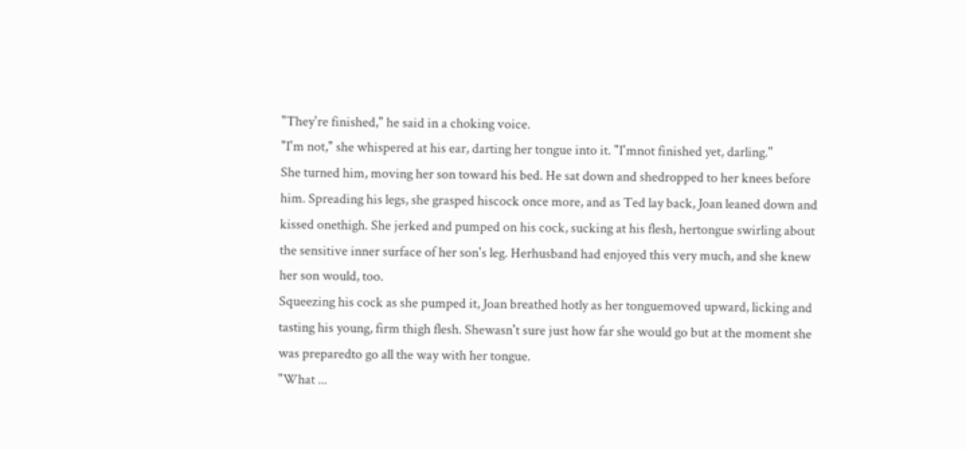"They're finished," he said in a choking voice.
"I'm not," she whispered at his ear, darting her tongue into it. "I'mnot finished yet, darling."
She turned him, moving her son toward his bed. He sat down and shedropped to her knees before him. Spreading his legs, she grasped hiscock once more, and as Ted lay back, Joan leaned down and kissed onethigh. She jerked and pumped on his cock, sucking at his flesh, hertongue swirling about the sensitive inner surface of her son's leg. Herhusband had enjoyed this very much, and she knew her son would, too.
Squeezing his cock as she pumped it, Joan breathed hotly as her tonguemoved upward, licking and tasting his young, firm thigh flesh. Shewasn't sure just how far she would go but at the moment she was preparedto go all the way with her tongue.
"What ...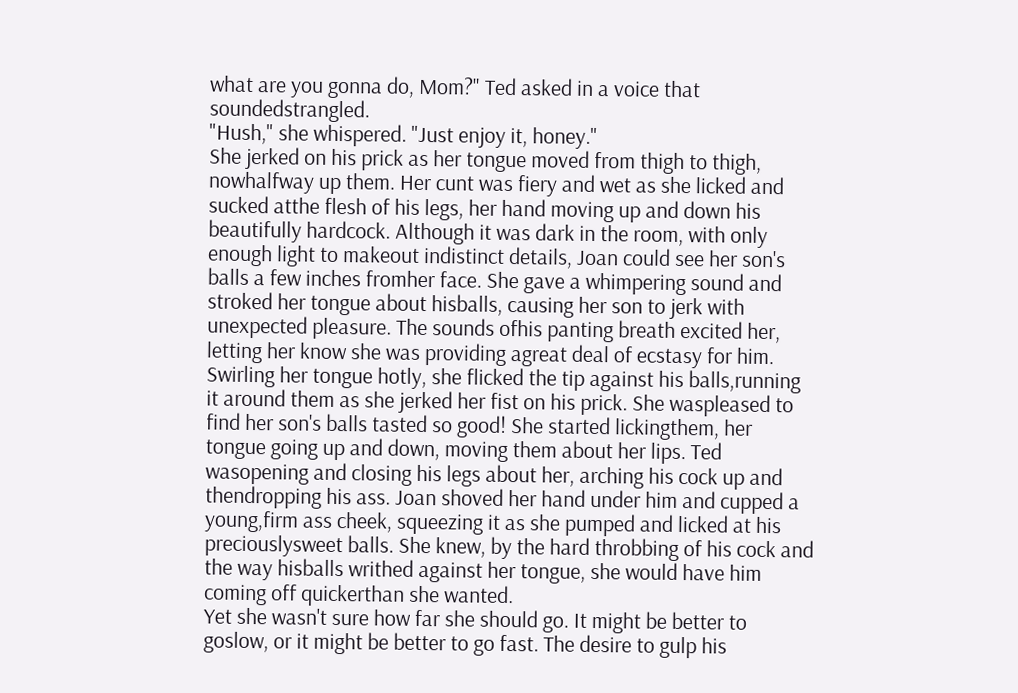what are you gonna do, Mom?" Ted asked in a voice that soundedstrangled.
"Hush," she whispered. "Just enjoy it, honey."
She jerked on his prick as her tongue moved from thigh to thigh, nowhalfway up them. Her cunt was fiery and wet as she licked and sucked atthe flesh of his legs, her hand moving up and down his beautifully hardcock. Although it was dark in the room, with only enough light to makeout indistinct details, Joan could see her son's balls a few inches fromher face. She gave a whimpering sound and stroked her tongue about hisballs, causing her son to jerk with unexpected pleasure. The sounds ofhis panting breath excited her, letting her know she was providing agreat deal of ecstasy for him.
Swirling her tongue hotly, she flicked the tip against his balls,running it around them as she jerked her fist on his prick. She waspleased to find her son's balls tasted so good! She started lickingthem, her tongue going up and down, moving them about her lips. Ted wasopening and closing his legs about her, arching his cock up and thendropping his ass. Joan shoved her hand under him and cupped a young,firm ass cheek, squeezing it as she pumped and licked at his preciouslysweet balls. She knew, by the hard throbbing of his cock and the way hisballs writhed against her tongue, she would have him coming off quickerthan she wanted.
Yet she wasn't sure how far she should go. It might be better to goslow, or it might be better to go fast. The desire to gulp his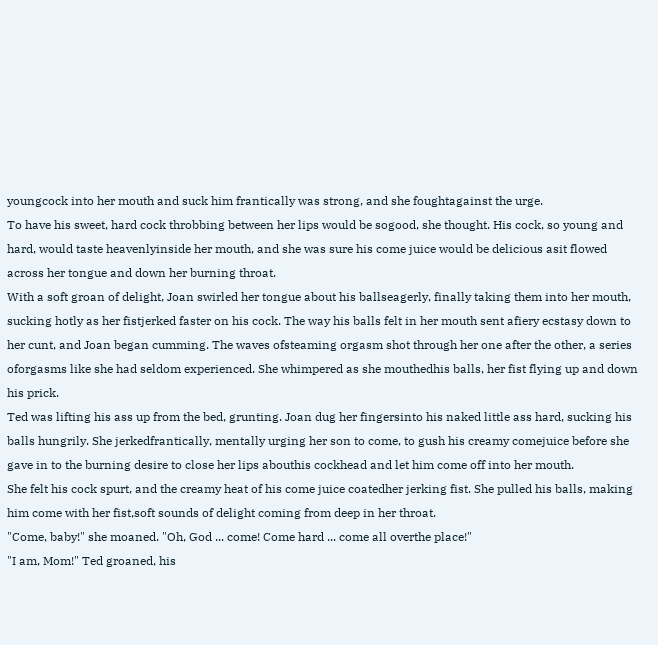youngcock into her mouth and suck him frantically was strong, and she foughtagainst the urge.
To have his sweet, hard cock throbbing between her lips would be sogood, she thought. His cock, so young and hard, would taste heavenlyinside her mouth, and she was sure his come juice would be delicious asit flowed across her tongue and down her burning throat.
With a soft groan of delight, Joan swirled her tongue about his ballseagerly, finally taking them into her mouth, sucking hotly as her fistjerked faster on his cock. The way his balls felt in her mouth sent afiery ecstasy down to her cunt, and Joan began cumming. The waves ofsteaming orgasm shot through her one after the other, a series oforgasms like she had seldom experienced. She whimpered as she mouthedhis balls, her fist flying up and down his prick.
Ted was lifting his ass up from the bed, grunting. Joan dug her fingersinto his naked little ass hard, sucking his balls hungrily. She jerkedfrantically, mentally urging her son to come, to gush his creamy comejuice before she gave in to the burning desire to close her lips abouthis cockhead and let him come off into her mouth.
She felt his cock spurt, and the creamy heat of his come juice coatedher jerking fist. She pulled his balls, making him come with her fist,soft sounds of delight coming from deep in her throat.
"Come, baby!" she moaned. "Oh, God ... come! Come hard ... come all overthe place!"
"I am, Mom!" Ted groaned, his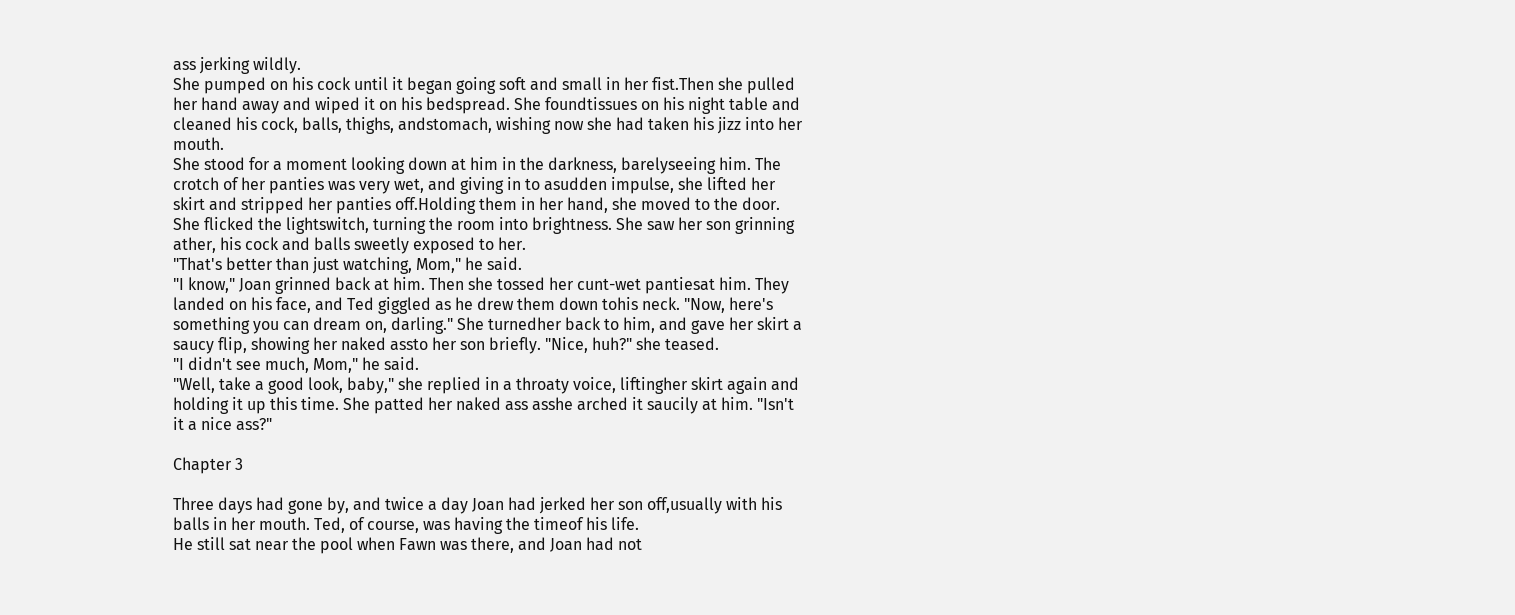ass jerking wildly.
She pumped on his cock until it began going soft and small in her fist.Then she pulled her hand away and wiped it on his bedspread. She foundtissues on his night table and cleaned his cock, balls, thighs, andstomach, wishing now she had taken his jizz into her mouth.
She stood for a moment looking down at him in the darkness, barelyseeing him. The crotch of her panties was very wet, and giving in to asudden impulse, she lifted her skirt and stripped her panties off.Holding them in her hand, she moved to the door. She flicked the lightswitch, turning the room into brightness. She saw her son grinning ather, his cock and balls sweetly exposed to her.
"That's better than just watching, Mom," he said.
"I know," Joan grinned back at him. Then she tossed her cunt-wet pantiesat him. They landed on his face, and Ted giggled as he drew them down tohis neck. "Now, here's something you can dream on, darling." She turnedher back to him, and gave her skirt a saucy flip, showing her naked assto her son briefly. "Nice, huh?" she teased.
"I didn't see much, Mom," he said.
"Well, take a good look, baby," she replied in a throaty voice, liftingher skirt again and holding it up this time. She patted her naked ass asshe arched it saucily at him. "Isn't it a nice ass?"

Chapter 3

Three days had gone by, and twice a day Joan had jerked her son off,usually with his balls in her mouth. Ted, of course, was having the timeof his life.
He still sat near the pool when Fawn was there, and Joan had not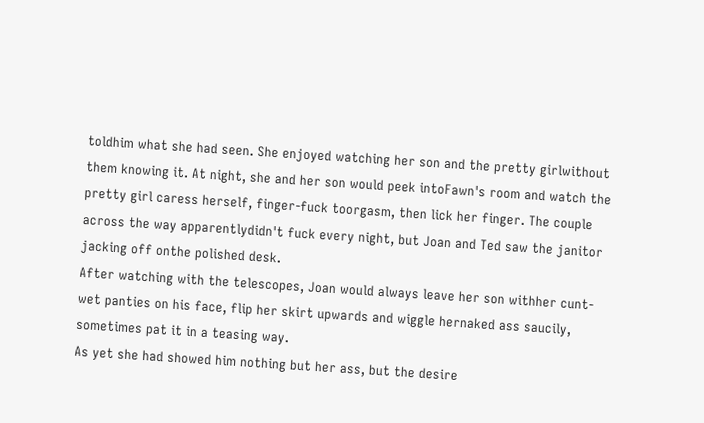toldhim what she had seen. She enjoyed watching her son and the pretty girlwithout them knowing it. At night, she and her son would peek intoFawn's room and watch the pretty girl caress herself, finger-fuck toorgasm, then lick her finger. The couple across the way apparentlydidn't fuck every night, but Joan and Ted saw the janitor jacking off onthe polished desk.
After watching with the telescopes, Joan would always leave her son withher cunt-wet panties on his face, flip her skirt upwards and wiggle hernaked ass saucily, sometimes pat it in a teasing way.
As yet she had showed him nothing but her ass, but the desire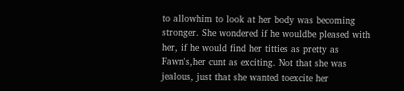to allowhim to look at her body was becoming stronger. She wondered if he wouldbe pleased with her, if he would find her titties as pretty as Fawn's,her cunt as exciting. Not that she was jealous, just that she wanted toexcite her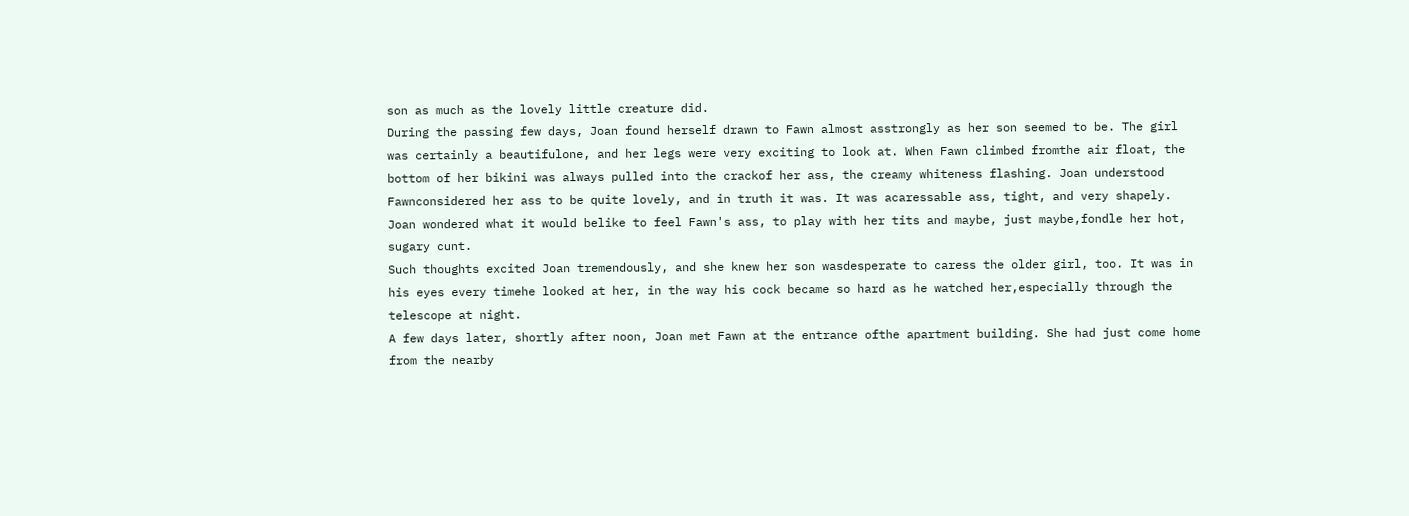son as much as the lovely little creature did.
During the passing few days, Joan found herself drawn to Fawn almost asstrongly as her son seemed to be. The girl was certainly a beautifulone, and her legs were very exciting to look at. When Fawn climbed fromthe air float, the bottom of her bikini was always pulled into the crackof her ass, the creamy whiteness flashing. Joan understood Fawnconsidered her ass to be quite lovely, and in truth it was. It was acaressable ass, tight, and very shapely. Joan wondered what it would belike to feel Fawn's ass, to play with her tits and maybe, just maybe,fondle her hot, sugary cunt.
Such thoughts excited Joan tremendously, and she knew her son wasdesperate to caress the older girl, too. It was in his eyes every timehe looked at her, in the way his cock became so hard as he watched her,especially through the telescope at night.
A few days later, shortly after noon, Joan met Fawn at the entrance ofthe apartment building. She had just come home from the nearby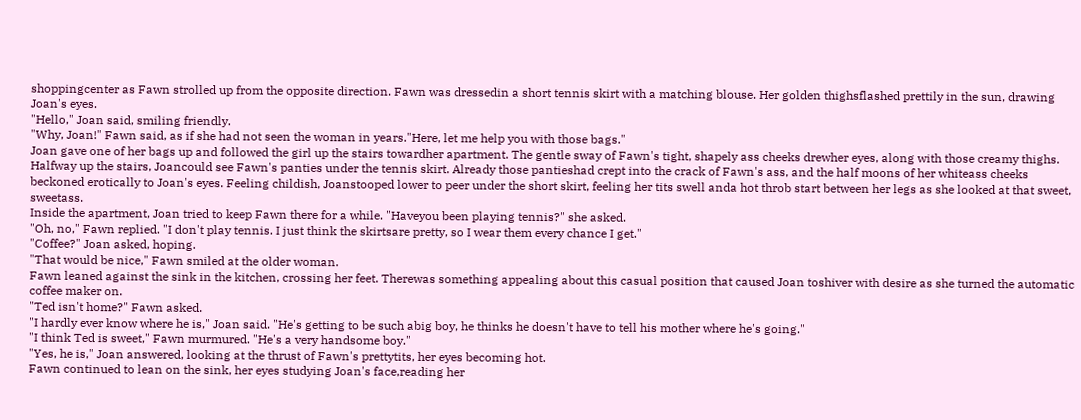shoppingcenter as Fawn strolled up from the opposite direction. Fawn was dressedin a short tennis skirt with a matching blouse. Her golden thighsflashed prettily in the sun, drawing Joan's eyes.
"Hello," Joan said, smiling friendly.
"Why, Joan!" Fawn said, as if she had not seen the woman in years."Here, let me help you with those bags."
Joan gave one of her bags up and followed the girl up the stairs towardher apartment. The gentle sway of Fawn's tight, shapely ass cheeks drewher eyes, along with those creamy thighs. Halfway up the stairs, Joancould see Fawn's panties under the tennis skirt. Already those pantieshad crept into the crack of Fawn's ass, and the half moons of her whiteass cheeks beckoned erotically to Joan's eyes. Feeling childish, Joanstooped lower to peer under the short skirt, feeling her tits swell anda hot throb start between her legs as she looked at that sweet, sweetass.
Inside the apartment, Joan tried to keep Fawn there for a while. "Haveyou been playing tennis?" she asked.
"Oh, no," Fawn replied. "I don't play tennis. I just think the skirtsare pretty, so I wear them every chance I get."
"Coffee?" Joan asked, hoping.
"That would be nice," Fawn smiled at the older woman.
Fawn leaned against the sink in the kitchen, crossing her feet. Therewas something appealing about this casual position that caused Joan toshiver with desire as she turned the automatic coffee maker on.
"Ted isn't home?" Fawn asked.
"I hardly ever know where he is," Joan said. "He's getting to be such abig boy, he thinks he doesn't have to tell his mother where he's going."
"I think Ted is sweet," Fawn murmured. "He's a very handsome boy."
"Yes, he is," Joan answered, looking at the thrust of Fawn's prettytits, her eyes becoming hot.
Fawn continued to lean on the sink, her eyes studying Joan's face,reading her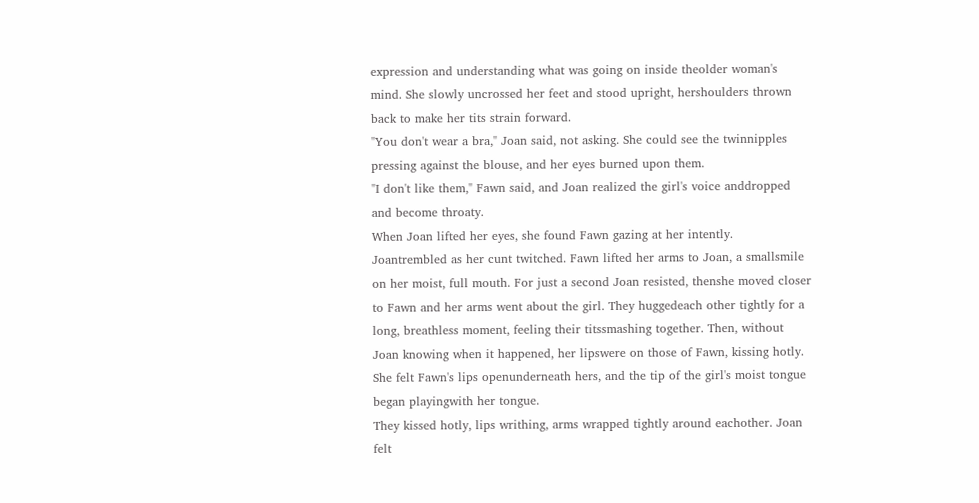expression and understanding what was going on inside theolder woman's mind. She slowly uncrossed her feet and stood upright, hershoulders thrown back to make her tits strain forward.
"You don't wear a bra," Joan said, not asking. She could see the twinnipples pressing against the blouse, and her eyes burned upon them.
"I don't like them," Fawn said, and Joan realized the girl's voice anddropped and become throaty.
When Joan lifted her eyes, she found Fawn gazing at her intently. Joantrembled as her cunt twitched. Fawn lifted her arms to Joan, a smallsmile on her moist, full mouth. For just a second Joan resisted, thenshe moved closer to Fawn and her arms went about the girl. They huggedeach other tightly for a long, breathless moment, feeling their titssmashing together. Then, without Joan knowing when it happened, her lipswere on those of Fawn, kissing hotly. She felt Fawn's lips openunderneath hers, and the tip of the girl's moist tongue began playingwith her tongue.
They kissed hotly, lips writhing, arms wrapped tightly around eachother. Joan felt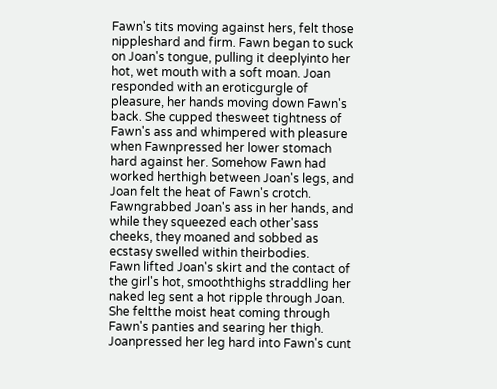Fawn's tits moving against hers, felt those nippleshard and firm. Fawn began to suck on Joan's tongue, pulling it deeplyinto her hot, wet mouth with a soft moan. Joan responded with an eroticgurgle of pleasure, her hands moving down Fawn's back. She cupped thesweet tightness of Fawn's ass and whimpered with pleasure when Fawnpressed her lower stomach hard against her. Somehow Fawn had worked herthigh between Joan's legs, and Joan felt the heat of Fawn's crotch. Fawngrabbed Joan's ass in her hands, and while they squeezed each other'sass cheeks, they moaned and sobbed as ecstasy swelled within theirbodies.
Fawn lifted Joan's skirt and the contact of the girl's hot, smooththighs straddling her naked leg sent a hot ripple through Joan. She feltthe moist heat coming through Fawn's panties and searing her thigh. Joanpressed her leg hard into Fawn's cunt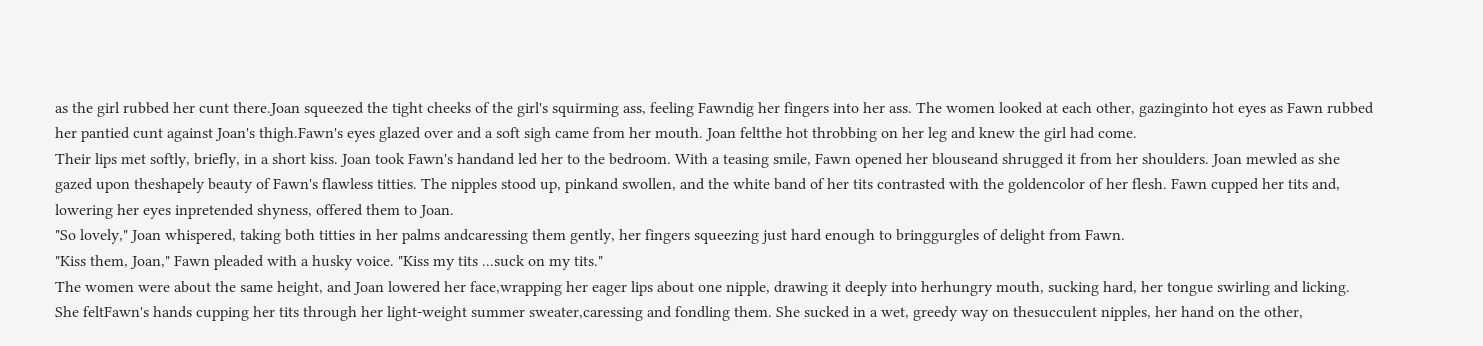as the girl rubbed her cunt there.Joan squeezed the tight cheeks of the girl's squirming ass, feeling Fawndig her fingers into her ass. The women looked at each other, gazinginto hot eyes as Fawn rubbed her pantied cunt against Joan's thigh.Fawn's eyes glazed over and a soft sigh came from her mouth. Joan feltthe hot throbbing on her leg and knew the girl had come.
Their lips met softly, briefly, in a short kiss. Joan took Fawn's handand led her to the bedroom. With a teasing smile, Fawn opened her blouseand shrugged it from her shoulders. Joan mewled as she gazed upon theshapely beauty of Fawn's flawless titties. The nipples stood up, pinkand swollen, and the white band of her tits contrasted with the goldencolor of her flesh. Fawn cupped her tits and, lowering her eyes inpretended shyness, offered them to Joan.
"So lovely," Joan whispered, taking both titties in her palms andcaressing them gently, her fingers squeezing just hard enough to bringgurgles of delight from Fawn.
"Kiss them, Joan," Fawn pleaded with a husky voice. "Kiss my tits ...suck on my tits."
The women were about the same height, and Joan lowered her face,wrapping her eager lips about one nipple, drawing it deeply into herhungry mouth, sucking hard, her tongue swirling and licking. She feltFawn's hands cupping her tits through her light-weight summer sweater,caressing and fondling them. She sucked in a wet, greedy way on thesucculent nipples, her hand on the other,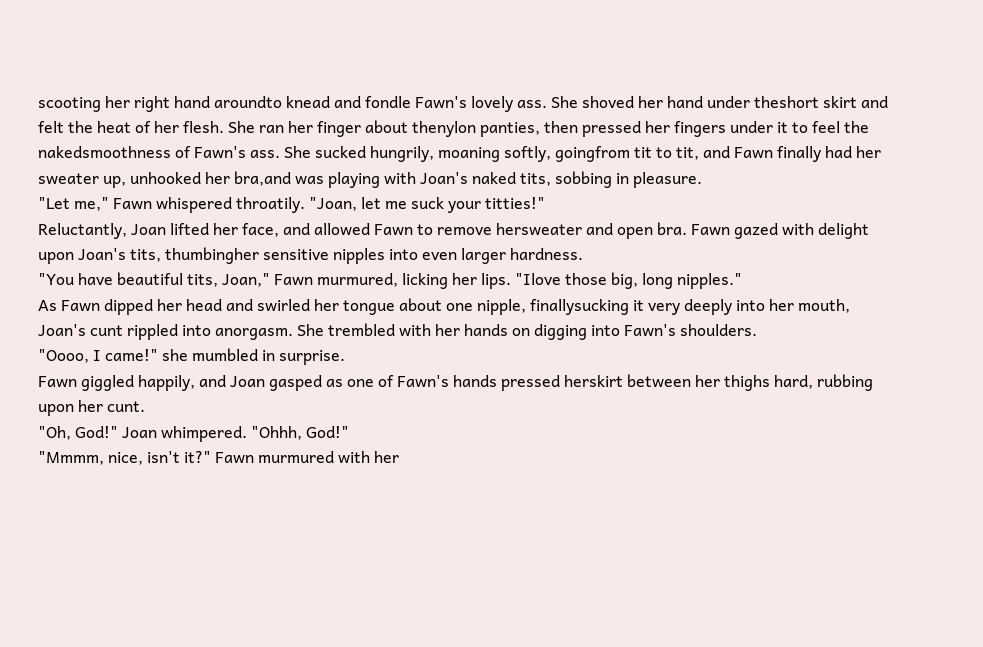scooting her right hand aroundto knead and fondle Fawn's lovely ass. She shoved her hand under theshort skirt and felt the heat of her flesh. She ran her finger about thenylon panties, then pressed her fingers under it to feel the nakedsmoothness of Fawn's ass. She sucked hungrily, moaning softly, goingfrom tit to tit, and Fawn finally had her sweater up, unhooked her bra,and was playing with Joan's naked tits, sobbing in pleasure.
"Let me," Fawn whispered throatily. "Joan, let me suck your titties!"
Reluctantly, Joan lifted her face, and allowed Fawn to remove hersweater and open bra. Fawn gazed with delight upon Joan's tits, thumbingher sensitive nipples into even larger hardness.
"You have beautiful tits, Joan," Fawn murmured, licking her lips. "Ilove those big, long nipples."
As Fawn dipped her head and swirled her tongue about one nipple, finallysucking it very deeply into her mouth, Joan's cunt rippled into anorgasm. She trembled with her hands on digging into Fawn's shoulders.
"Oooo, I came!" she mumbled in surprise.
Fawn giggled happily, and Joan gasped as one of Fawn's hands pressed herskirt between her thighs hard, rubbing upon her cunt.
"Oh, God!" Joan whimpered. "Ohhh, God!"
"Mmmm, nice, isn't it?" Fawn murmured with her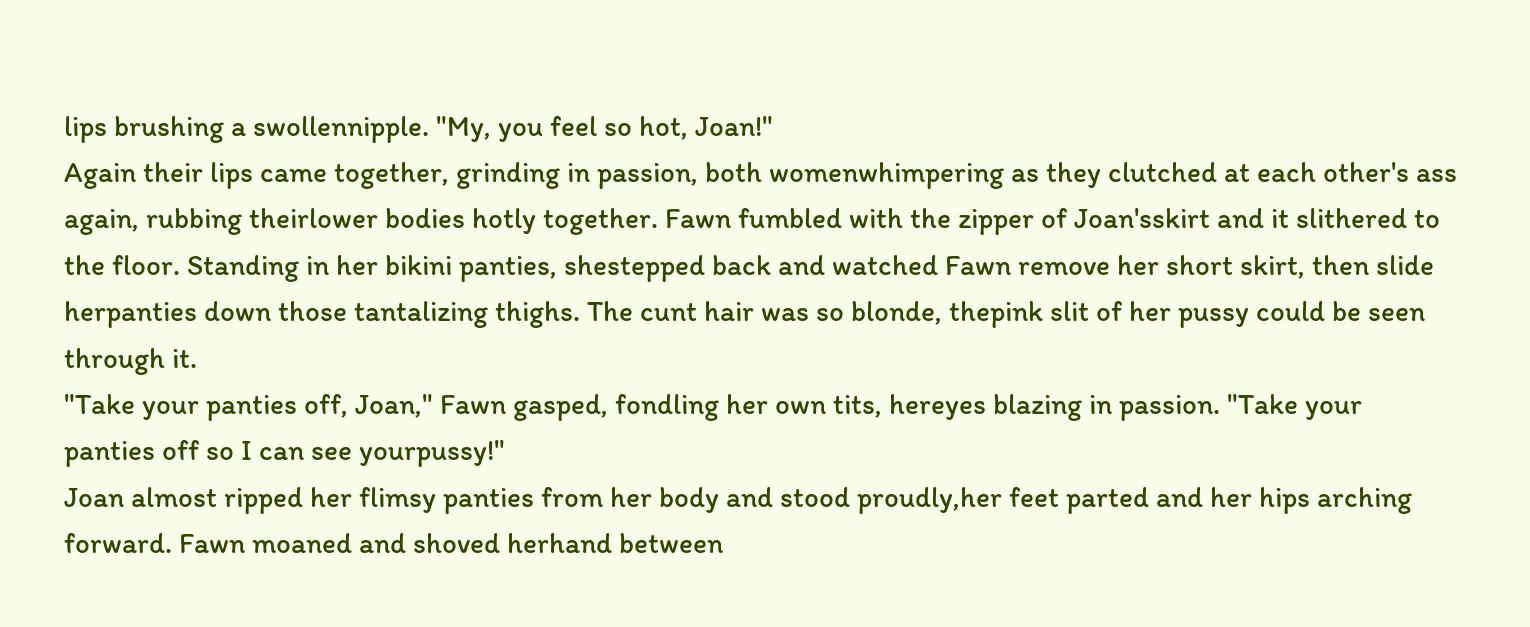lips brushing a swollennipple. "My, you feel so hot, Joan!"
Again their lips came together, grinding in passion, both womenwhimpering as they clutched at each other's ass again, rubbing theirlower bodies hotly together. Fawn fumbled with the zipper of Joan'sskirt and it slithered to the floor. Standing in her bikini panties, shestepped back and watched Fawn remove her short skirt, then slide herpanties down those tantalizing thighs. The cunt hair was so blonde, thepink slit of her pussy could be seen through it.
"Take your panties off, Joan," Fawn gasped, fondling her own tits, hereyes blazing in passion. "Take your panties off so I can see yourpussy!"
Joan almost ripped her flimsy panties from her body and stood proudly,her feet parted and her hips arching forward. Fawn moaned and shoved herhand between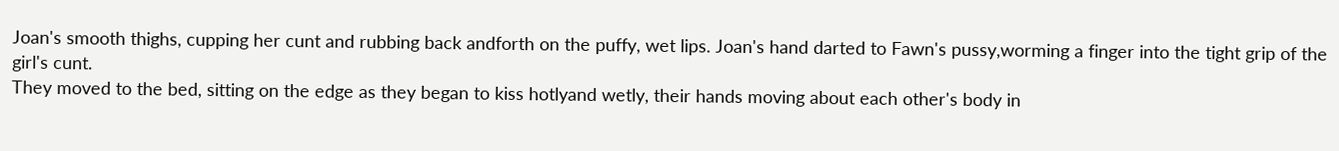Joan's smooth thighs, cupping her cunt and rubbing back andforth on the puffy, wet lips. Joan's hand darted to Fawn's pussy,worming a finger into the tight grip of the girl's cunt.
They moved to the bed, sitting on the edge as they began to kiss hotlyand wetly, their hands moving about each other's body in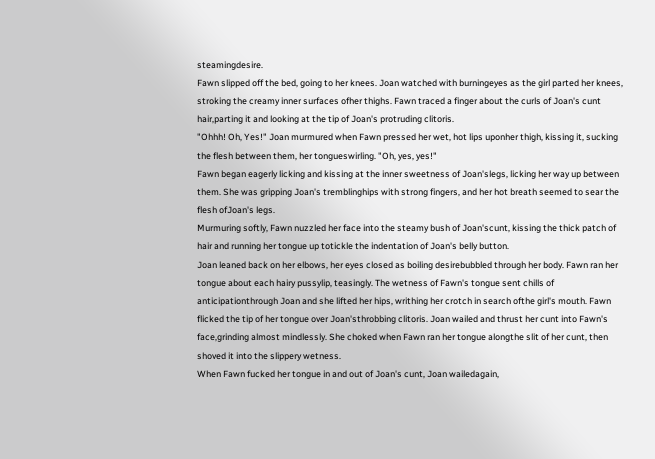steamingdesire.
Fawn slipped off the bed, going to her knees. Joan watched with burningeyes as the girl parted her knees, stroking the creamy inner surfaces ofher thighs. Fawn traced a finger about the curls of Joan's cunt hair,parting it and looking at the tip of Joan's protruding clitoris.
"Ohhh! Oh, Yes!" Joan murmured when Fawn pressed her wet, hot lips uponher thigh, kissing it, sucking the flesh between them, her tongueswirling. "Oh, yes, yes!"
Fawn began eagerly licking and kissing at the inner sweetness of Joan'slegs, licking her way up between them. She was gripping Joan's tremblinghips with strong fingers, and her hot breath seemed to sear the flesh ofJoan's legs.
Murmuring softly, Fawn nuzzled her face into the steamy bush of Joan'scunt, kissing the thick patch of hair and running her tongue up totickle the indentation of Joan's belly button.
Joan leaned back on her elbows, her eyes closed as boiling desirebubbled through her body. Fawn ran her tongue about each hairy pussylip, teasingly. The wetness of Fawn's tongue sent chills of anticipationthrough Joan and she lifted her hips, writhing her crotch in search ofthe girl's mouth. Fawn flicked the tip of her tongue over Joan'sthrobbing clitoris. Joan wailed and thrust her cunt into Fawn's face,grinding almost mindlessly. She choked when Fawn ran her tongue alongthe slit of her cunt, then shoved it into the slippery wetness.
When Fawn fucked her tongue in and out of Joan's cunt, Joan wailedagain,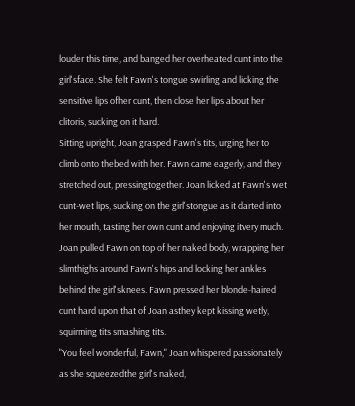louder this time, and banged her overheated cunt into the girl'sface. She felt Fawn's tongue swirling and licking the sensitive lips ofher cunt, then close her lips about her clitoris, sucking on it hard.
Sitting upright, Joan grasped Fawn's tits, urging her to climb onto thebed with her. Fawn came eagerly, and they stretched out, pressingtogether. Joan licked at Fawn's wet cunt-wet lips, sucking on the girl'stongue as it darted into her mouth, tasting her own cunt and enjoying itvery much. Joan pulled Fawn on top of her naked body, wrapping her slimthighs around Fawn's hips and locking her ankles behind the girl'sknees. Fawn pressed her blonde-haired cunt hard upon that of Joan asthey kept kissing wetly, squirming tits smashing tits.
"You feel wonderful, Fawn," Joan whispered passionately as she squeezedthe girl's naked,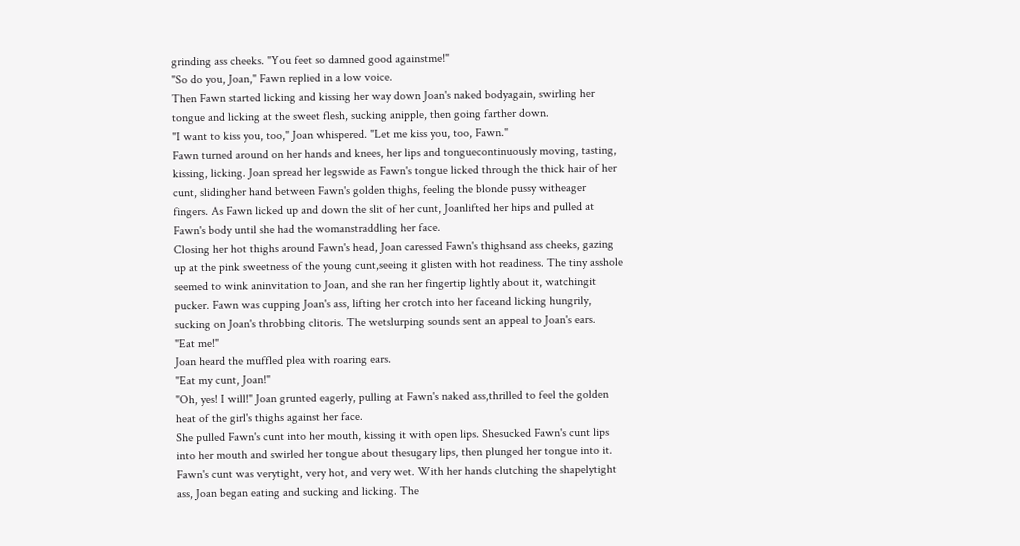grinding ass cheeks. "You feet so damned good againstme!"
"So do you, Joan," Fawn replied in a low voice.
Then Fawn started licking and kissing her way down Joan's naked bodyagain, swirling her tongue and licking at the sweet flesh, sucking anipple, then going farther down.
"I want to kiss you, too," Joan whispered. "Let me kiss you, too, Fawn."
Fawn turned around on her hands and knees, her lips and tonguecontinuously moving, tasting, kissing, licking. Joan spread her legswide as Fawn's tongue licked through the thick hair of her cunt, slidingher hand between Fawn's golden thighs, feeling the blonde pussy witheager fingers. As Fawn licked up and down the slit of her cunt, Joanlifted her hips and pulled at Fawn's body until she had the womanstraddling her face.
Closing her hot thighs around Fawn's head, Joan caressed Fawn's thighsand ass cheeks, gazing up at the pink sweetness of the young cunt,seeing it glisten with hot readiness. The tiny asshole seemed to wink aninvitation to Joan, and she ran her fingertip lightly about it, watchingit pucker. Fawn was cupping Joan's ass, lifting her crotch into her faceand licking hungrily, sucking on Joan's throbbing clitoris. The wetslurping sounds sent an appeal to Joan's ears.
"Eat me!"
Joan heard the muffled plea with roaring ears.
"Eat my cunt, Joan!"
"Oh, yes! I will!" Joan grunted eagerly, pulling at Fawn's naked ass,thrilled to feel the golden heat of the girl's thighs against her face.
She pulled Fawn's cunt into her mouth, kissing it with open lips. Shesucked Fawn's cunt lips into her mouth and swirled her tongue about thesugary lips, then plunged her tongue into it. Fawn's cunt was verytight, very hot, and very wet. With her hands clutching the shapelytight ass, Joan began eating and sucking and licking. The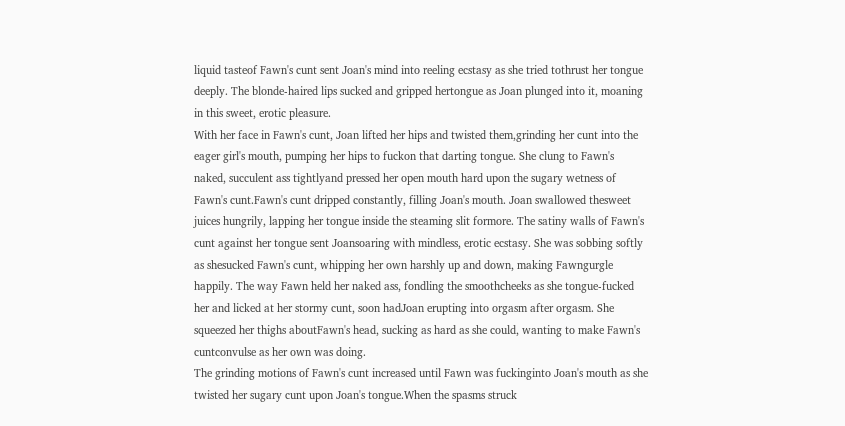liquid tasteof Fawn's cunt sent Joan's mind into reeling ecstasy as she tried tothrust her tongue deeply. The blonde-haired lips sucked and gripped hertongue as Joan plunged into it, moaning in this sweet, erotic pleasure.
With her face in Fawn's cunt, Joan lifted her hips and twisted them,grinding her cunt into the eager girl's mouth, pumping her hips to fuckon that darting tongue. She clung to Fawn's naked, succulent ass tightlyand pressed her open mouth hard upon the sugary wetness of Fawn's cunt.Fawn's cunt dripped constantly, filling Joan's mouth. Joan swallowed thesweet juices hungrily, lapping her tongue inside the steaming slit formore. The satiny walls of Fawn's cunt against her tongue sent Joansoaring with mindless, erotic ecstasy. She was sobbing softly as shesucked Fawn's cunt, whipping her own harshly up and down, making Fawngurgle happily. The way Fawn held her naked ass, fondling the smoothcheeks as she tongue-fucked her and licked at her stormy cunt, soon hadJoan erupting into orgasm after orgasm. She squeezed her thighs aboutFawn's head, sucking as hard as she could, wanting to make Fawn's cuntconvulse as her own was doing.
The grinding motions of Fawn's cunt increased until Fawn was fuckinginto Joan's mouth as she twisted her sugary cunt upon Joan's tongue.When the spasms struck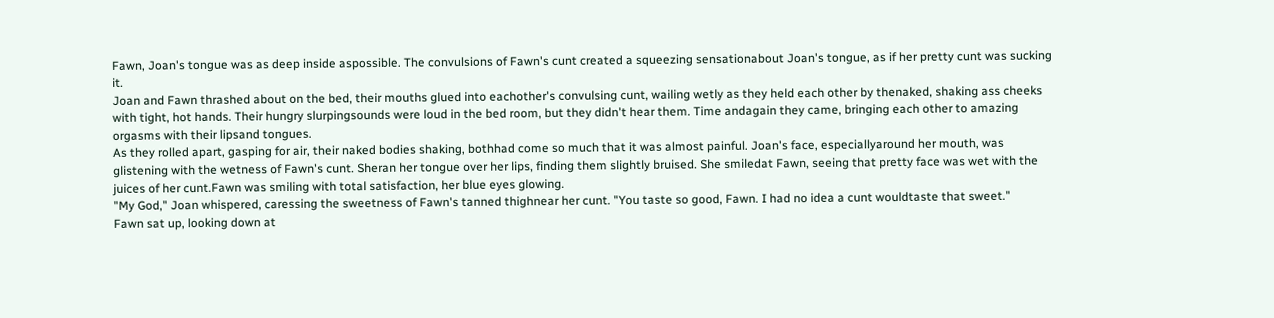Fawn, Joan's tongue was as deep inside aspossible. The convulsions of Fawn's cunt created a squeezing sensationabout Joan's tongue, as if her pretty cunt was sucking it.
Joan and Fawn thrashed about on the bed, their mouths glued into eachother's convulsing cunt, wailing wetly as they held each other by thenaked, shaking ass cheeks with tight, hot hands. Their hungry slurpingsounds were loud in the bed room, but they didn't hear them. Time andagain they came, bringing each other to amazing orgasms with their lipsand tongues.
As they rolled apart, gasping for air, their naked bodies shaking, bothhad come so much that it was almost painful. Joan's face, especiallyaround her mouth, was glistening with the wetness of Fawn's cunt. Sheran her tongue over her lips, finding them slightly bruised. She smiledat Fawn, seeing that pretty face was wet with the juices of her cunt.Fawn was smiling with total satisfaction, her blue eyes glowing.
"My God," Joan whispered, caressing the sweetness of Fawn's tanned thighnear her cunt. "You taste so good, Fawn. I had no idea a cunt wouldtaste that sweet."
Fawn sat up, looking down at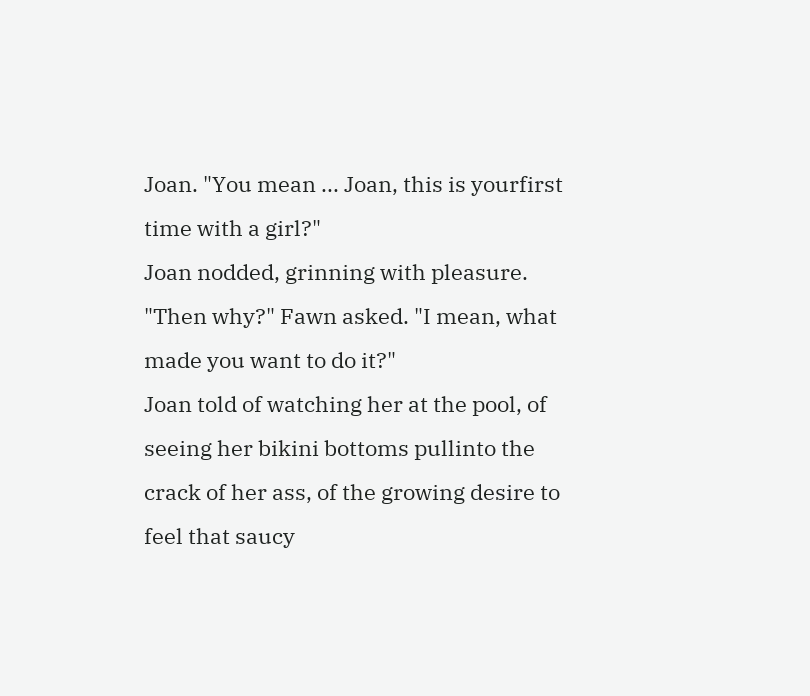Joan. "You mean ... Joan, this is yourfirst time with a girl?"
Joan nodded, grinning with pleasure.
"Then why?" Fawn asked. "I mean, what made you want to do it?"
Joan told of watching her at the pool, of seeing her bikini bottoms pullinto the crack of her ass, of the growing desire to feel that saucy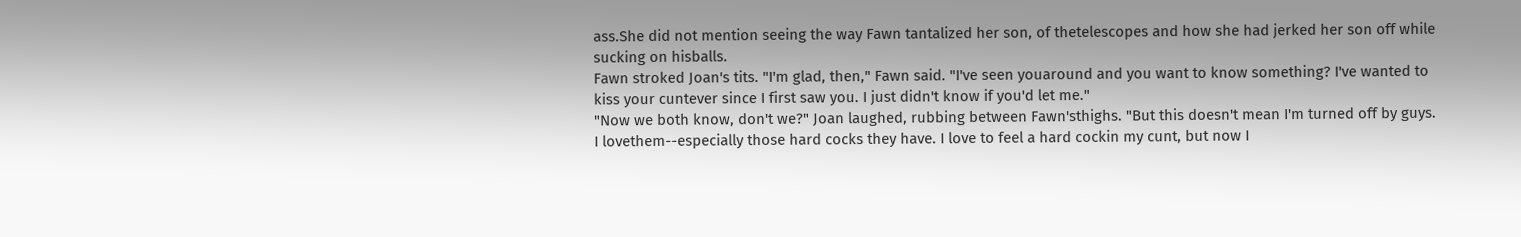ass.She did not mention seeing the way Fawn tantalized her son, of thetelescopes and how she had jerked her son off while sucking on hisballs.
Fawn stroked Joan's tits. "I'm glad, then," Fawn said. "I've seen youaround and you want to know something? I've wanted to kiss your cuntever since I first saw you. I just didn't know if you'd let me."
"Now we both know, don't we?" Joan laughed, rubbing between Fawn'sthighs. "But this doesn't mean I'm turned off by guys. I lovethem--especially those hard cocks they have. I love to feel a hard cockin my cunt, but now I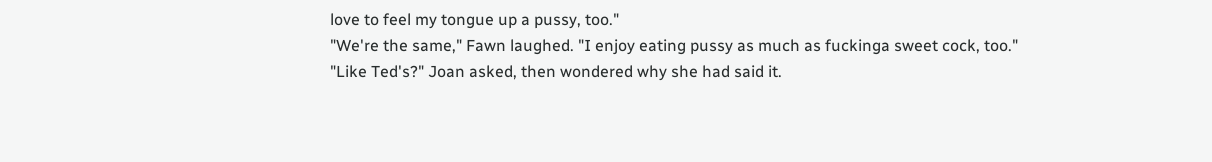love to feel my tongue up a pussy, too."
"We're the same," Fawn laughed. "I enjoy eating pussy as much as fuckinga sweet cock, too."
"Like Ted's?" Joan asked, then wondered why she had said it.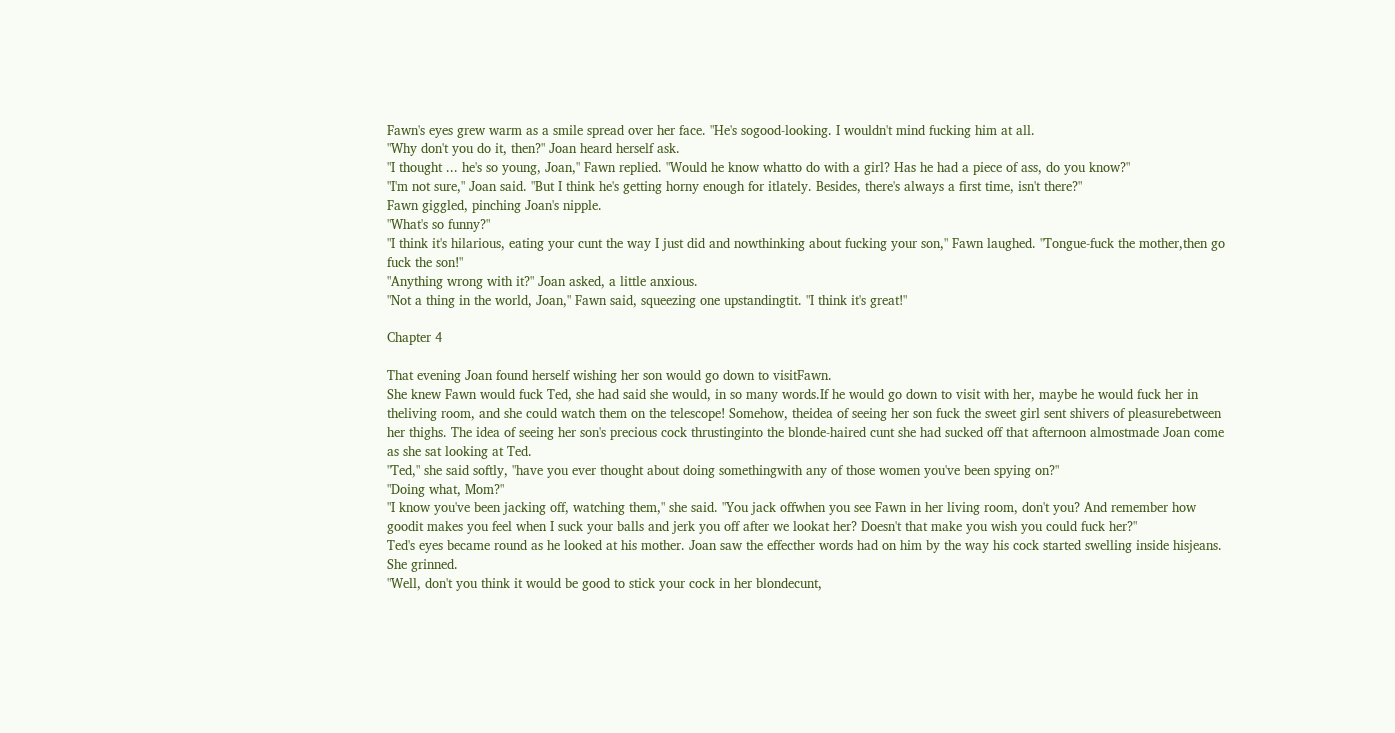Fawn's eyes grew warm as a smile spread over her face. "He's sogood-looking. I wouldn't mind fucking him at all.
"Why don't you do it, then?" Joan heard herself ask.
"I thought ... he's so young, Joan," Fawn replied. "Would he know whatto do with a girl? Has he had a piece of ass, do you know?"
"I'm not sure," Joan said. "But I think he's getting horny enough for itlately. Besides, there's always a first time, isn't there?"
Fawn giggled, pinching Joan's nipple.
"What's so funny?"
"I think it's hilarious, eating your cunt the way I just did and nowthinking about fucking your son," Fawn laughed. "Tongue-fuck the mother,then go fuck the son!"
"Anything wrong with it?" Joan asked, a little anxious.
"Not a thing in the world, Joan," Fawn said, squeezing one upstandingtit. "I think it's great!"

Chapter 4

That evening Joan found herself wishing her son would go down to visitFawn.
She knew Fawn would fuck Ted, she had said she would, in so many words.If he would go down to visit with her, maybe he would fuck her in theliving room, and she could watch them on the telescope! Somehow, theidea of seeing her son fuck the sweet girl sent shivers of pleasurebetween her thighs. The idea of seeing her son's precious cock thrustinginto the blonde-haired cunt she had sucked off that afternoon almostmade Joan come as she sat looking at Ted.
"Ted," she said softly, "have you ever thought about doing somethingwith any of those women you've been spying on?"
"Doing what, Mom?"
"I know you've been jacking off, watching them," she said. "You jack offwhen you see Fawn in her living room, don't you? And remember how goodit makes you feel when I suck your balls and jerk you off after we lookat her? Doesn't that make you wish you could fuck her?"
Ted's eyes became round as he looked at his mother. Joan saw the effecther words had on him by the way his cock started swelling inside hisjeans. She grinned.
"Well, don't you think it would be good to stick your cock in her blondecunt,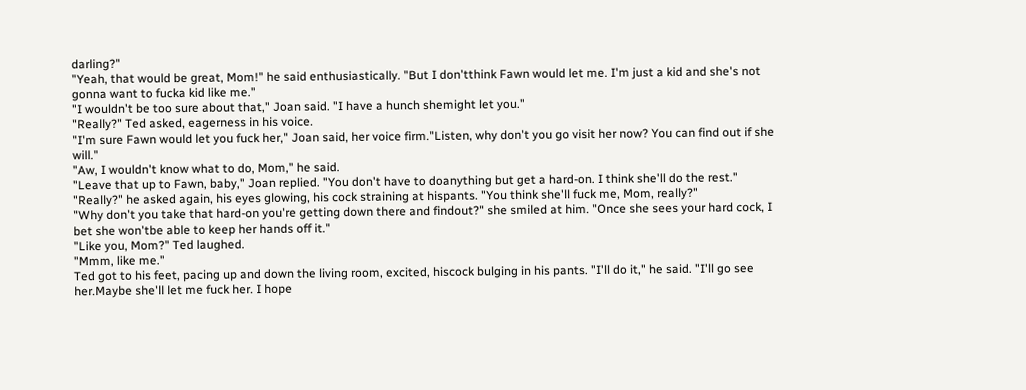darling?"
"Yeah, that would be great, Mom!" he said enthusiastically. "But I don'tthink Fawn would let me. I'm just a kid and she's not gonna want to fucka kid like me."
"I wouldn't be too sure about that," Joan said. "I have a hunch shemight let you."
"Really?" Ted asked, eagerness in his voice.
"I'm sure Fawn would let you fuck her," Joan said, her voice firm."Listen, why don't you go visit her now? You can find out if she will."
"Aw, I wouldn't know what to do, Mom," he said.
"Leave that up to Fawn, baby," Joan replied. "You don't have to doanything but get a hard-on. I think she'll do the rest."
"Really?" he asked again, his eyes glowing, his cock straining at hispants. "You think she'll fuck me, Mom, really?"
"Why don't you take that hard-on you're getting down there and findout?" she smiled at him. "Once she sees your hard cock, I bet she won'tbe able to keep her hands off it."
"Like you, Mom?" Ted laughed.
"Mmm, like me."
Ted got to his feet, pacing up and down the living room, excited, hiscock bulging in his pants. "I'll do it," he said. "I'll go see her.Maybe she'll let me fuck her. I hope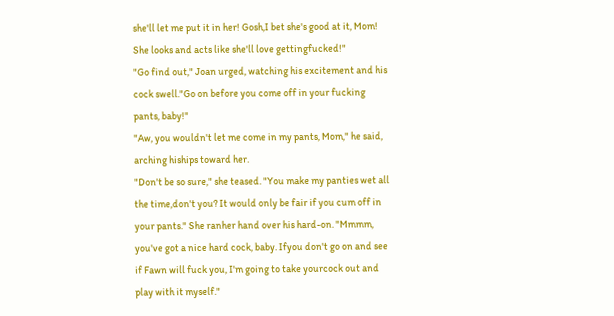she'll let me put it in her! Gosh,I bet she's good at it, Mom! She looks and acts like she'll love gettingfucked!"
"Go find out," Joan urged, watching his excitement and his cock swell."Go on before you come off in your fucking pants, baby!"
"Aw, you wouldn't let me come in my pants, Mom," he said, arching hiships toward her.
"Don't be so sure," she teased. "You make my panties wet all the time,don't you? It would only be fair if you cum off in your pants." She ranher hand over his hard-on. "Mmmm, you've got a nice hard cock, baby. Ifyou don't go on and see if Fawn will fuck you, I'm going to take yourcock out and play with it myself."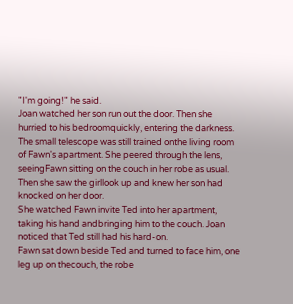"I'm going!" he said.
Joan watched her son run out the door. Then she hurried to his bedroomquickly, entering the darkness. The small telescope was still trained onthe living room of Fawn's apartment. She peered through the lens, seeingFawn sitting on the couch in her robe as usual. Then she saw the girllook up and knew her son had knocked on her door.
She watched Fawn invite Ted into her apartment, taking his hand andbringing him to the couch. Joan noticed that Ted still had his hard-on.
Fawn sat down beside Ted and turned to face him, one leg up on thecouch, the robe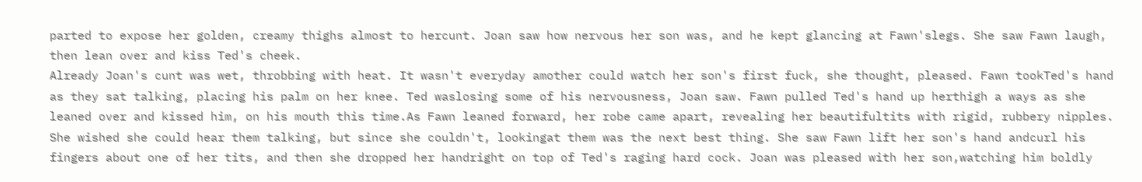parted to expose her golden, creamy thighs almost to hercunt. Joan saw how nervous her son was, and he kept glancing at Fawn'slegs. She saw Fawn laugh, then lean over and kiss Ted's cheek.
Already Joan's cunt was wet, throbbing with heat. It wasn't everyday amother could watch her son's first fuck, she thought, pleased. Fawn tookTed's hand as they sat talking, placing his palm on her knee. Ted waslosing some of his nervousness, Joan saw. Fawn pulled Ted's hand up herthigh a ways as she leaned over and kissed him, on his mouth this time.As Fawn leaned forward, her robe came apart, revealing her beautifultits with rigid, rubbery nipples.
She wished she could hear them talking, but since she couldn't, lookingat them was the next best thing. She saw Fawn lift her son's hand andcurl his fingers about one of her tits, and then she dropped her handright on top of Ted's raging hard cock. Joan was pleased with her son,watching him boldly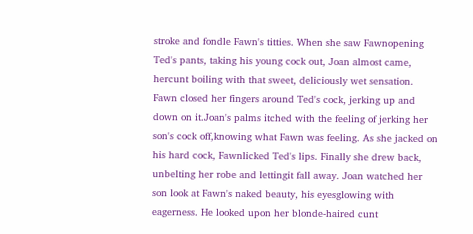stroke and fondle Fawn's titties. When she saw Fawnopening Ted's pants, taking his young cock out, Joan almost came, hercunt boiling with that sweet, deliciously wet sensation.
Fawn closed her fingers around Ted's cock, jerking up and down on it.Joan's palms itched with the feeling of jerking her son's cock off,knowing what Fawn was feeling. As she jacked on his hard cock, Fawnlicked Ted's lips. Finally she drew back, unbelting her robe and lettingit fall away. Joan watched her son look at Fawn's naked beauty, his eyesglowing with eagerness. He looked upon her blonde-haired cunt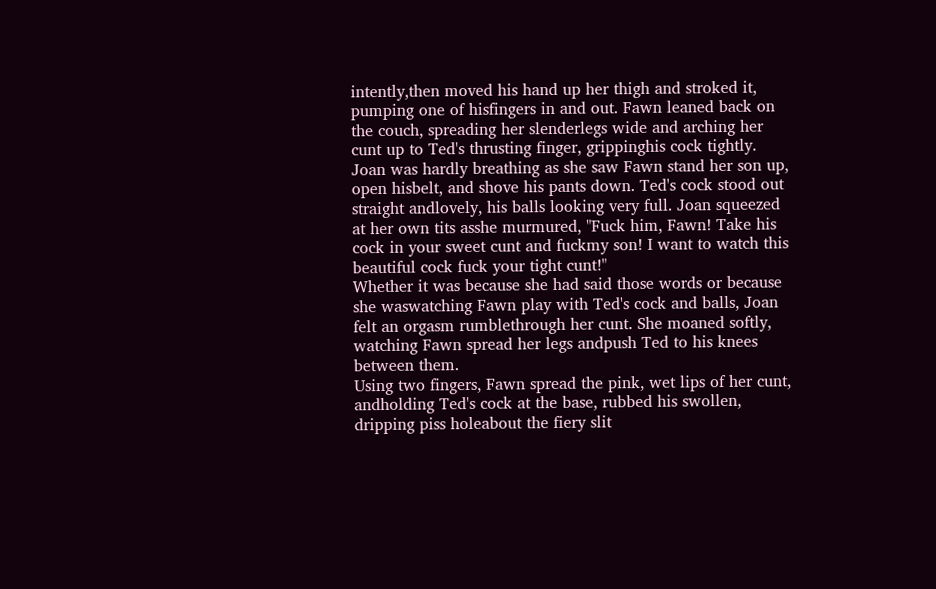intently,then moved his hand up her thigh and stroked it, pumping one of hisfingers in and out. Fawn leaned back on the couch, spreading her slenderlegs wide and arching her cunt up to Ted's thrusting finger, grippinghis cock tightly.
Joan was hardly breathing as she saw Fawn stand her son up, open hisbelt, and shove his pants down. Ted's cock stood out straight andlovely, his balls looking very full. Joan squeezed at her own tits asshe murmured, "Fuck him, Fawn! Take his cock in your sweet cunt and fuckmy son! I want to watch this beautiful cock fuck your tight cunt!"
Whether it was because she had said those words or because she waswatching Fawn play with Ted's cock and balls, Joan felt an orgasm rumblethrough her cunt. She moaned softly, watching Fawn spread her legs andpush Ted to his knees between them.
Using two fingers, Fawn spread the pink, wet lips of her cunt, andholding Ted's cock at the base, rubbed his swollen, dripping piss holeabout the fiery slit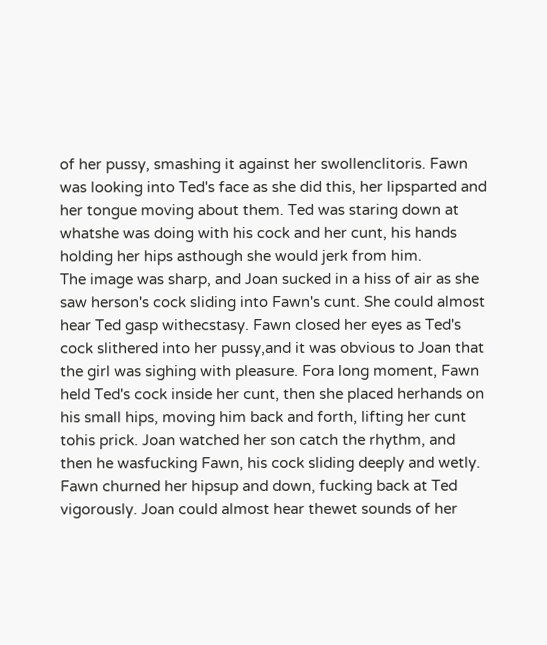of her pussy, smashing it against her swollenclitoris. Fawn was looking into Ted's face as she did this, her lipsparted and her tongue moving about them. Ted was staring down at whatshe was doing with his cock and her cunt, his hands holding her hips asthough she would jerk from him.
The image was sharp, and Joan sucked in a hiss of air as she saw herson's cock sliding into Fawn's cunt. She could almost hear Ted gasp withecstasy. Fawn closed her eyes as Ted's cock slithered into her pussy,and it was obvious to Joan that the girl was sighing with pleasure. Fora long moment, Fawn held Ted's cock inside her cunt, then she placed herhands on his small hips, moving him back and forth, lifting her cunt tohis prick. Joan watched her son catch the rhythm, and then he wasfucking Fawn, his cock sliding deeply and wetly. Fawn churned her hipsup and down, fucking back at Ted vigorously. Joan could almost hear thewet sounds of her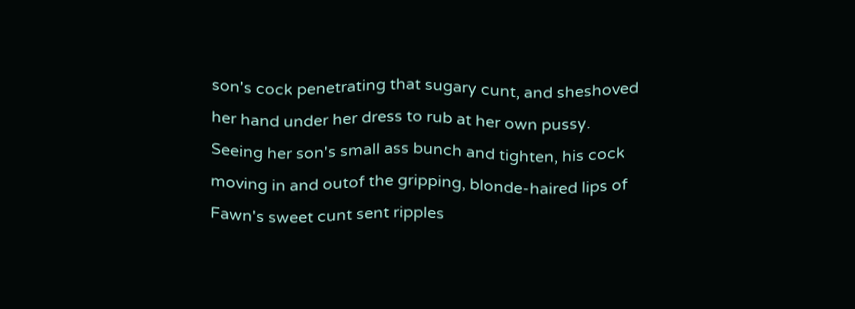son's cock penetrating that sugary cunt, and sheshoved her hand under her dress to rub at her own pussy.
Seeing her son's small ass bunch and tighten, his cock moving in and outof the gripping, blonde-haired lips of Fawn's sweet cunt sent ripples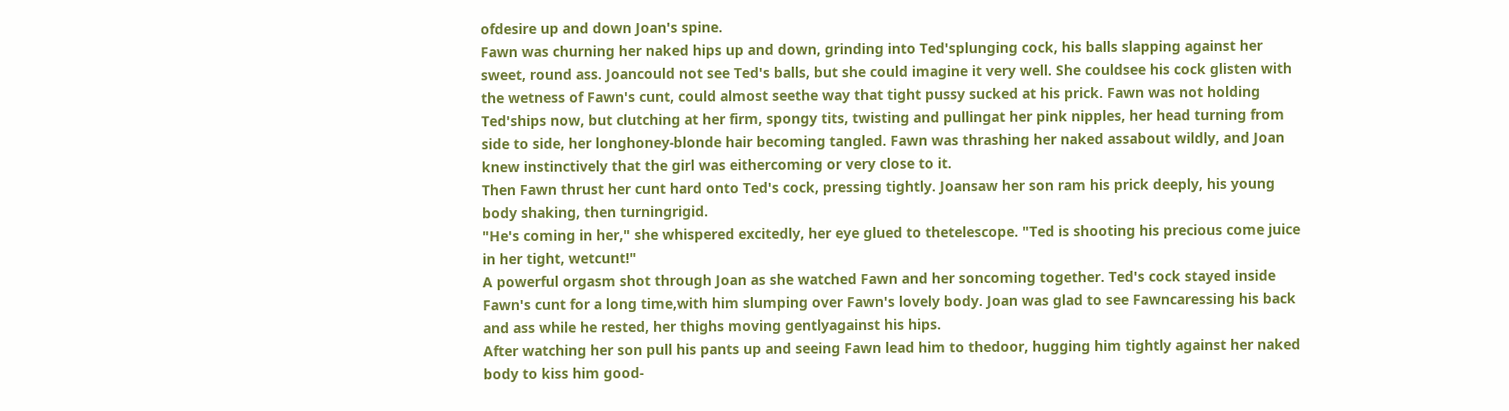ofdesire up and down Joan's spine.
Fawn was churning her naked hips up and down, grinding into Ted'splunging cock, his balls slapping against her sweet, round ass. Joancould not see Ted's balls, but she could imagine it very well. She couldsee his cock glisten with the wetness of Fawn's cunt, could almost seethe way that tight pussy sucked at his prick. Fawn was not holding Ted'ships now, but clutching at her firm, spongy tits, twisting and pullingat her pink nipples, her head turning from side to side, her longhoney-blonde hair becoming tangled. Fawn was thrashing her naked assabout wildly, and Joan knew instinctively that the girl was eithercoming or very close to it.
Then Fawn thrust her cunt hard onto Ted's cock, pressing tightly. Joansaw her son ram his prick deeply, his young body shaking, then turningrigid.
"He's coming in her," she whispered excitedly, her eye glued to thetelescope. "Ted is shooting his precious come juice in her tight, wetcunt!"
A powerful orgasm shot through Joan as she watched Fawn and her soncoming together. Ted's cock stayed inside Fawn's cunt for a long time,with him slumping over Fawn's lovely body. Joan was glad to see Fawncaressing his back and ass while he rested, her thighs moving gentlyagainst his hips.
After watching her son pull his pants up and seeing Fawn lead him to thedoor, hugging him tightly against her naked body to kiss him good-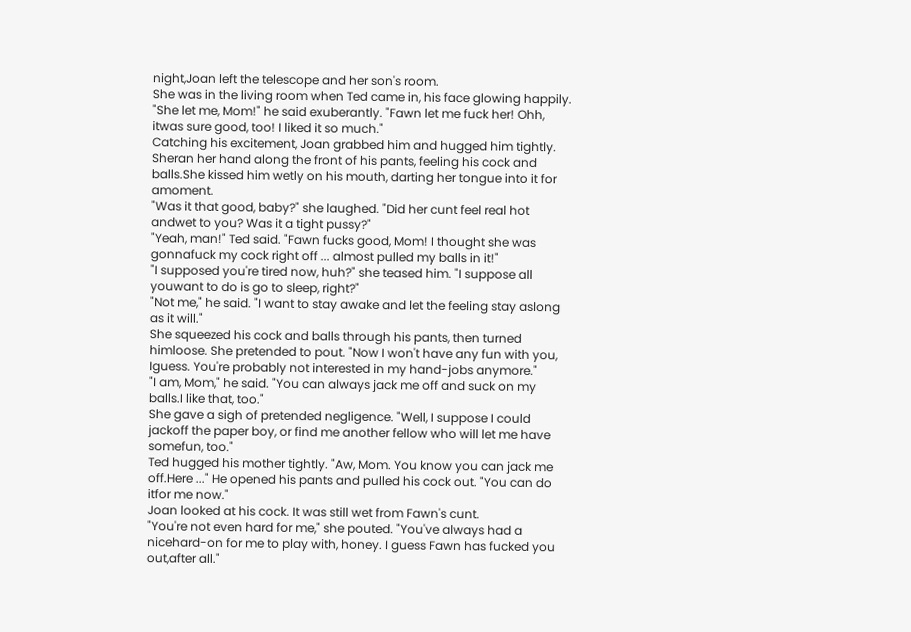night,Joan left the telescope and her son's room.
She was in the living room when Ted came in, his face glowing happily.
"She let me, Mom!" he said exuberantly. "Fawn let me fuck her! Ohh, itwas sure good, too! I liked it so much."
Catching his excitement, Joan grabbed him and hugged him tightly. Sheran her hand along the front of his pants, feeling his cock and balls.She kissed him wetly on his mouth, darting her tongue into it for amoment.
"Was it that good, baby?" she laughed. "Did her cunt feel real hot andwet to you? Was it a tight pussy?"
"Yeah, man!" Ted said. "Fawn fucks good, Mom! I thought she was gonnafuck my cock right off ... almost pulled my balls in it!"
"I supposed you're tired now, huh?" she teased him. "I suppose all youwant to do is go to sleep, right?"
"Not me," he said. "I want to stay awake and let the feeling stay aslong as it will."
She squeezed his cock and balls through his pants, then turned himloose. She pretended to pout. "Now I won't have any fun with you, Iguess. You're probably not interested in my hand-jobs anymore."
"I am, Mom," he said. "You can always jack me off and suck on my balls.I like that, too."
She gave a sigh of pretended negligence. "Well, I suppose I could jackoff the paper boy, or find me another fellow who will let me have somefun, too."
Ted hugged his mother tightly. "Aw, Mom. You know you can jack me off.Here ..." He opened his pants and pulled his cock out. "You can do itfor me now."
Joan looked at his cock. It was still wet from Fawn's cunt.
"You're not even hard for me," she pouted. "You've always had a nicehard-on for me to play with, honey. I guess Fawn has fucked you out,after all."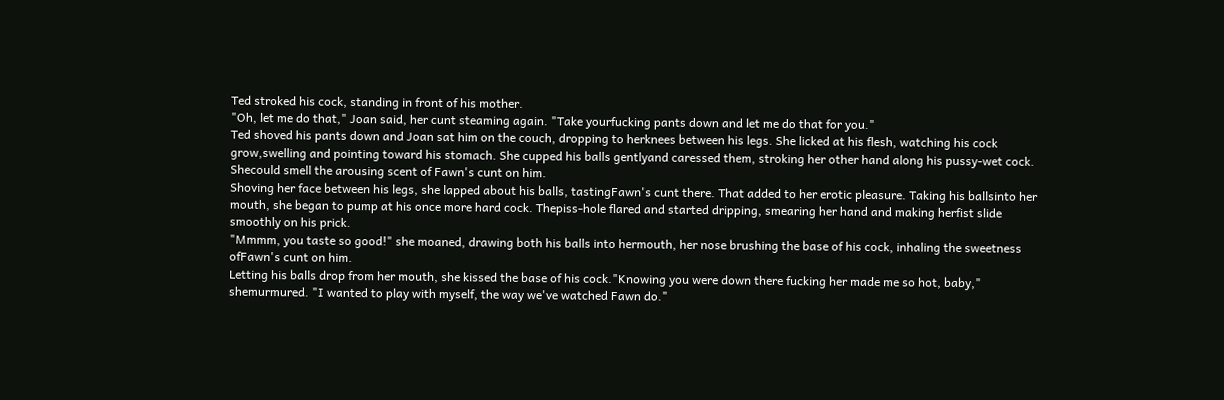Ted stroked his cock, standing in front of his mother.
"Oh, let me do that," Joan said, her cunt steaming again. "Take yourfucking pants down and let me do that for you."
Ted shoved his pants down and Joan sat him on the couch, dropping to herknees between his legs. She licked at his flesh, watching his cock grow,swelling and pointing toward his stomach. She cupped his balls gentlyand caressed them, stroking her other hand along his pussy-wet cock. Shecould smell the arousing scent of Fawn's cunt on him.
Shoving her face between his legs, she lapped about his balls, tastingFawn's cunt there. That added to her erotic pleasure. Taking his ballsinto her mouth, she began to pump at his once more hard cock. Thepiss-hole flared and started dripping, smearing her hand and making herfist slide smoothly on his prick.
"Mmmm, you taste so good!" she moaned, drawing both his balls into hermouth, her nose brushing the base of his cock, inhaling the sweetness ofFawn's cunt on him.
Letting his balls drop from her mouth, she kissed the base of his cock."Knowing you were down there fucking her made me so hot, baby," shemurmured. "I wanted to play with myself, the way we've watched Fawn do."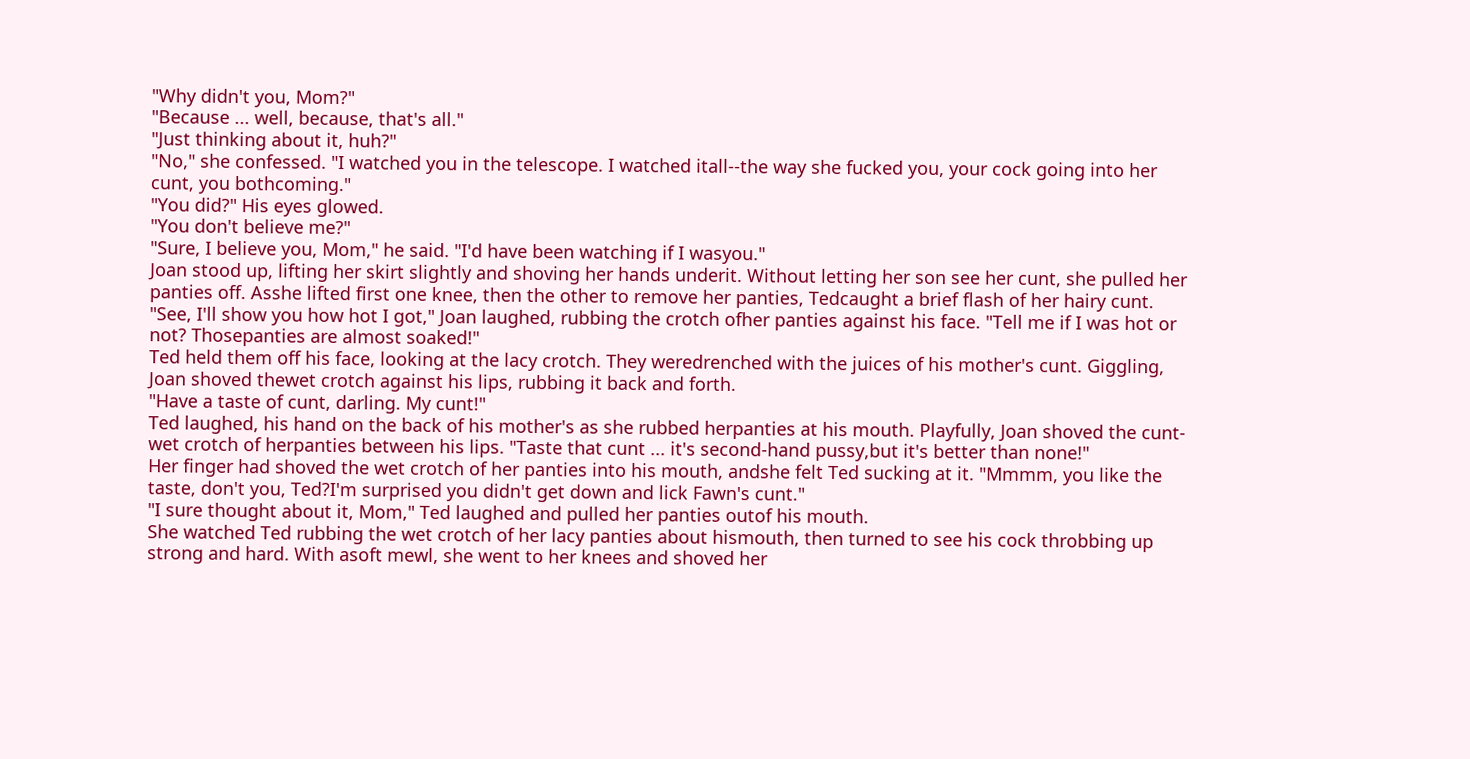"Why didn't you, Mom?"
"Because ... well, because, that's all."
"Just thinking about it, huh?"
"No," she confessed. "I watched you in the telescope. I watched itall--the way she fucked you, your cock going into her cunt, you bothcoming."
"You did?" His eyes glowed.
"You don't believe me?"
"Sure, I believe you, Mom," he said. "I'd have been watching if I wasyou."
Joan stood up, lifting her skirt slightly and shoving her hands underit. Without letting her son see her cunt, she pulled her panties off. Asshe lifted first one knee, then the other to remove her panties, Tedcaught a brief flash of her hairy cunt.
"See, I'll show you how hot I got," Joan laughed, rubbing the crotch ofher panties against his face. "Tell me if I was hot or not? Thosepanties are almost soaked!"
Ted held them off his face, looking at the lacy crotch. They weredrenched with the juices of his mother's cunt. Giggling, Joan shoved thewet crotch against his lips, rubbing it back and forth.
"Have a taste of cunt, darling. My cunt!"
Ted laughed, his hand on the back of his mother's as she rubbed herpanties at his mouth. Playfully, Joan shoved the cunt-wet crotch of herpanties between his lips. "Taste that cunt ... it's second-hand pussy,but it's better than none!"
Her finger had shoved the wet crotch of her panties into his mouth, andshe felt Ted sucking at it. "Mmmm, you like the taste, don't you, Ted?I'm surprised you didn't get down and lick Fawn's cunt."
"I sure thought about it, Mom," Ted laughed and pulled her panties outof his mouth.
She watched Ted rubbing the wet crotch of her lacy panties about hismouth, then turned to see his cock throbbing up strong and hard. With asoft mewl, she went to her knees and shoved her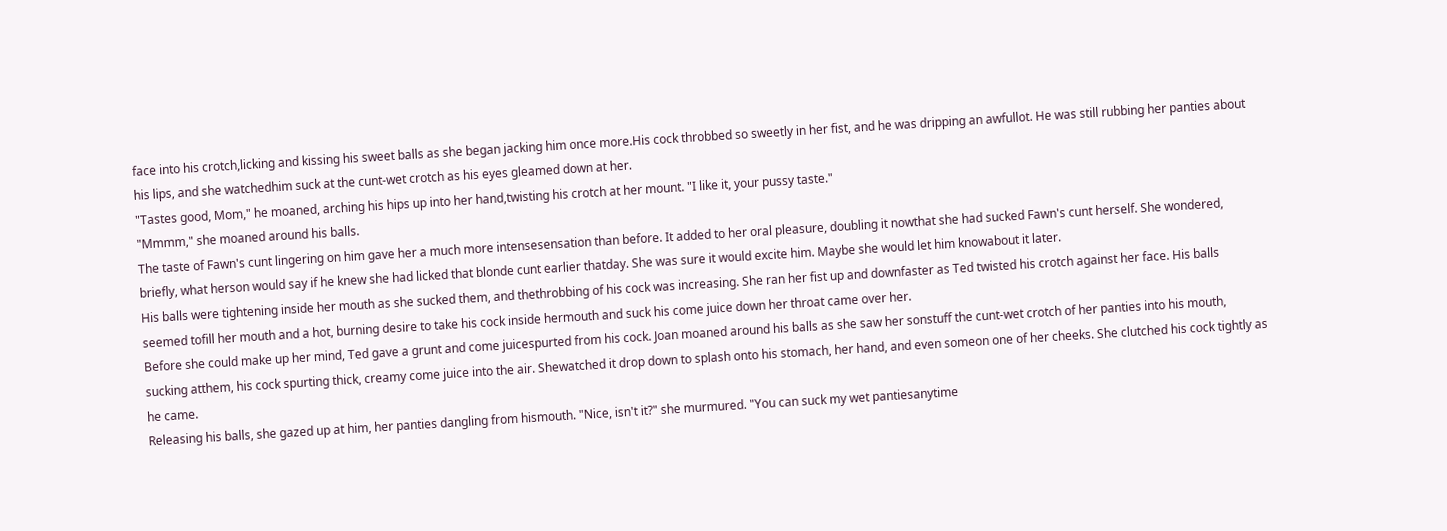face into his crotch,licking and kissing his sweet balls as she began jacking him once more.His cock throbbed so sweetly in her fist, and he was dripping an awfullot. He was still rubbing her panties about his lips, and she watchedhim suck at the cunt-wet crotch as his eyes gleamed down at her.
"Tastes good, Mom," he moaned, arching his hips up into her hand,twisting his crotch at her mount. "I like it, your pussy taste."
"Mmmm," she moaned around his balls.
The taste of Fawn's cunt lingering on him gave her a much more intensesensation than before. It added to her oral pleasure, doubling it nowthat she had sucked Fawn's cunt herself. She wondered, briefly, what herson would say if he knew she had licked that blonde cunt earlier thatday. She was sure it would excite him. Maybe she would let him knowabout it later.
His balls were tightening inside her mouth as she sucked them, and thethrobbing of his cock was increasing. She ran her fist up and downfaster as Ted twisted his crotch against her face. His balls seemed tofill her mouth and a hot, burning desire to take his cock inside hermouth and suck his come juice down her throat came over her.
Before she could make up her mind, Ted gave a grunt and come juicespurted from his cock. Joan moaned around his balls as she saw her sonstuff the cunt-wet crotch of her panties into his mouth, sucking atthem, his cock spurting thick, creamy come juice into the air. Shewatched it drop down to splash onto his stomach, her hand, and even someon one of her cheeks. She clutched his cock tightly as he came.
Releasing his balls, she gazed up at him, her panties dangling from hismouth. "Nice, isn't it?" she murmured. "You can suck my wet pantiesanytime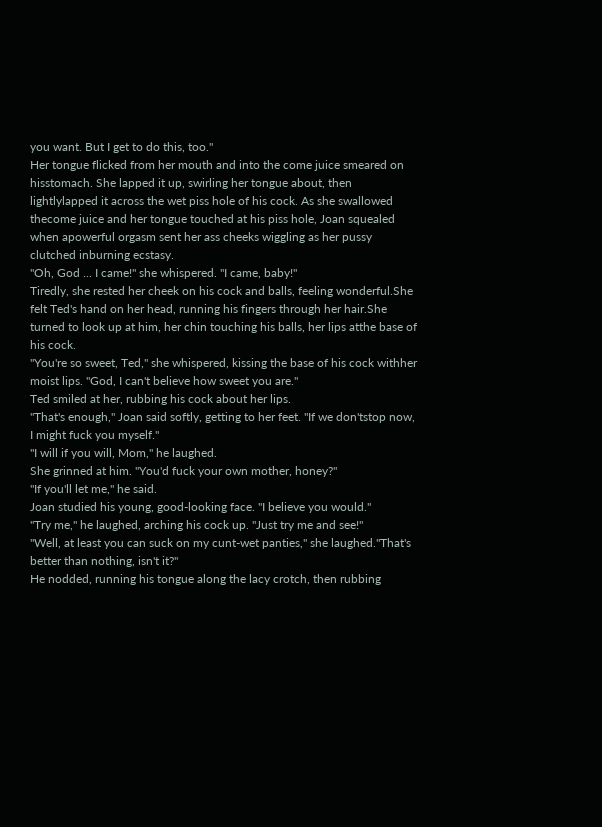you want. But I get to do this, too."
Her tongue flicked from her mouth and into the come juice smeared on hisstomach. She lapped it up, swirling her tongue about, then lightlylapped it across the wet piss hole of his cock. As she swallowed thecome juice and her tongue touched at his piss hole, Joan squealed when apowerful orgasm sent her ass cheeks wiggling as her pussy clutched inburning ecstasy.
"Oh, God ... I came!" she whispered. "I came, baby!"
Tiredly, she rested her cheek on his cock and balls, feeling wonderful.She felt Ted's hand on her head, running his fingers through her hair.She turned to look up at him, her chin touching his balls, her lips atthe base of his cock.
"You're so sweet, Ted," she whispered, kissing the base of his cock withher moist lips. "God, I can't believe how sweet you are."
Ted smiled at her, rubbing his cock about her lips.
"That's enough," Joan said softly, getting to her feet. "If we don'tstop now, I might fuck you myself."
"I will if you will, Mom," he laughed.
She grinned at him. "You'd fuck your own mother, honey?"
"If you'll let me," he said.
Joan studied his young, good-looking face. "I believe you would."
"Try me," he laughed, arching his cock up. "Just try me and see!"
"Well, at least you can suck on my cunt-wet panties," she laughed."That's better than nothing, isn't it?"
He nodded, running his tongue along the lacy crotch, then rubbing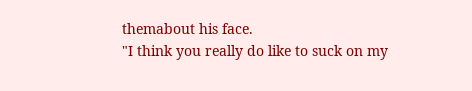themabout his face.
"I think you really do like to suck on my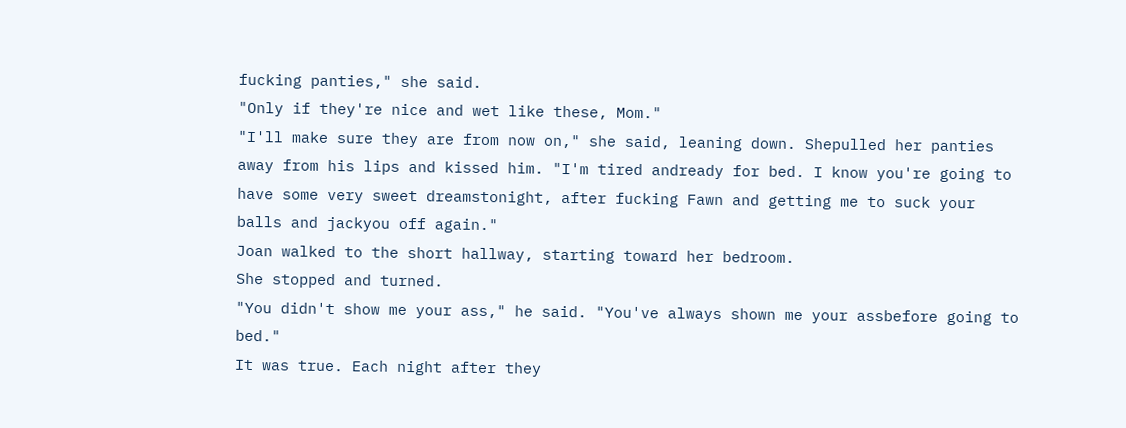fucking panties," she said.
"Only if they're nice and wet like these, Mom."
"I'll make sure they are from now on," she said, leaning down. Shepulled her panties away from his lips and kissed him. "I'm tired andready for bed. I know you're going to have some very sweet dreamstonight, after fucking Fawn and getting me to suck your balls and jackyou off again."
Joan walked to the short hallway, starting toward her bedroom.
She stopped and turned.
"You didn't show me your ass," he said. "You've always shown me your assbefore going to bed."
It was true. Each night after they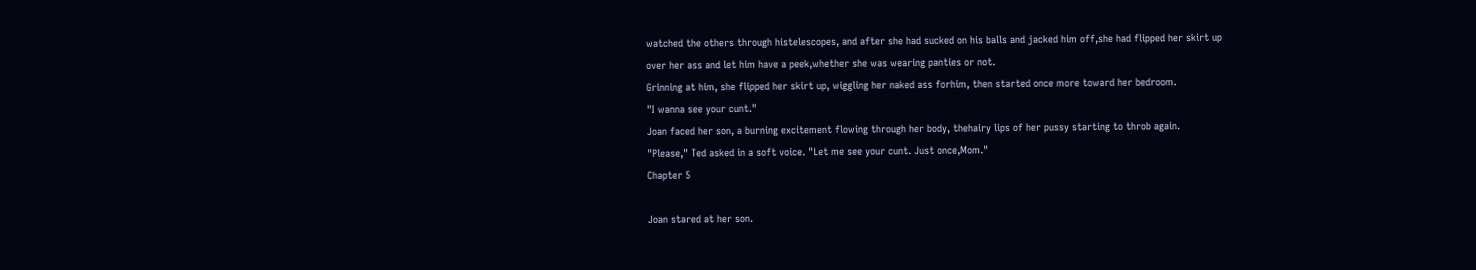watched the others through histelescopes, and after she had sucked on his balls and jacked him off,she had flipped her skirt up over her ass and let him have a peek,whether she was wearing panties or not.
Grinning at him, she flipped her skirt up, wiggling her naked ass forhim, then started once more toward her bedroom.
"I wanna see your cunt."
Joan faced her son, a burning excitement flowing through her body, thehairy lips of her pussy starting to throb again.
"Please," Ted asked in a soft voice. "Let me see your cunt. Just once,Mom."
Chapter 5

Joan stared at her son.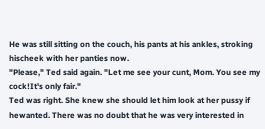He was still sitting on the couch, his pants at his ankles, stroking hischeek with her panties now.
"Please," Ted said again. "Let me see your cunt, Mom. You see my cock!It's only fair."
Ted was right. She knew she should let him look at her pussy if hewanted. There was no doubt that he was very interested in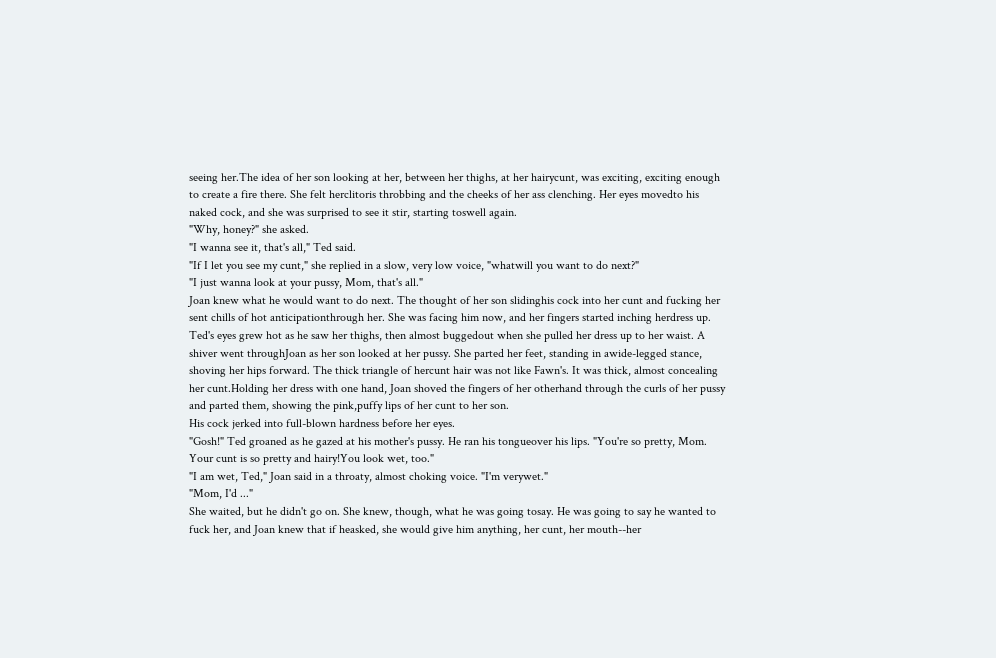seeing her.The idea of her son looking at her, between her thighs, at her hairycunt, was exciting, exciting enough to create a fire there. She felt herclitoris throbbing and the cheeks of her ass clenching. Her eyes movedto his naked cock, and she was surprised to see it stir, starting toswell again.
"Why, honey?" she asked.
"I wanna see it, that's all," Ted said.
"If I let you see my cunt," she replied in a slow, very low voice, "whatwill you want to do next?"
"I just wanna look at your pussy, Mom, that's all."
Joan knew what he would want to do next. The thought of her son slidinghis cock into her cunt and fucking her sent chills of hot anticipationthrough her. She was facing him now, and her fingers started inching herdress up. Ted's eyes grew hot as he saw her thighs, then almost buggedout when she pulled her dress up to her waist. A shiver went throughJoan as her son looked at her pussy. She parted her feet, standing in awide-legged stance, shoving her hips forward. The thick triangle of hercunt hair was not like Fawn's. It was thick, almost concealing her cunt.Holding her dress with one hand, Joan shoved the fingers of her otherhand through the curls of her pussy and parted them, showing the pink,puffy lips of her cunt to her son.
His cock jerked into full-blown hardness before her eyes.
"Gosh!" Ted groaned as he gazed at his mother's pussy. He ran his tongueover his lips. "You're so pretty, Mom. Your cunt is so pretty and hairy!You look wet, too."
"I am wet, Ted," Joan said in a throaty, almost choking voice. "I'm verywet."
"Mom, I'd ..."
She waited, but he didn't go on. She knew, though, what he was going tosay. He was going to say he wanted to fuck her, and Joan knew that if heasked, she would give him anything, her cunt, her mouth--her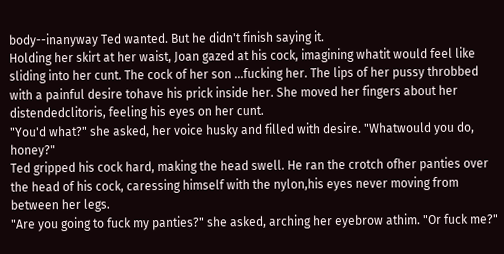body--inanyway Ted wanted. But he didn't finish saying it.
Holding her skirt at her waist, Joan gazed at his cock, imagining whatit would feel like sliding into her cunt. The cock of her son ...fucking her. The lips of her pussy throbbed with a painful desire tohave his prick inside her. She moved her fingers about her distendedclitoris, feeling his eyes on her cunt.
"You'd what?" she asked, her voice husky and filled with desire. "Whatwould you do, honey?"
Ted gripped his cock hard, making the head swell. He ran the crotch ofher panties over the head of his cock, caressing himself with the nylon,his eyes never moving from between her legs.
"Are you going to fuck my panties?" she asked, arching her eyebrow athim. "Or fuck me?"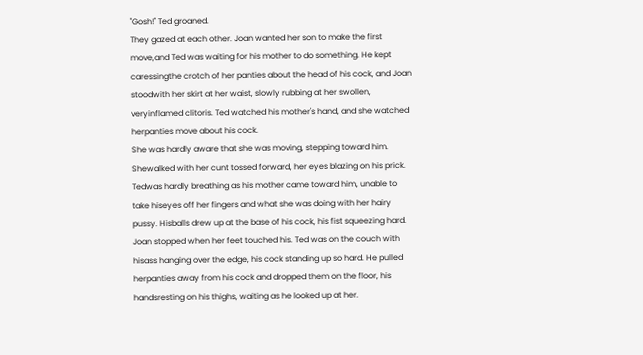"Gosh!" Ted groaned.
They gazed at each other. Joan wanted her son to make the first move,and Ted was waiting for his mother to do something. He kept caressingthe crotch of her panties about the head of his cock, and Joan stoodwith her skirt at her waist, slowly rubbing at her swollen, veryinflamed clitoris. Ted watched his mother's hand, and she watched herpanties move about his cock.
She was hardly aware that she was moving, stepping toward him. Shewalked with her cunt tossed forward, her eyes blazing on his prick. Tedwas hardly breathing as his mother came toward him, unable to take hiseyes off her fingers and what she was doing with her hairy pussy. Hisballs drew up at the base of his cock, his fist squeezing hard.
Joan stopped when her feet touched his. Ted was on the couch with hisass hanging over the edge, his cock standing up so hard. He pulled herpanties away from his cock and dropped them on the floor, his handsresting on his thighs, waiting as he looked up at her.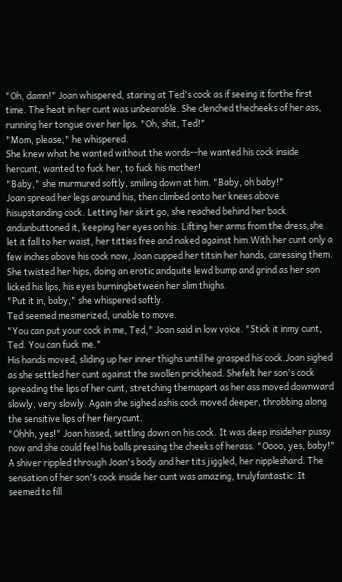"Oh, damn!" Joan whispered, staring at Ted's cock as if seeing it forthe first time. The heat in her cunt was unbearable. She clenched thecheeks of her ass, running her tongue over her lips. "Oh, shit, Ted!"
"Mom, please," he whispered.
She knew what he wanted without the words--he wanted his cock inside hercunt, wanted to fuck her, to fuck his mother!
"Baby," she murmured softly, smiling down at him. "Baby, oh baby!"
Joan spread her legs around his, then climbed onto her knees above hisupstanding cock. Letting her skirt go, she reached behind her back andunbuttoned it, keeping her eyes on his. Lifting her arms from the dress,she let it fall to her waist, her titties free and naked against him.With her cunt only a few inches above his cock now, Joan cupped her titsin her hands, caressing them. She twisted her hips, doing an erotic andquite lewd bump and grind as her son licked his lips, his eyes burningbetween her slim thighs.
"Put it in, baby," she whispered softly.
Ted seemed mesmerized, unable to move.
"You can put your cock in me, Ted," Joan said in low voice. "Stick it inmy cunt, Ted. You can fuck me."
His hands moved, sliding up her inner thighs until he grasped his cock.Joan sighed as she settled her cunt against the swollen prickhead. Shefelt her son's cock spreading the lips of her cunt, stretching themapart as her ass moved downward slowly, very slowly. Again she sighed ashis cock moved deeper, throbbing along the sensitive lips of her fierycunt.
"Ohhh, yes!" Joan hissed, settling down on his cock. It was deep insideher pussy now and she could feel his balls pressing the cheeks of herass. "Oooo, yes, baby!"
A shiver rippled through Joan's body and her tits jiggled, her nippleshard. The sensation of her son's cock inside her cunt was amazing, trulyfantastic. It seemed to fill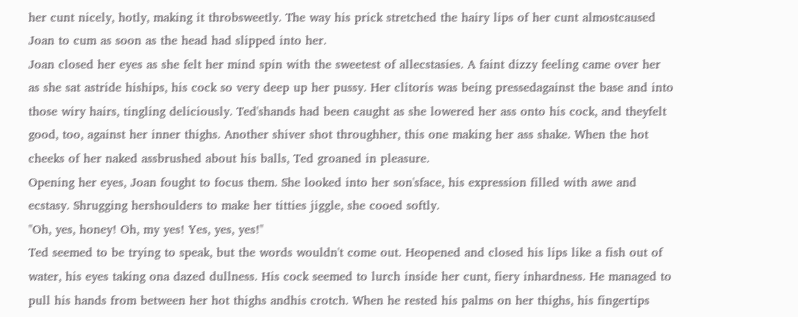her cunt nicely, hotly, making it throbsweetly. The way his prick stretched the hairy lips of her cunt almostcaused Joan to cum as soon as the head had slipped into her.
Joan closed her eyes as she felt her mind spin with the sweetest of allecstasies. A faint dizzy feeling came over her as she sat astride hiships, his cock so very deep up her pussy. Her clitoris was being pressedagainst the base and into those wiry hairs, tingling deliciously. Ted'shands had been caught as she lowered her ass onto his cock, and theyfelt good, too, against her inner thighs. Another shiver shot throughher, this one making her ass shake. When the hot cheeks of her naked assbrushed about his balls, Ted groaned in pleasure.
Opening her eyes, Joan fought to focus them. She looked into her son'sface, his expression filled with awe and ecstasy. Shrugging hershoulders to make her titties jiggle, she cooed softly.
"Oh, yes, honey! Oh, my yes! Yes, yes, yes!"
Ted seemed to be trying to speak, but the words wouldn't come out. Heopened and closed his lips like a fish out of water, his eyes taking ona dazed dullness. His cock seemed to lurch inside her cunt, fiery inhardness. He managed to pull his hands from between her hot thighs andhis crotch. When he rested his palms on her thighs, his fingertips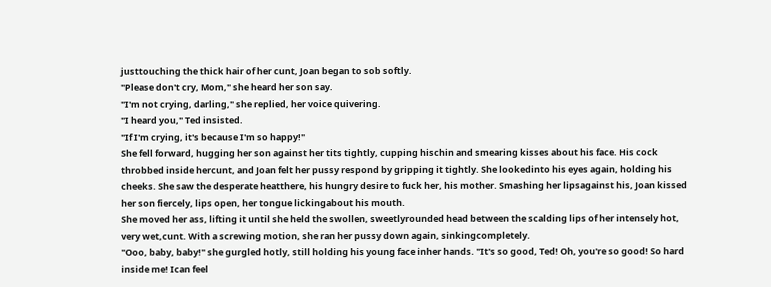justtouching the thick hair of her cunt, Joan began to sob softly.
"Please don't cry, Mom," she heard her son say.
"I'm not crying, darling," she replied, her voice quivering.
"I heard you," Ted insisted.
"If I'm crying, it's because I'm so happy!"
She fell forward, hugging her son against her tits tightly, cupping hischin and smearing kisses about his face. His cock throbbed inside hercunt, and Joan felt her pussy respond by gripping it tightly. She lookedinto his eyes again, holding his cheeks. She saw the desperate heatthere, his hungry desire to fuck her, his mother. Smashing her lipsagainst his, Joan kissed her son fiercely, lips open, her tongue lickingabout his mouth.
She moved her ass, lifting it until she held the swollen, sweetlyrounded head between the scalding lips of her intensely hot, very wet,cunt. With a screwing motion, she ran her pussy down again, sinkingcompletely.
"Ooo, baby, baby!" she gurgled hotly, still holding his young face inher hands. "It's so good, Ted! Oh, you're so good! So hard inside me! Ican feel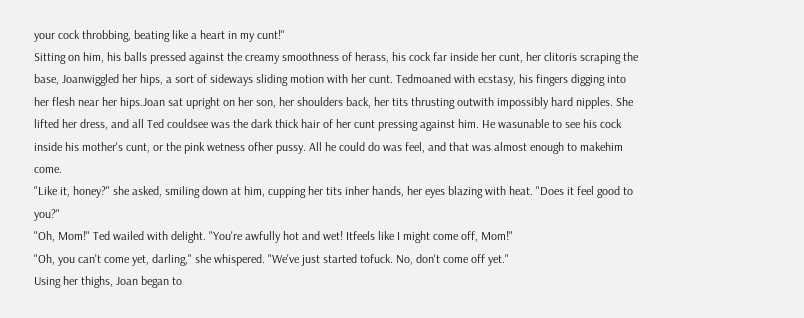your cock throbbing, beating like a heart in my cunt!"
Sitting on him, his balls pressed against the creamy smoothness of herass, his cock far inside her cunt, her clitoris scraping the base, Joanwiggled her hips, a sort of sideways sliding motion with her cunt. Tedmoaned with ecstasy, his fingers digging into her flesh near her hips.Joan sat upright on her son, her shoulders back, her tits thrusting outwith impossibly hard nipples. She lifted her dress, and all Ted couldsee was the dark thick hair of her cunt pressing against him. He wasunable to see his cock inside his mother's cunt, or the pink wetness ofher pussy. All he could do was feel, and that was almost enough to makehim come.
"Like it, honey?" she asked, smiling down at him, cupping her tits inher hands, her eyes blazing with heat. "Does it feel good to you?"
"Oh, Mom!" Ted wailed with delight. "You're awfully hot and wet! Itfeels like I might come off, Mom!"
"Oh, you can't come yet, darling," she whispered. "We've just started tofuck. No, don't come off yet."
Using her thighs, Joan began to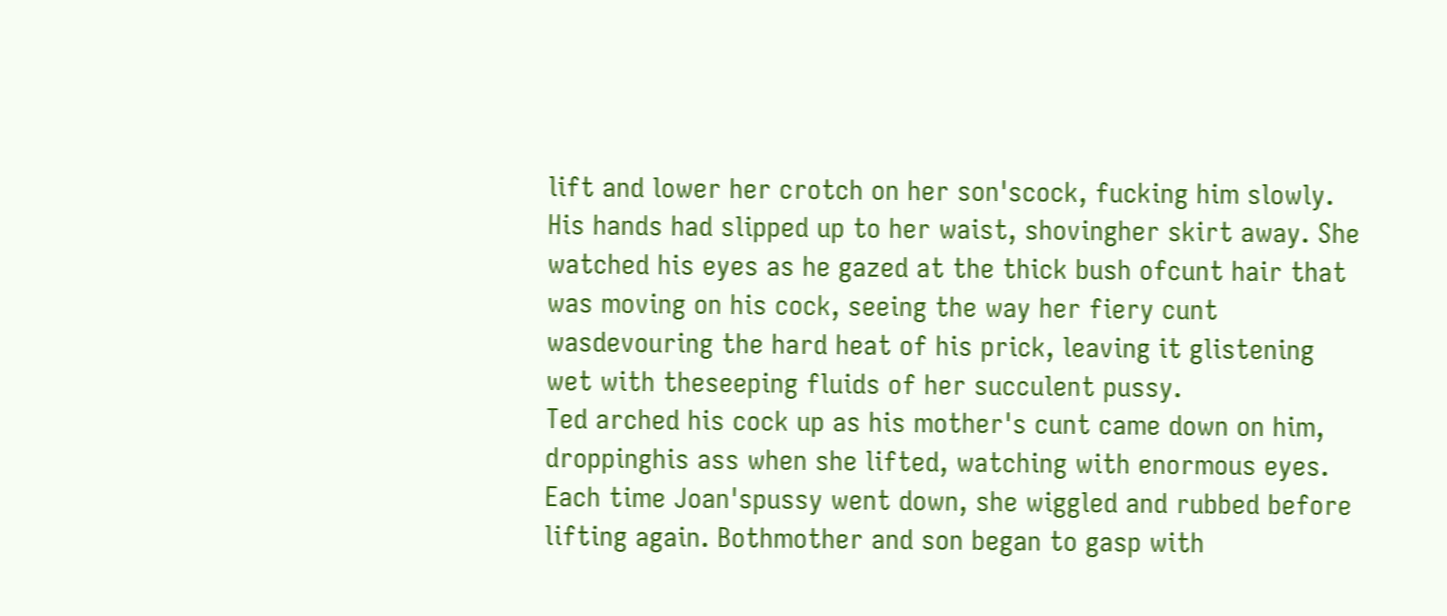lift and lower her crotch on her son'scock, fucking him slowly. His hands had slipped up to her waist, shovingher skirt away. She watched his eyes as he gazed at the thick bush ofcunt hair that was moving on his cock, seeing the way her fiery cunt wasdevouring the hard heat of his prick, leaving it glistening wet with theseeping fluids of her succulent pussy.
Ted arched his cock up as his mother's cunt came down on him, droppinghis ass when she lifted, watching with enormous eyes. Each time Joan'spussy went down, she wiggled and rubbed before lifting again. Bothmother and son began to gasp with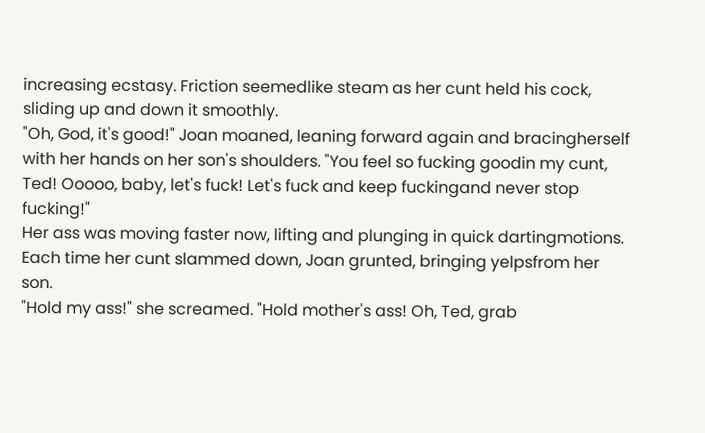increasing ecstasy. Friction seemedlike steam as her cunt held his cock, sliding up and down it smoothly.
"Oh, God, it's good!" Joan moaned, leaning forward again and bracingherself with her hands on her son's shoulders. "You feel so fucking goodin my cunt, Ted! Ooooo, baby, let's fuck! Let's fuck and keep fuckingand never stop fucking!"
Her ass was moving faster now, lifting and plunging in quick dartingmotions. Each time her cunt slammed down, Joan grunted, bringing yelpsfrom her son.
"Hold my ass!" she screamed. "Hold mother's ass! Oh, Ted, grab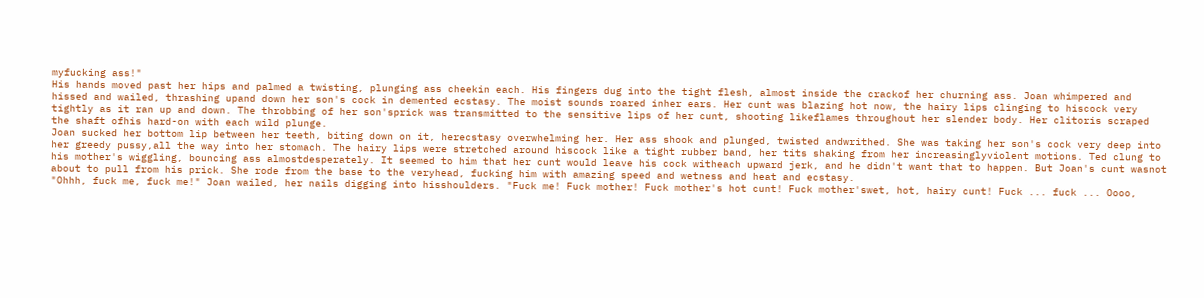myfucking ass!"
His hands moved past her hips and palmed a twisting, plunging ass cheekin each. His fingers dug into the tight flesh, almost inside the crackof her churning ass. Joan whimpered and hissed and wailed, thrashing upand down her son's cock in demented ecstasy. The moist sounds roared inher ears. Her cunt was blazing hot now, the hairy lips clinging to hiscock very tightly as it ran up and down. The throbbing of her son'sprick was transmitted to the sensitive lips of her cunt, shooting likeflames throughout her slender body. Her clitoris scraped the shaft ofhis hard-on with each wild plunge.
Joan sucked her bottom lip between her teeth, biting down on it, herecstasy overwhelming her. Her ass shook and plunged, twisted andwrithed. She was taking her son's cock very deep into her greedy pussy,all the way into her stomach. The hairy lips were stretched around hiscock like a tight rubber band, her tits shaking from her increasinglyviolent motions. Ted clung to his mother's wiggling, bouncing ass almostdesperately. It seemed to him that her cunt would leave his cock witheach upward jerk, and he didn't want that to happen. But Joan's cunt wasnot about to pull from his prick. She rode from the base to the veryhead, fucking him with amazing speed and wetness and heat and ecstasy.
"Ohhh, fuck me, fuck me!" Joan wailed, her nails digging into hisshoulders. "Fuck me! Fuck mother! Fuck mother's hot cunt! Fuck mother'swet, hot, hairy cunt! Fuck ... fuck ... Oooo,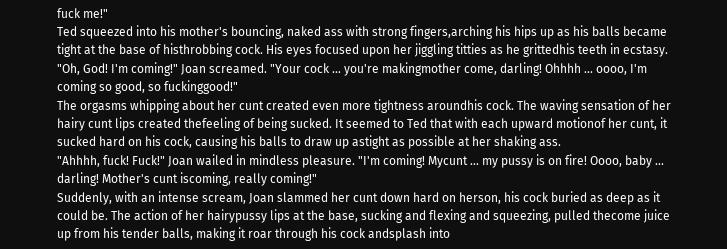fuck me!"
Ted squeezed into his mother's bouncing, naked ass with strong fingers,arching his hips up as his balls became tight at the base of histhrobbing cock. His eyes focused upon her jiggling titties as he grittedhis teeth in ecstasy.
"Oh, God! I'm coming!" Joan screamed. "Your cock ... you're makingmother come, darling! Ohhhh ... oooo, I'm coming so good, so fuckinggood!"
The orgasms whipping about her cunt created even more tightness aroundhis cock. The waving sensation of her hairy cunt lips created thefeeling of being sucked. It seemed to Ted that with each upward motionof her cunt, it sucked hard on his cock, causing his balls to draw up astight as possible at her shaking ass.
"Ahhhh, fuck! Fuck!" Joan wailed in mindless pleasure. "I'm coming! Mycunt ... my pussy is on fire! Oooo, baby ... darling! Mother's cunt iscoming, really coming!"
Suddenly, with an intense scream, Joan slammed her cunt down hard on herson, his cock buried as deep as it could be. The action of her hairypussy lips at the base, sucking and flexing and squeezing, pulled thecome juice up from his tender balls, making it roar through his cock andsplash into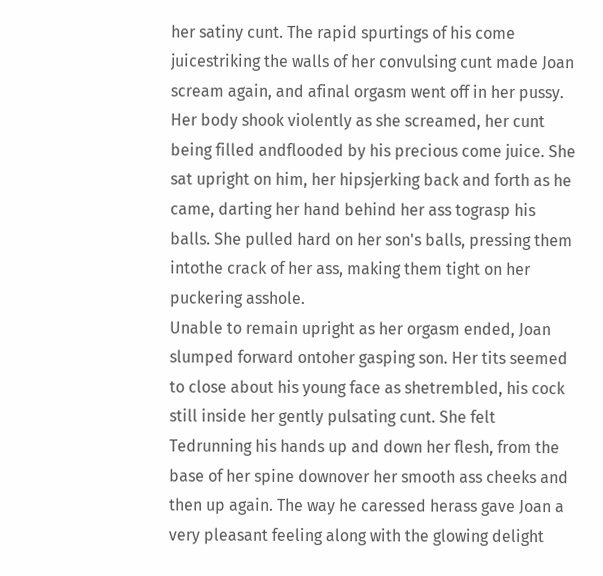her satiny cunt. The rapid spurtings of his come juicestriking the walls of her convulsing cunt made Joan scream again, and afinal orgasm went off in her pussy.
Her body shook violently as she screamed, her cunt being filled andflooded by his precious come juice. She sat upright on him, her hipsjerking back and forth as he came, darting her hand behind her ass tograsp his balls. She pulled hard on her son's balls, pressing them intothe crack of her ass, making them tight on her puckering asshole.
Unable to remain upright as her orgasm ended, Joan slumped forward ontoher gasping son. Her tits seemed to close about his young face as shetrembled, his cock still inside her gently pulsating cunt. She felt Tedrunning his hands up and down her flesh, from the base of her spine downover her smooth ass cheeks and then up again. The way he caressed herass gave Joan a very pleasant feeling along with the glowing delight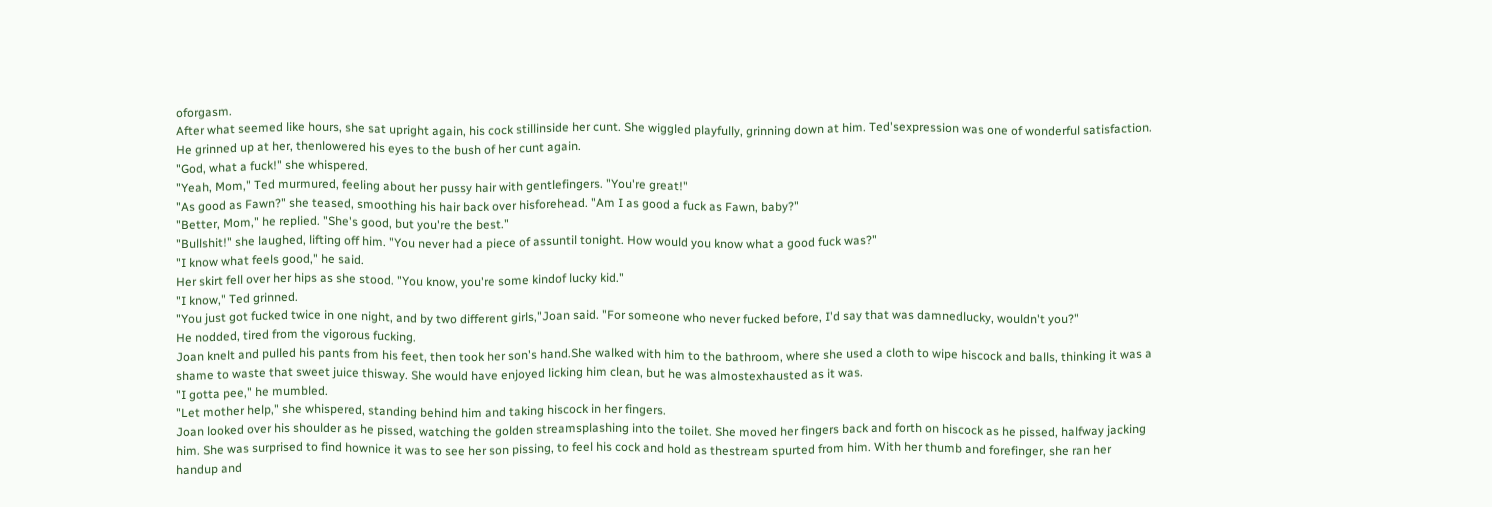oforgasm.
After what seemed like hours, she sat upright again, his cock stillinside her cunt. She wiggled playfully, grinning down at him. Ted'sexpression was one of wonderful satisfaction. He grinned up at her, thenlowered his eyes to the bush of her cunt again.
"God, what a fuck!" she whispered.
"Yeah, Mom," Ted murmured, feeling about her pussy hair with gentlefingers. "You're great!"
"As good as Fawn?" she teased, smoothing his hair back over hisforehead. "Am I as good a fuck as Fawn, baby?"
"Better, Mom," he replied. "She's good, but you're the best."
"Bullshit!" she laughed, lifting off him. "You never had a piece of assuntil tonight. How would you know what a good fuck was?"
"I know what feels good," he said.
Her skirt fell over her hips as she stood. "You know, you're some kindof lucky kid."
"I know," Ted grinned.
"You just got fucked twice in one night, and by two different girls,"Joan said. "For someone who never fucked before, I'd say that was damnedlucky, wouldn't you?"
He nodded, tired from the vigorous fucking.
Joan knelt and pulled his pants from his feet, then took her son's hand.She walked with him to the bathroom, where she used a cloth to wipe hiscock and balls, thinking it was a shame to waste that sweet juice thisway. She would have enjoyed licking him clean, but he was almostexhausted as it was.
"I gotta pee," he mumbled.
"Let mother help," she whispered, standing behind him and taking hiscock in her fingers.
Joan looked over his shoulder as he pissed, watching the golden streamsplashing into the toilet. She moved her fingers back and forth on hiscock as he pissed, halfway jacking him. She was surprised to find hownice it was to see her son pissing, to feel his cock and hold as thestream spurted from him. With her thumb and forefinger, she ran her handup and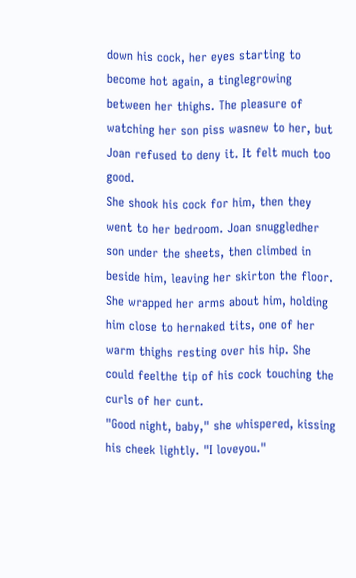down his cock, her eyes starting to become hot again, a tinglegrowing between her thighs. The pleasure of watching her son piss wasnew to her, but Joan refused to deny it. It felt much too good.
She shook his cock for him, then they went to her bedroom. Joan snuggledher son under the sheets, then climbed in beside him, leaving her skirton the floor. She wrapped her arms about him, holding him close to hernaked tits, one of her warm thighs resting over his hip. She could feelthe tip of his cock touching the curls of her cunt.
"Good night, baby," she whispered, kissing his cheek lightly. "I loveyou."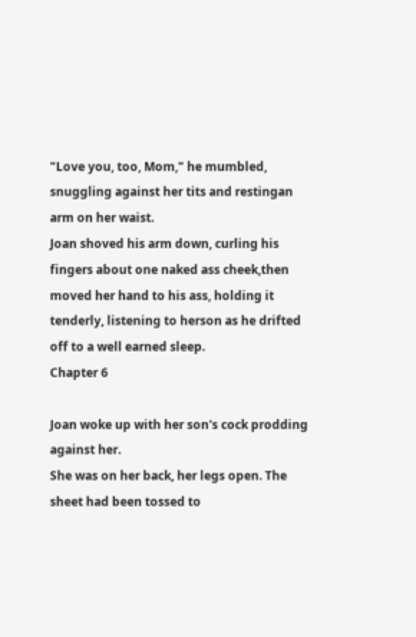"Love you, too, Mom," he mumbled, snuggling against her tits and restingan arm on her waist.
Joan shoved his arm down, curling his fingers about one naked ass cheek,then moved her hand to his ass, holding it tenderly, listening to herson as he drifted off to a well earned sleep.
Chapter 6

Joan woke up with her son's cock prodding against her.
She was on her back, her legs open. The sheet had been tossed to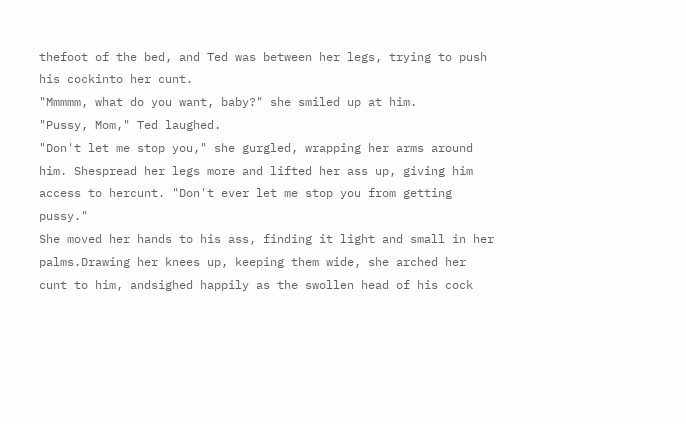thefoot of the bed, and Ted was between her legs, trying to push his cockinto her cunt.
"Mmmmm, what do you want, baby?" she smiled up at him.
"Pussy, Mom," Ted laughed.
"Don't let me stop you," she gurgled, wrapping her arms around him. Shespread her legs more and lifted her ass up, giving him access to hercunt. "Don't ever let me stop you from getting pussy."
She moved her hands to his ass, finding it light and small in her palms.Drawing her knees up, keeping them wide, she arched her cunt to him, andsighed happily as the swollen head of his cock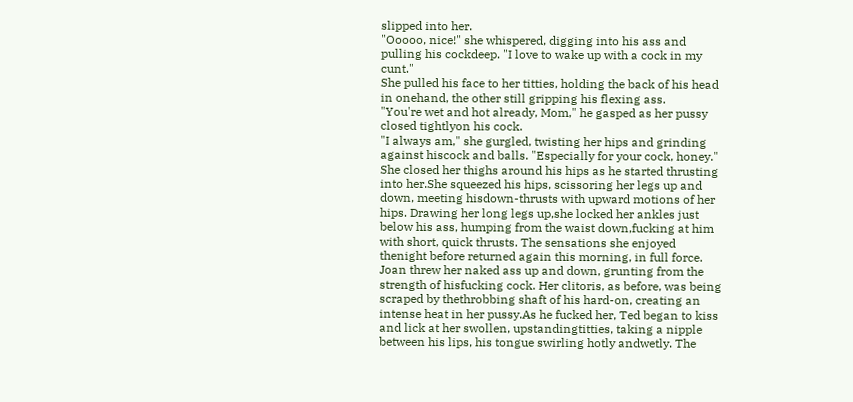slipped into her.
"Ooooo, nice!" she whispered, digging into his ass and pulling his cockdeep. "I love to wake up with a cock in my cunt."
She pulled his face to her titties, holding the back of his head in onehand, the other still gripping his flexing ass.
"You're wet and hot already, Mom," he gasped as her pussy closed tightlyon his cock.
"I always am," she gurgled, twisting her hips and grinding against hiscock and balls. "Especially for your cock, honey."
She closed her thighs around his hips as he started thrusting into her.She squeezed his hips, scissoring her legs up and down, meeting hisdown-thrusts with upward motions of her hips. Drawing her long legs up,she locked her ankles just below his ass, humping from the waist down,fucking at him with short, quick thrusts. The sensations she enjoyed thenight before returned again this morning, in full force.
Joan threw her naked ass up and down, grunting from the strength of hisfucking cock. Her clitoris, as before, was being scraped by thethrobbing shaft of his hard-on, creating an intense heat in her pussy.As he fucked her, Ted began to kiss and lick at her swollen, upstandingtitties, taking a nipple between his lips, his tongue swirling hotly andwetly. The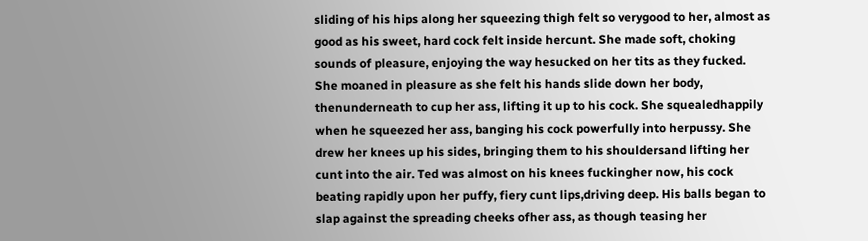sliding of his hips along her squeezing thigh felt so verygood to her, almost as good as his sweet, hard cock felt inside hercunt. She made soft, choking sounds of pleasure, enjoying the way hesucked on her tits as they fucked.
She moaned in pleasure as she felt his hands slide down her body, thenunderneath to cup her ass, lifting it up to his cock. She squealedhappily when he squeezed her ass, banging his cock powerfully into herpussy. She drew her knees up his sides, bringing them to his shouldersand lifting her cunt into the air. Ted was almost on his knees fuckingher now, his cock beating rapidly upon her puffy, fiery cunt lips,driving deep. His balls began to slap against the spreading cheeks ofher ass, as though teasing her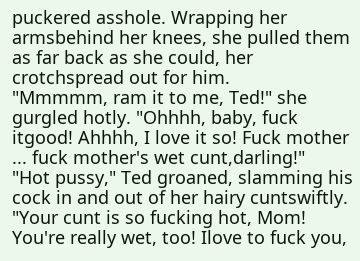puckered asshole. Wrapping her armsbehind her knees, she pulled them as far back as she could, her crotchspread out for him.
"Mmmmm, ram it to me, Ted!" she gurgled hotly. "Ohhhh, baby, fuck itgood! Ahhhh, I love it so! Fuck mother ... fuck mother's wet cunt,darling!"
"Hot pussy," Ted groaned, slamming his cock in and out of her hairy cuntswiftly. "Your cunt is so fucking hot, Mom! You're really wet, too! Ilove to fuck you,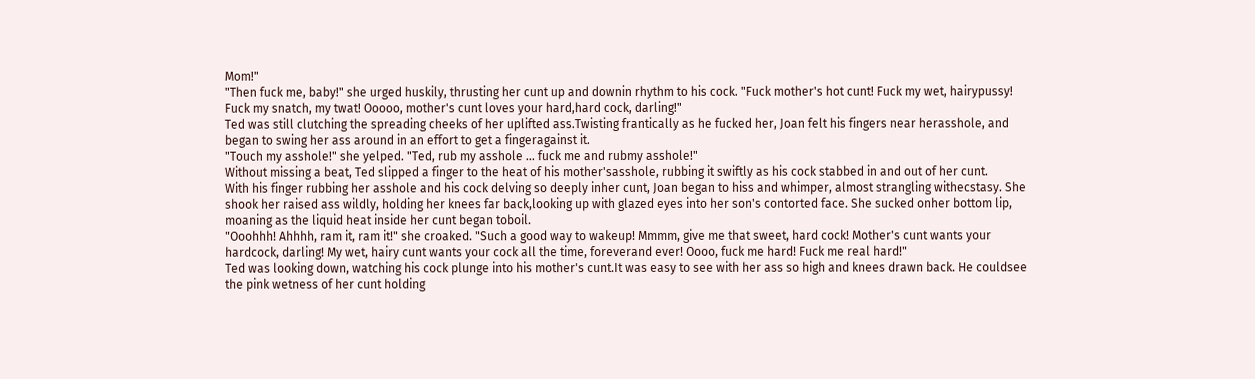Mom!"
"Then fuck me, baby!" she urged huskily, thrusting her cunt up and downin rhythm to his cock. "Fuck mother's hot cunt! Fuck my wet, hairypussy! Fuck my snatch, my twat! Ooooo, mother's cunt loves your hard,hard cock, darling!"
Ted was still clutching the spreading cheeks of her uplifted ass.Twisting frantically as he fucked her, Joan felt his fingers near herasshole, and began to swing her ass around in an effort to get a fingeragainst it.
"Touch my asshole!" she yelped. "Ted, rub my asshole ... fuck me and rubmy asshole!"
Without missing a beat, Ted slipped a finger to the heat of his mother'sasshole, rubbing it swiftly as his cock stabbed in and out of her cunt.
With his finger rubbing her asshole and his cock delving so deeply inher cunt, Joan began to hiss and whimper, almost strangling withecstasy. She shook her raised ass wildly, holding her knees far back,looking up with glazed eyes into her son's contorted face. She sucked onher bottom lip, moaning as the liquid heat inside her cunt began toboil.
"Ooohhh! Ahhhh, ram it, ram it!" she croaked. "Such a good way to wakeup! Mmmm, give me that sweet, hard cock! Mother's cunt wants your hardcock, darling! My wet, hairy cunt wants your cock all the time, foreverand ever! Oooo, fuck me hard! Fuck me real hard!"
Ted was looking down, watching his cock plunge into his mother's cunt.It was easy to see with her ass so high and knees drawn back. He couldsee the pink wetness of her cunt holding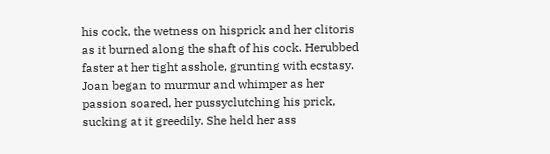his cock, the wetness on hisprick and her clitoris as it burned along the shaft of his cock. Herubbed faster at her tight asshole, grunting with ecstasy.
Joan began to murmur and whimper as her passion soared, her pussyclutching his prick, sucking at it greedily. She held her ass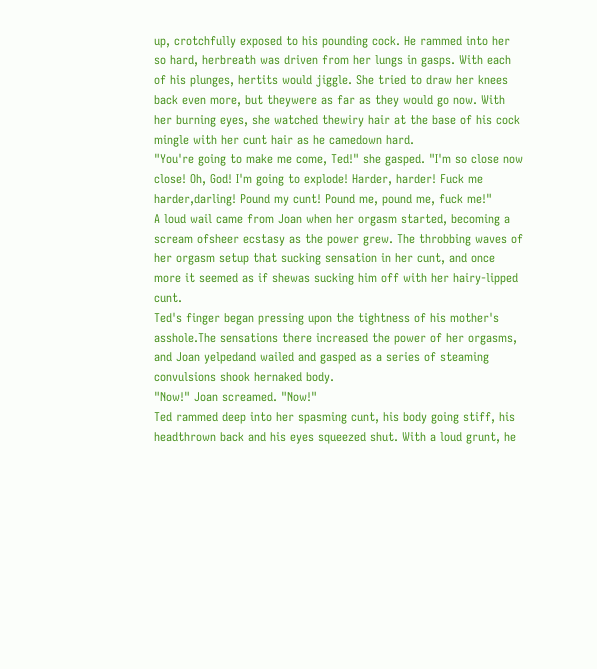up, crotchfully exposed to his pounding cock. He rammed into her so hard, herbreath was driven from her lungs in gasps. With each of his plunges, hertits would jiggle. She tried to draw her knees back even more, but theywere as far as they would go now. With her burning eyes, she watched thewiry hair at the base of his cock mingle with her cunt hair as he camedown hard.
"You're going to make me come, Ted!" she gasped. "I'm so close now close! Oh, God! I'm going to explode! Harder, harder! Fuck me harder,darling! Pound my cunt! Pound me, pound me, fuck me!"
A loud wail came from Joan when her orgasm started, becoming a scream ofsheer ecstasy as the power grew. The throbbing waves of her orgasm setup that sucking sensation in her cunt, and once more it seemed as if shewas sucking him off with her hairy-lipped cunt.
Ted's finger began pressing upon the tightness of his mother's asshole.The sensations there increased the power of her orgasms, and Joan yelpedand wailed and gasped as a series of steaming convulsions shook hernaked body.
"Now!" Joan screamed. "Now!"
Ted rammed deep into her spasming cunt, his body going stiff, his headthrown back and his eyes squeezed shut. With a loud grunt, he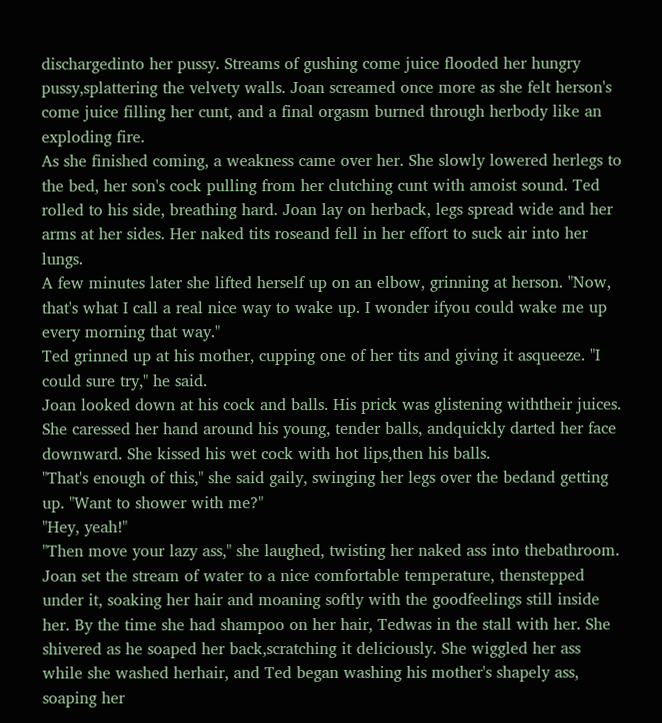dischargedinto her pussy. Streams of gushing come juice flooded her hungry pussy,splattering the velvety walls. Joan screamed once more as she felt herson's come juice filling her cunt, and a final orgasm burned through herbody like an exploding fire.
As she finished coming, a weakness came over her. She slowly lowered herlegs to the bed, her son's cock pulling from her clutching cunt with amoist sound. Ted rolled to his side, breathing hard. Joan lay on herback, legs spread wide and her arms at her sides. Her naked tits roseand fell in her effort to suck air into her lungs.
A few minutes later she lifted herself up on an elbow, grinning at herson. "Now, that's what I call a real nice way to wake up. I wonder ifyou could wake me up every morning that way."
Ted grinned up at his mother, cupping one of her tits and giving it asqueeze. "I could sure try," he said.
Joan looked down at his cock and balls. His prick was glistening withtheir juices. She caressed her hand around his young, tender balls, andquickly darted her face downward. She kissed his wet cock with hot lips,then his balls.
"That's enough of this," she said gaily, swinging her legs over the bedand getting up. "Want to shower with me?"
"Hey, yeah!"
"Then move your lazy ass," she laughed, twisting her naked ass into thebathroom.
Joan set the stream of water to a nice comfortable temperature, thenstepped under it, soaking her hair and moaning softly with the goodfeelings still inside her. By the time she had shampoo on her hair, Tedwas in the stall with her. She shivered as he soaped her back,scratching it deliciously. She wiggled her ass while she washed herhair, and Ted began washing his mother's shapely ass, soaping her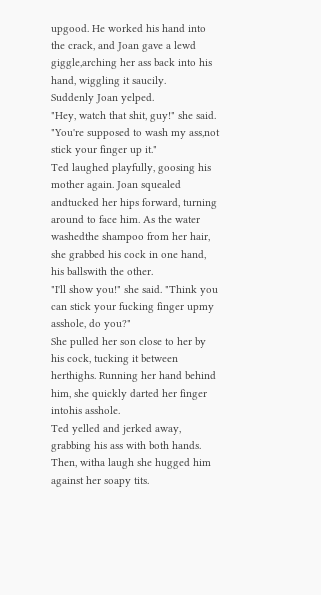upgood. He worked his hand into the crack, and Joan gave a lewd giggle,arching her ass back into his hand, wiggling it saucily.
Suddenly Joan yelped.
"Hey, watch that shit, guy!" she said. "You're supposed to wash my ass,not stick your finger up it."
Ted laughed playfully, goosing his mother again. Joan squealed andtucked her hips forward, turning around to face him. As the water washedthe shampoo from her hair, she grabbed his cock in one hand, his ballswith the other.
"I'll show you!" she said. "Think you can stick your fucking finger upmy asshole, do you?"
She pulled her son close to her by his cock, tucking it between herthighs. Running her hand behind him, she quickly darted her finger intohis asshole.
Ted yelled and jerked away, grabbing his ass with both hands. Then, witha laugh she hugged him against her soapy tits.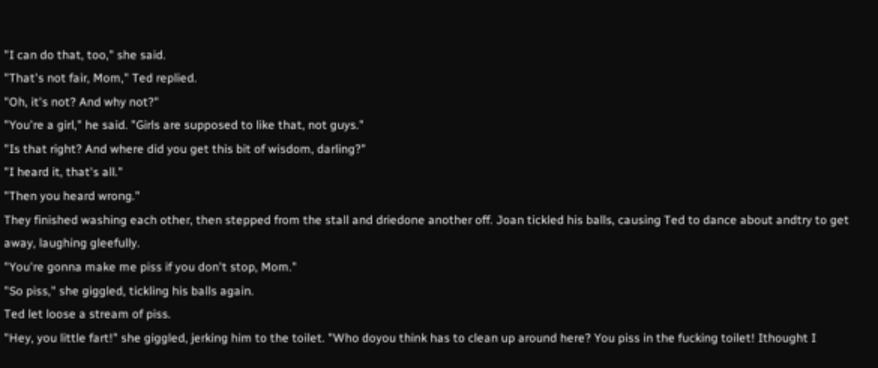"I can do that, too," she said.
"That's not fair, Mom," Ted replied.
"Oh, it's not? And why not?"
"You're a girl," he said. "Girls are supposed to like that, not guys."
"Is that right? And where did you get this bit of wisdom, darling?"
"I heard it, that's all."
"Then you heard wrong."
They finished washing each other, then stepped from the stall and driedone another off. Joan tickled his balls, causing Ted to dance about andtry to get away, laughing gleefully.
"You're gonna make me piss if you don't stop, Mom."
"So piss," she giggled, tickling his balls again.
Ted let loose a stream of piss.
"Hey, you little fart!" she giggled, jerking him to the toilet. "Who doyou think has to clean up around here? You piss in the fucking toilet! Ithought I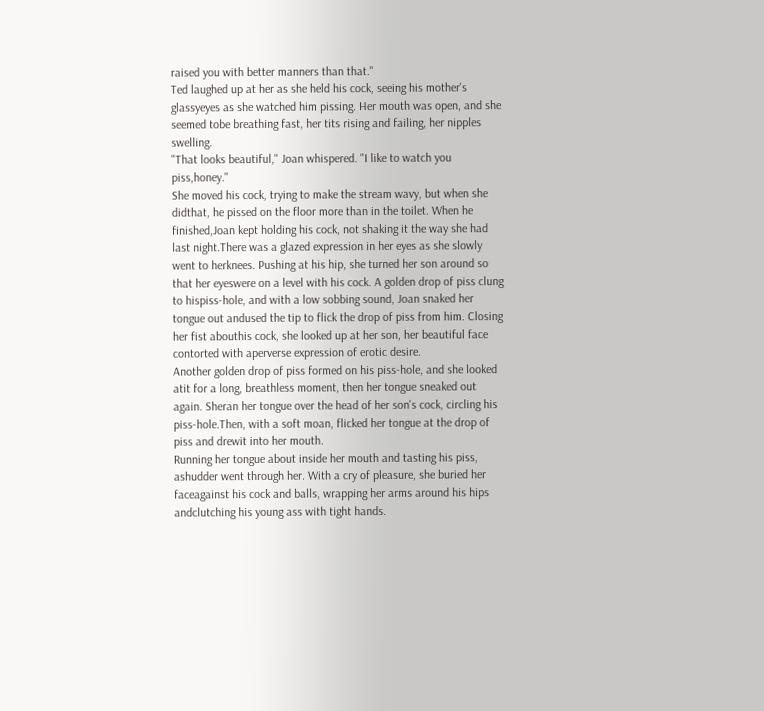raised you with better manners than that."
Ted laughed up at her as she held his cock, seeing his mother's glassyeyes as she watched him pissing. Her mouth was open, and she seemed tobe breathing fast, her tits rising and failing, her nipples swelling.
"That looks beautiful," Joan whispered. "I like to watch you piss,honey."
She moved his cock, trying to make the stream wavy, but when she didthat, he pissed on the floor more than in the toilet. When he finished,Joan kept holding his cock, not shaking it the way she had last night.There was a glazed expression in her eyes as she slowly went to herknees. Pushing at his hip, she turned her son around so that her eyeswere on a level with his cock. A golden drop of piss clung to hispiss-hole, and with a low sobbing sound, Joan snaked her tongue out andused the tip to flick the drop of piss from him. Closing her fist abouthis cock, she looked up at her son, her beautiful face contorted with aperverse expression of erotic desire.
Another golden drop of piss formed on his piss-hole, and she looked atit for a long, breathless moment, then her tongue sneaked out again. Sheran her tongue over the head of her son's cock, circling his piss-hole.Then, with a soft moan, flicked her tongue at the drop of piss and drewit into her mouth.
Running her tongue about inside her mouth and tasting his piss, ashudder went through her. With a cry of pleasure, she buried her faceagainst his cock and balls, wrapping her arms around his hips andclutching his young ass with tight hands.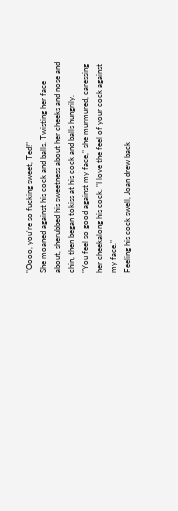"Oooo, you're so fucking sweet, Ted!"
She moaned against his cock and balls. Twisting her face about, sherubbed his sweetness about her cheeks and nose and chin, then began tokiss at his cock and balls hungrily.
"You feel so good against my face," she murmured, caressing her cheekalong his cock. "I love the feel of your cock against my face."
Feeling his cock swell, Joan drew back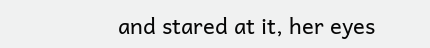and stared at it, her eyes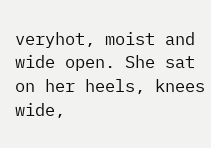veryhot, moist and wide open. She sat on her heels, knees wide,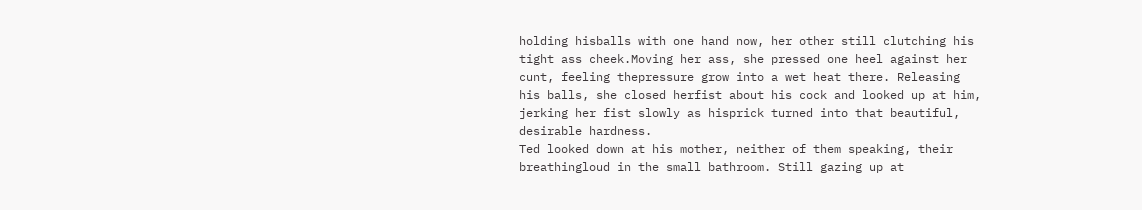holding hisballs with one hand now, her other still clutching his tight ass cheek.Moving her ass, she pressed one heel against her cunt, feeling thepressure grow into a wet heat there. Releasing his balls, she closed herfist about his cock and looked up at him, jerking her fist slowly as hisprick turned into that beautiful, desirable hardness.
Ted looked down at his mother, neither of them speaking, their breathingloud in the small bathroom. Still gazing up at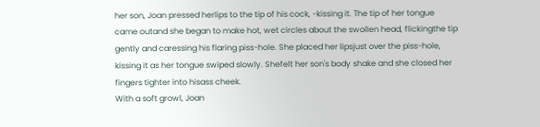her son, Joan pressed herlips to the tip of his cock, -kissing it. The tip of her tongue came outand she began to make hot, wet circles about the swollen head, flickingthe tip gently and caressing his flaring piss-hole. She placed her lipsjust over the piss-hole, kissing it as her tongue swiped slowly. Shefelt her son's body shake and she closed her fingers tighter into hisass cheek.
With a soft growl, Joan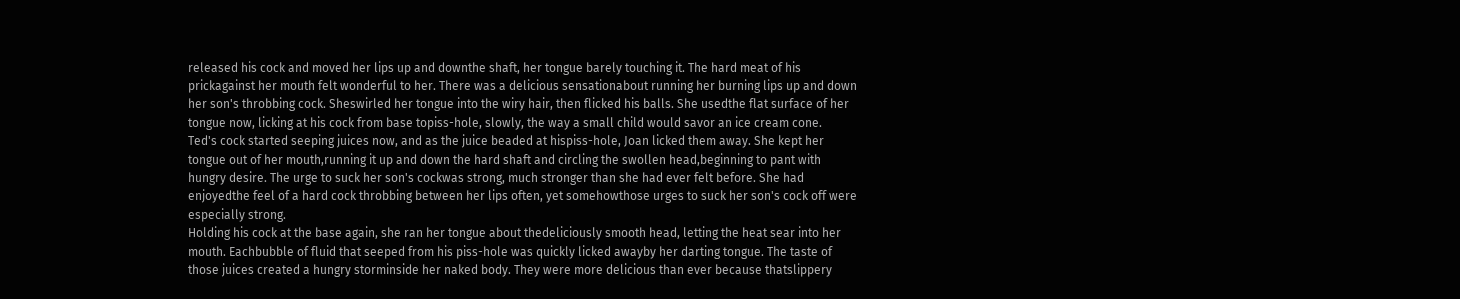released his cock and moved her lips up and downthe shaft, her tongue barely touching it. The hard meat of his prickagainst her mouth felt wonderful to her. There was a delicious sensationabout running her burning lips up and down her son's throbbing cock. Sheswirled her tongue into the wiry hair, then flicked his balls. She usedthe flat surface of her tongue now, licking at his cock from base topiss-hole, slowly, the way a small child would savor an ice cream cone.
Ted's cock started seeping juices now, and as the juice beaded at hispiss-hole, Joan licked them away. She kept her tongue out of her mouth,running it up and down the hard shaft and circling the swollen head,beginning to pant with hungry desire. The urge to suck her son's cockwas strong, much stronger than she had ever felt before. She had enjoyedthe feel of a hard cock throbbing between her lips often, yet somehowthose urges to suck her son's cock off were especially strong.
Holding his cock at the base again, she ran her tongue about thedeliciously smooth head, letting the heat sear into her mouth. Eachbubble of fluid that seeped from his piss-hole was quickly licked awayby her darting tongue. The taste of those juices created a hungry storminside her naked body. They were more delicious than ever because thatslippery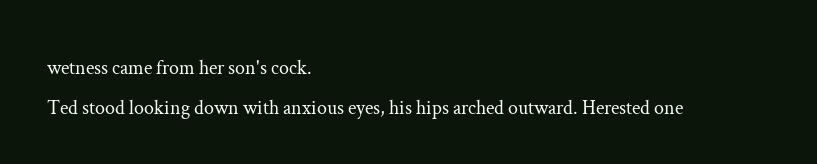wetness came from her son's cock.
Ted stood looking down with anxious eyes, his hips arched outward. Herested one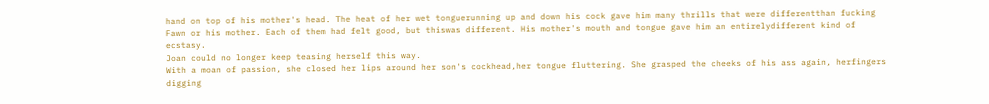hand on top of his mother's head. The heat of her wet tonguerunning up and down his cock gave him many thrills that were differentthan fucking Fawn or his mother. Each of them had felt good, but thiswas different. His mother's mouth and tongue gave him an entirelydifferent kind of ecstasy.
Joan could no longer keep teasing herself this way.
With a moan of passion, she closed her lips around her son's cockhead,her tongue fluttering. She grasped the cheeks of his ass again, herfingers digging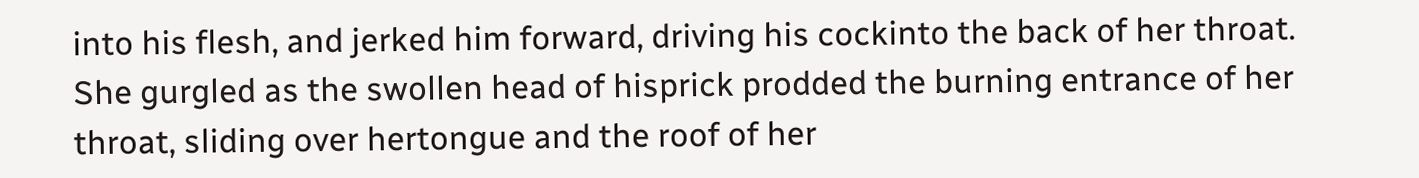into his flesh, and jerked him forward, driving his cockinto the back of her throat. She gurgled as the swollen head of hisprick prodded the burning entrance of her throat, sliding over hertongue and the roof of her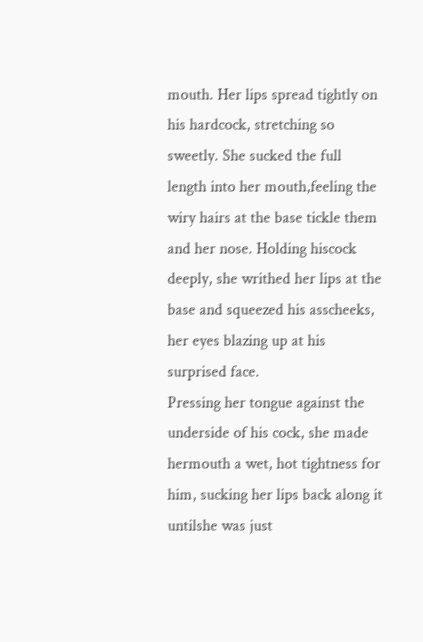mouth. Her lips spread tightly on his hardcock, stretching so sweetly. She sucked the full length into her mouth,feeling the wiry hairs at the base tickle them and her nose. Holding hiscock deeply, she writhed her lips at the base and squeezed his asscheeks, her eyes blazing up at his surprised face.
Pressing her tongue against the underside of his cock, she made hermouth a wet, hot tightness for him, sucking her lips back along it untilshe was just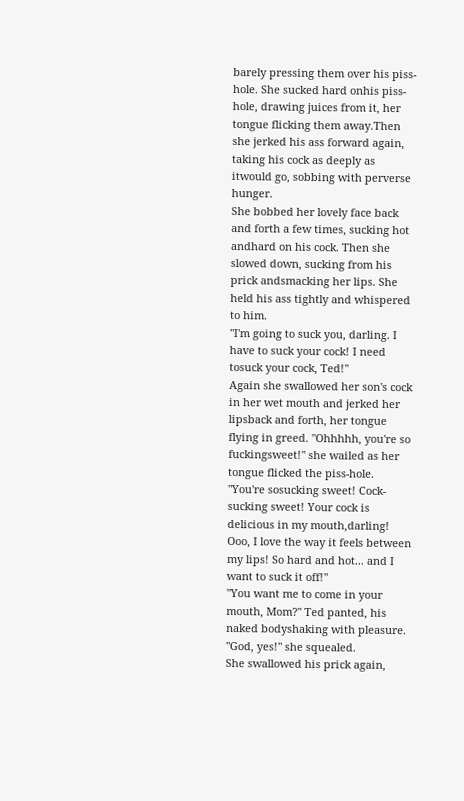barely pressing them over his piss-hole. She sucked hard onhis piss-hole, drawing juices from it, her tongue flicking them away.Then she jerked his ass forward again, taking his cock as deeply as itwould go, sobbing with perverse hunger.
She bobbed her lovely face back and forth a few times, sucking hot andhard on his cock. Then she slowed down, sucking from his prick andsmacking her lips. She held his ass tightly and whispered to him.
"I'm going to suck you, darling. I have to suck your cock! I need tosuck your cock, Ted!"
Again she swallowed her son's cock in her wet mouth and jerked her lipsback and forth, her tongue flying in greed. "Ohhhhh, you're so fuckingsweet!" she wailed as her tongue flicked the piss-hole. "You're sosucking sweet! Cock-sucking sweet! Your cock is delicious in my mouth,darling! Ooo, I love the way it feels between my lips! So hard and hot... and I want to suck it off!"
"You want me to come in your mouth, Mom?" Ted panted, his naked bodyshaking with pleasure.
"God, yes!" she squealed.
She swallowed his prick again,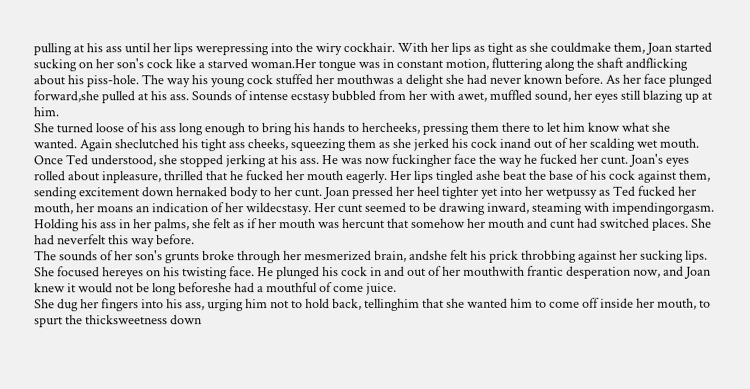pulling at his ass until her lips werepressing into the wiry cockhair. With her lips as tight as she couldmake them, Joan started sucking on her son's cock like a starved woman.Her tongue was in constant motion, fluttering along the shaft andflicking about his piss-hole. The way his young cock stuffed her mouthwas a delight she had never known before. As her face plunged forward,she pulled at his ass. Sounds of intense ecstasy bubbled from her with awet, muffled sound, her eyes still blazing up at him.
She turned loose of his ass long enough to bring his hands to hercheeks, pressing them there to let him know what she wanted. Again sheclutched his tight ass cheeks, squeezing them as she jerked his cock inand out of her scalding wet mouth.
Once Ted understood, she stopped jerking at his ass. He was now fuckingher face the way he fucked her cunt. Joan's eyes rolled about inpleasure, thrilled that he fucked her mouth eagerly. Her lips tingled ashe beat the base of his cock against them, sending excitement down hernaked body to her cunt. Joan pressed her heel tighter yet into her wetpussy as Ted fucked her mouth, her moans an indication of her wildecstasy. Her cunt seemed to be drawing inward, steaming with impendingorgasm. Holding his ass in her palms, she felt as if her mouth was hercunt that somehow her mouth and cunt had switched places. She had neverfelt this way before.
The sounds of her son's grunts broke through her mesmerized brain, andshe felt his prick throbbing against her sucking lips. She focused hereyes on his twisting face. He plunged his cock in and out of her mouthwith frantic desperation now, and Joan knew it would not be long beforeshe had a mouthful of come juice.
She dug her fingers into his ass, urging him not to hold back, tellinghim that she wanted him to come off inside her mouth, to spurt the thicksweetness down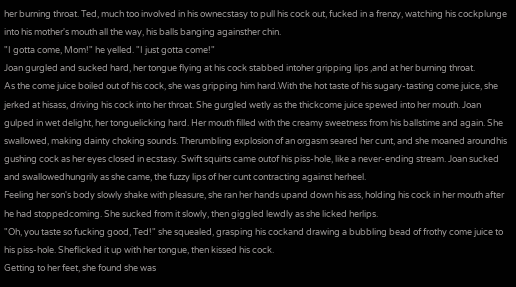her burning throat. Ted, much too involved in his ownecstasy to pull his cock out, fucked in a frenzy, watching his cockplunge into his mother's mouth all the way, his balls banging againsther chin.
"I gotta come, Mom!" he yelled. "I just gotta come!"
Joan gurgled and sucked hard, her tongue flying at his cock stabbed intoher gripping lips ,and at her burning throat.
As the come juice boiled out of his cock, she was gripping him hard.With the hot taste of his sugary-tasting come juice, she jerked at hisass, driving his cock into her throat. She gurgled wetly as the thickcome juice spewed into her mouth. Joan gulped in wet delight, her tonguelicking hard. Her mouth filled with the creamy sweetness from his ballstime and again. She swallowed, making dainty choking sounds. Therumbling explosion of an orgasm seared her cunt, and she moaned aroundhis gushing cock as her eyes closed in ecstasy. Swift squirts came outof his piss-hole, like a never-ending stream. Joan sucked and swallowedhungrily as she came, the fuzzy lips of her cunt contracting against herheel.
Feeling her son's body slowly shake with pleasure, she ran her hands upand down his ass, holding his cock in her mouth after he had stoppedcoming. She sucked from it slowly, then giggled lewdly as she licked herlips.
"Oh, you taste so fucking good, Ted!" she squealed, grasping his cockand drawing a bubbling bead of frothy come juice to his piss-hole. Sheflicked it up with her tongue, then kissed his cock.
Getting to her feet, she found she was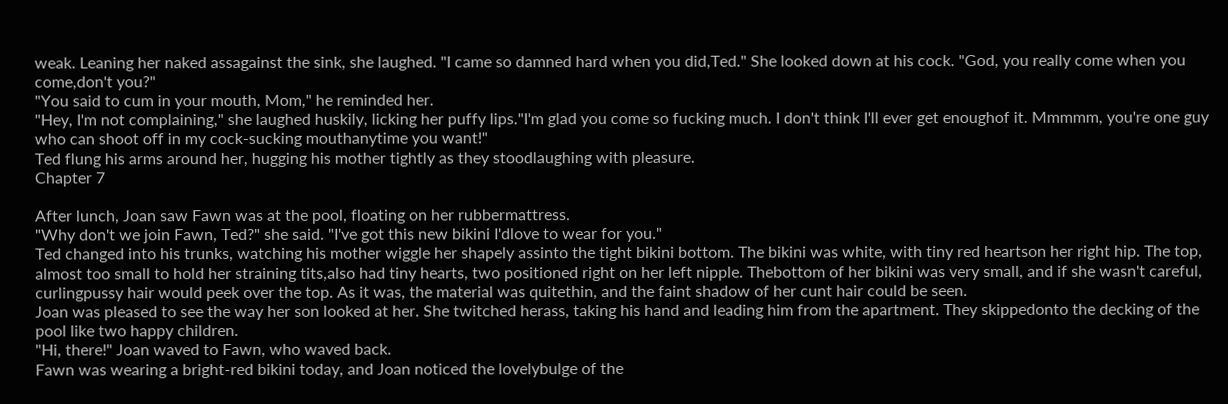weak. Leaning her naked assagainst the sink, she laughed. "I came so damned hard when you did,Ted." She looked down at his cock. "God, you really come when you come,don't you?"
"You said to cum in your mouth, Mom," he reminded her.
"Hey, I'm not complaining," she laughed huskily, licking her puffy lips."I'm glad you come so fucking much. I don't think I'll ever get enoughof it. Mmmmm, you're one guy who can shoot off in my cock-sucking mouthanytime you want!"
Ted flung his arms around her, hugging his mother tightly as they stoodlaughing with pleasure.
Chapter 7

After lunch, Joan saw Fawn was at the pool, floating on her rubbermattress.
"Why don't we join Fawn, Ted?" she said. "I've got this new bikini I'dlove to wear for you."
Ted changed into his trunks, watching his mother wiggle her shapely assinto the tight bikini bottom. The bikini was white, with tiny red heartson her right hip. The top, almost too small to hold her straining tits,also had tiny hearts, two positioned right on her left nipple. Thebottom of her bikini was very small, and if she wasn't careful, curlingpussy hair would peek over the top. As it was, the material was quitethin, and the faint shadow of her cunt hair could be seen.
Joan was pleased to see the way her son looked at her. She twitched herass, taking his hand and leading him from the apartment. They skippedonto the decking of the pool like two happy children.
"Hi, there!" Joan waved to Fawn, who waved back.
Fawn was wearing a bright-red bikini today, and Joan noticed the lovelybulge of the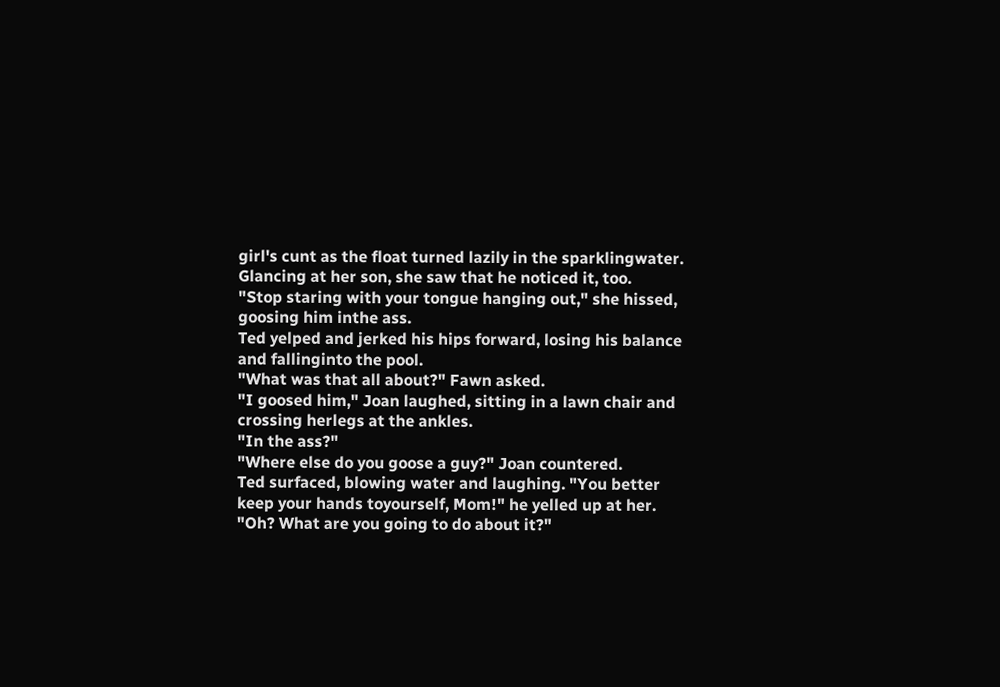girl's cunt as the float turned lazily in the sparklingwater. Glancing at her son, she saw that he noticed it, too.
"Stop staring with your tongue hanging out," she hissed, goosing him inthe ass.
Ted yelped and jerked his hips forward, losing his balance and fallinginto the pool.
"What was that all about?" Fawn asked.
"I goosed him," Joan laughed, sitting in a lawn chair and crossing herlegs at the ankles.
"In the ass?"
"Where else do you goose a guy?" Joan countered.
Ted surfaced, blowing water and laughing. "You better keep your hands toyourself, Mom!" he yelled up at her.
"Oh? What are you going to do about it?"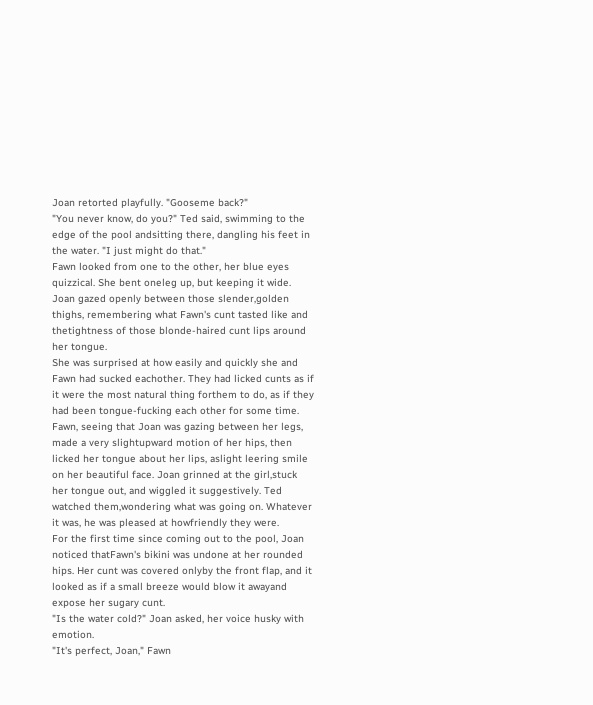Joan retorted playfully. "Gooseme back?"
"You never know, do you?" Ted said, swimming to the edge of the pool andsitting there, dangling his feet in the water. "I just might do that."
Fawn looked from one to the other, her blue eyes quizzical. She bent oneleg up, but keeping it wide. Joan gazed openly between those slender,golden thighs, remembering what Fawn's cunt tasted like and thetightness of those blonde-haired cunt lips around her tongue.
She was surprised at how easily and quickly she and Fawn had sucked eachother. They had licked cunts as if it were the most natural thing forthem to do, as if they had been tongue-fucking each other for some time.
Fawn, seeing that Joan was gazing between her legs, made a very slightupward motion of her hips, then licked her tongue about her lips, aslight leering smile on her beautiful face. Joan grinned at the girl,stuck her tongue out, and wiggled it suggestively. Ted watched them,wondering what was going on. Whatever it was, he was pleased at howfriendly they were.
For the first time since coming out to the pool, Joan noticed thatFawn's bikini was undone at her rounded hips. Her cunt was covered onlyby the front flap, and it looked as if a small breeze would blow it awayand expose her sugary cunt.
"Is the water cold?" Joan asked, her voice husky with emotion.
"It's perfect, Joan," Fawn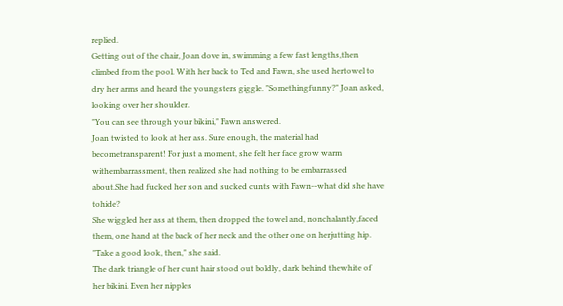replied.
Getting out of the chair, Joan dove in, swimming a few fast lengths,then climbed from the pool. With her back to Ted and Fawn, she used hertowel to dry her arms and heard the youngsters giggle. "Somethingfunny?" Joan asked, looking over her shoulder.
"You can see through your bikini," Fawn answered.
Joan twisted to look at her ass. Sure enough, the material had becometransparent! For just a moment, she felt her face grow warm withembarrassment, then realized she had nothing to be embarrassed about.She had fucked her son and sucked cunts with Fawn--what did she have tohide?
She wiggled her ass at them, then dropped the towel and, nonchalantly,faced them, one hand at the back of her neck and the other one on herjutting hip. "Take a good look, then," she said.
The dark triangle of her cunt hair stood out boldly, dark behind thewhite of her bikini. Even her nipples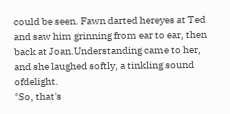could be seen. Fawn darted hereyes at Ted and saw him grinning from ear to ear, then back at Joan.Understanding came to her, and she laughed softly, a tinkling sound ofdelight.
"So, that's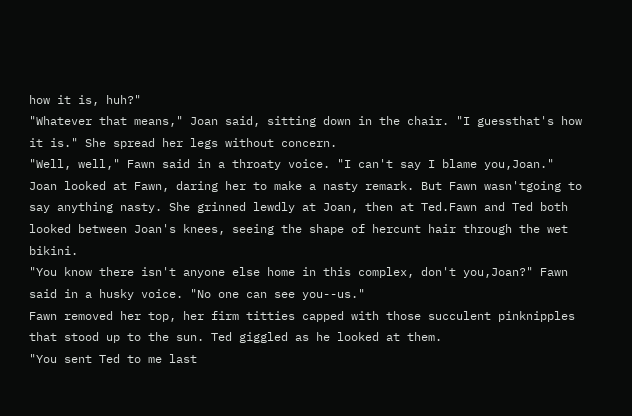how it is, huh?"
"Whatever that means," Joan said, sitting down in the chair. "I guessthat's how it is." She spread her legs without concern.
"Well, well," Fawn said in a throaty voice. "I can't say I blame you,Joan."
Joan looked at Fawn, daring her to make a nasty remark. But Fawn wasn'tgoing to say anything nasty. She grinned lewdly at Joan, then at Ted.Fawn and Ted both looked between Joan's knees, seeing the shape of hercunt hair through the wet bikini.
"You know there isn't anyone else home in this complex, don't you,Joan?" Fawn said in a husky voice. "No one can see you--us."
Fawn removed her top, her firm titties capped with those succulent pinknipples that stood up to the sun. Ted giggled as he looked at them.
"You sent Ted to me last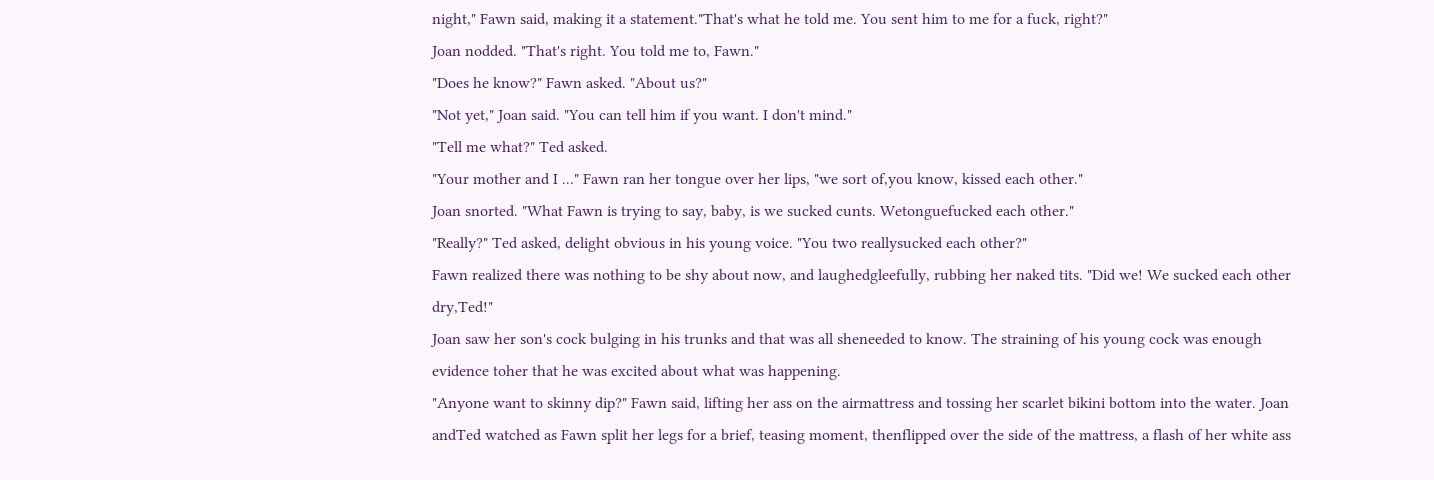night," Fawn said, making it a statement."That's what he told me. You sent him to me for a fuck, right?"
Joan nodded. "That's right. You told me to, Fawn."
"Does he know?" Fawn asked. "About us?"
"Not yet," Joan said. "You can tell him if you want. I don't mind."
"Tell me what?" Ted asked.
"Your mother and I ..." Fawn ran her tongue over her lips, "we sort of,you know, kissed each other."
Joan snorted. "What Fawn is trying to say, baby, is we sucked cunts. Wetonguefucked each other."
"Really?" Ted asked, delight obvious in his young voice. "You two reallysucked each other?"
Fawn realized there was nothing to be shy about now, and laughedgleefully, rubbing her naked tits. "Did we! We sucked each other dry,Ted!"
Joan saw her son's cock bulging in his trunks and that was all sheneeded to know. The straining of his young cock was enough evidence toher that he was excited about what was happening.
"Anyone want to skinny dip?" Fawn said, lifting her ass on the airmattress and tossing her scarlet bikini bottom into the water. Joan andTed watched as Fawn split her legs for a brief, teasing moment, thenflipped over the side of the mattress, a flash of her white ass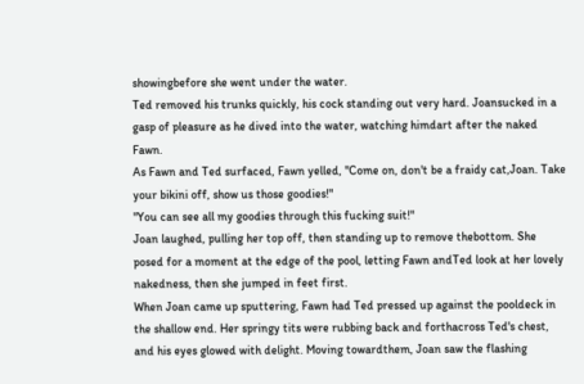showingbefore she went under the water.
Ted removed his trunks quickly, his cock standing out very hard. Joansucked in a gasp of pleasure as he dived into the water, watching himdart after the naked Fawn.
As Fawn and Ted surfaced, Fawn yelled, "Come on, don't be a fraidy cat,Joan. Take your bikini off, show us those goodies!"
"You can see all my goodies through this fucking suit!"
Joan laughed, pulling her top off, then standing up to remove thebottom. She posed for a moment at the edge of the pool, letting Fawn andTed look at her lovely nakedness, then she jumped in feet first.
When Joan came up sputtering, Fawn had Ted pressed up against the pooldeck in the shallow end. Her springy tits were rubbing back and forthacross Ted's chest, and his eyes glowed with delight. Moving towardthem, Joan saw the flashing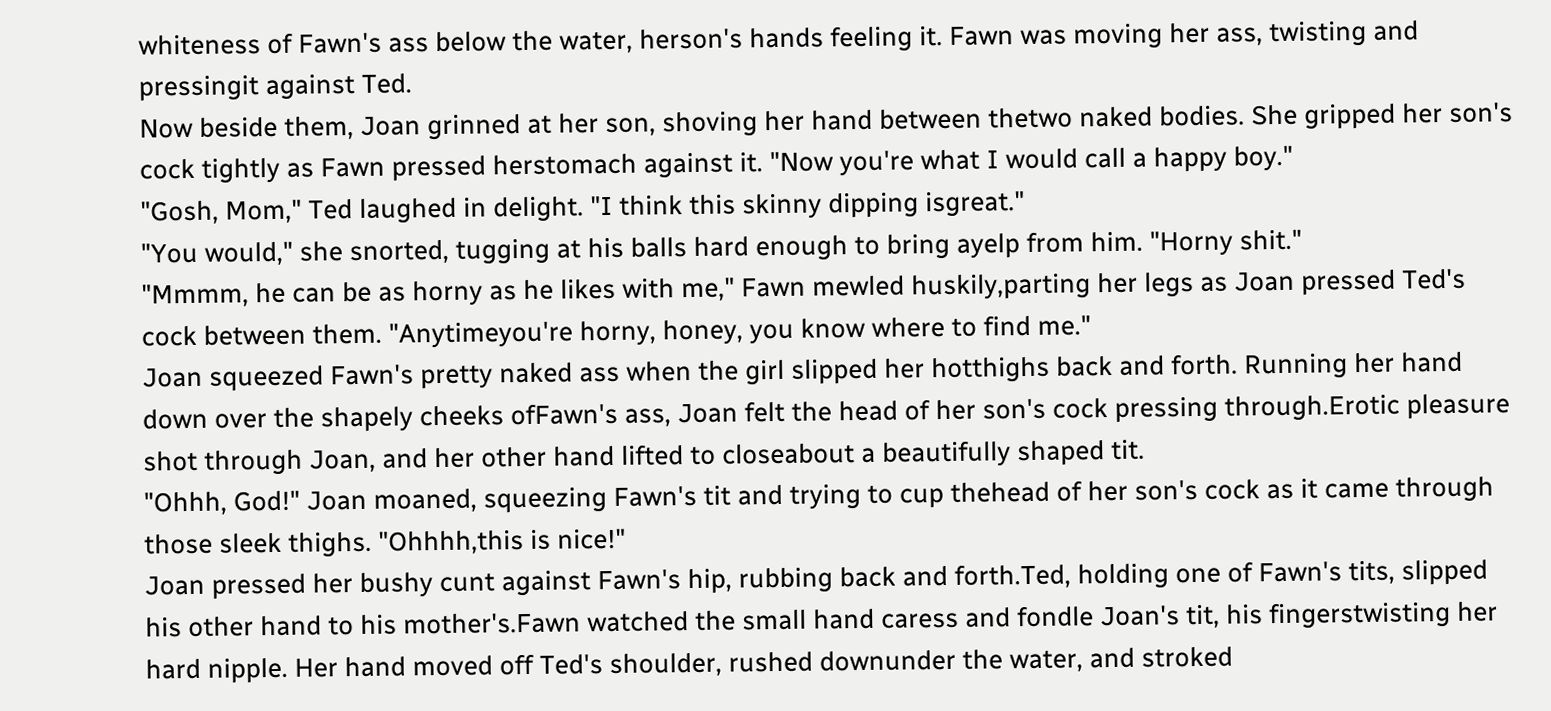whiteness of Fawn's ass below the water, herson's hands feeling it. Fawn was moving her ass, twisting and pressingit against Ted.
Now beside them, Joan grinned at her son, shoving her hand between thetwo naked bodies. She gripped her son's cock tightly as Fawn pressed herstomach against it. "Now you're what I would call a happy boy."
"Gosh, Mom," Ted laughed in delight. "I think this skinny dipping isgreat."
"You would," she snorted, tugging at his balls hard enough to bring ayelp from him. "Horny shit."
"Mmmm, he can be as horny as he likes with me," Fawn mewled huskily,parting her legs as Joan pressed Ted's cock between them. "Anytimeyou're horny, honey, you know where to find me."
Joan squeezed Fawn's pretty naked ass when the girl slipped her hotthighs back and forth. Running her hand down over the shapely cheeks ofFawn's ass, Joan felt the head of her son's cock pressing through.Erotic pleasure shot through Joan, and her other hand lifted to closeabout a beautifully shaped tit.
"Ohhh, God!" Joan moaned, squeezing Fawn's tit and trying to cup thehead of her son's cock as it came through those sleek thighs. "Ohhhh,this is nice!"
Joan pressed her bushy cunt against Fawn's hip, rubbing back and forth.Ted, holding one of Fawn's tits, slipped his other hand to his mother's.Fawn watched the small hand caress and fondle Joan's tit, his fingerstwisting her hard nipple. Her hand moved off Ted's shoulder, rushed downunder the water, and stroked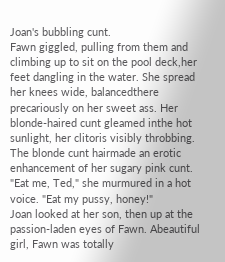Joan's bubbling cunt.
Fawn giggled, pulling from them and climbing up to sit on the pool deck,her feet dangling in the water. She spread her knees wide, balancedthere precariously on her sweet ass. Her blonde-haired cunt gleamed inthe hot sunlight, her clitoris visibly throbbing. The blonde cunt hairmade an erotic enhancement of her sugary pink cunt.
"Eat me, Ted," she murmured in a hot voice. "Eat my pussy, honey!"
Joan looked at her son, then up at the passion-laden eyes of Fawn. Abeautiful girl, Fawn was totally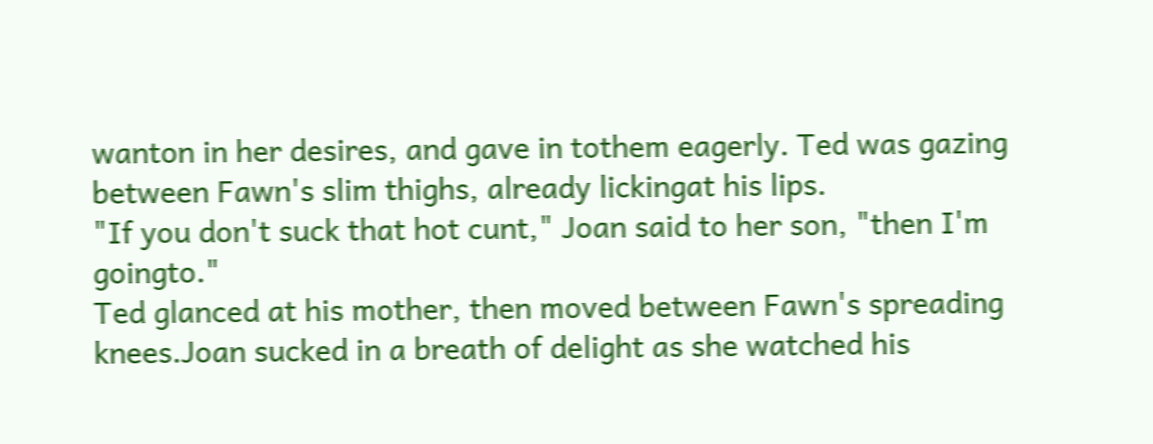wanton in her desires, and gave in tothem eagerly. Ted was gazing between Fawn's slim thighs, already lickingat his lips.
"If you don't suck that hot cunt," Joan said to her son, "then I'm goingto."
Ted glanced at his mother, then moved between Fawn's spreading knees.Joan sucked in a breath of delight as she watched his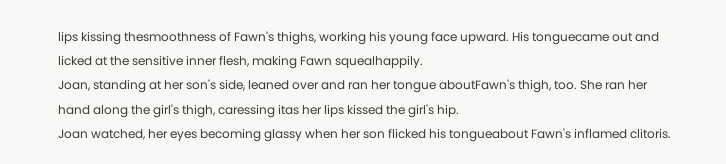lips kissing thesmoothness of Fawn's thighs, working his young face upward. His tonguecame out and licked at the sensitive inner flesh, making Fawn squealhappily.
Joan, standing at her son's side, leaned over and ran her tongue aboutFawn's thigh, too. She ran her hand along the girl's thigh, caressing itas her lips kissed the girl's hip.
Joan watched, her eyes becoming glassy when her son flicked his tongueabout Fawn's inflamed clitoris.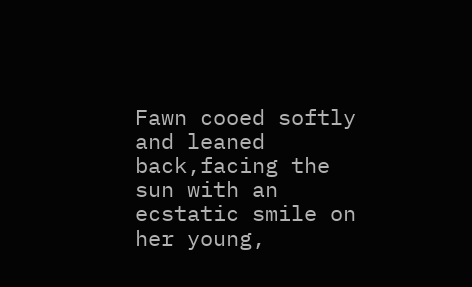Fawn cooed softly and leaned back,facing the sun with an ecstatic smile on her young,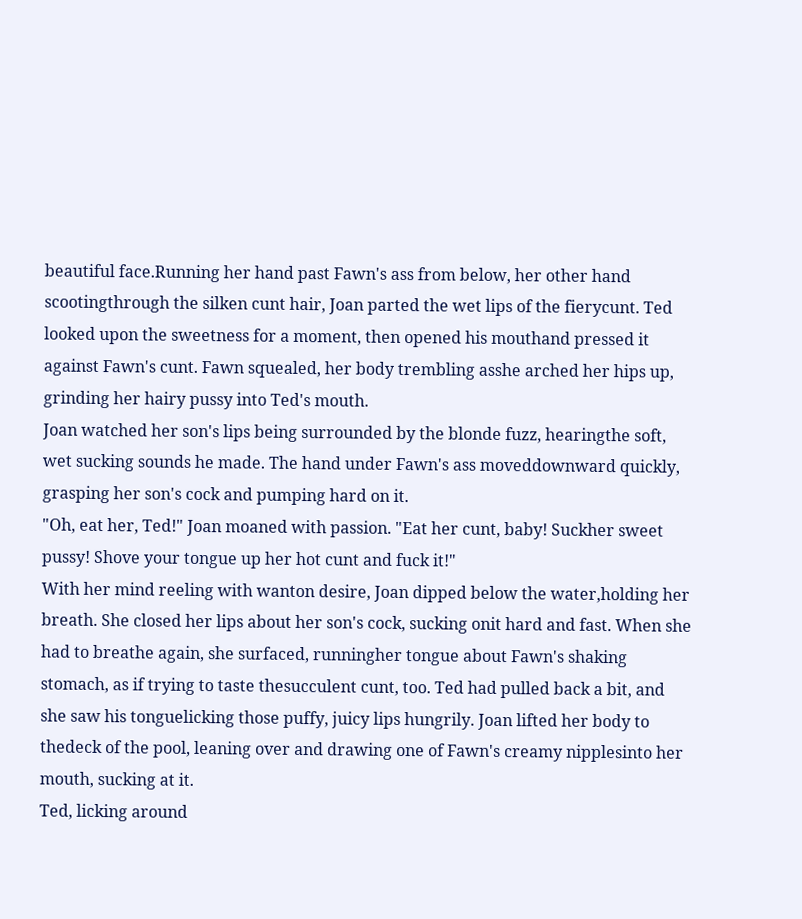beautiful face.Running her hand past Fawn's ass from below, her other hand scootingthrough the silken cunt hair, Joan parted the wet lips of the fierycunt. Ted looked upon the sweetness for a moment, then opened his mouthand pressed it against Fawn's cunt. Fawn squealed, her body trembling asshe arched her hips up, grinding her hairy pussy into Ted's mouth.
Joan watched her son's lips being surrounded by the blonde fuzz, hearingthe soft, wet sucking sounds he made. The hand under Fawn's ass moveddownward quickly, grasping her son's cock and pumping hard on it.
"Oh, eat her, Ted!" Joan moaned with passion. "Eat her cunt, baby! Suckher sweet pussy! Shove your tongue up her hot cunt and fuck it!"
With her mind reeling with wanton desire, Joan dipped below the water,holding her breath. She closed her lips about her son's cock, sucking onit hard and fast. When she had to breathe again, she surfaced, runningher tongue about Fawn's shaking stomach, as if trying to taste thesucculent cunt, too. Ted had pulled back a bit, and she saw his tonguelicking those puffy, juicy lips hungrily. Joan lifted her body to thedeck of the pool, leaning over and drawing one of Fawn's creamy nipplesinto her mouth, sucking at it.
Ted, licking around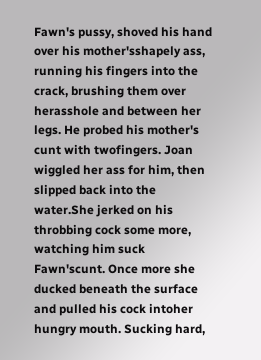Fawn's pussy, shoved his hand over his mother'sshapely ass, running his fingers into the crack, brushing them over herasshole and between her legs. He probed his mother's cunt with twofingers. Joan wiggled her ass for him, then slipped back into the water.She jerked on his throbbing cock some more, watching him suck Fawn'scunt. Once more she ducked beneath the surface and pulled his cock intoher hungry mouth. Sucking hard,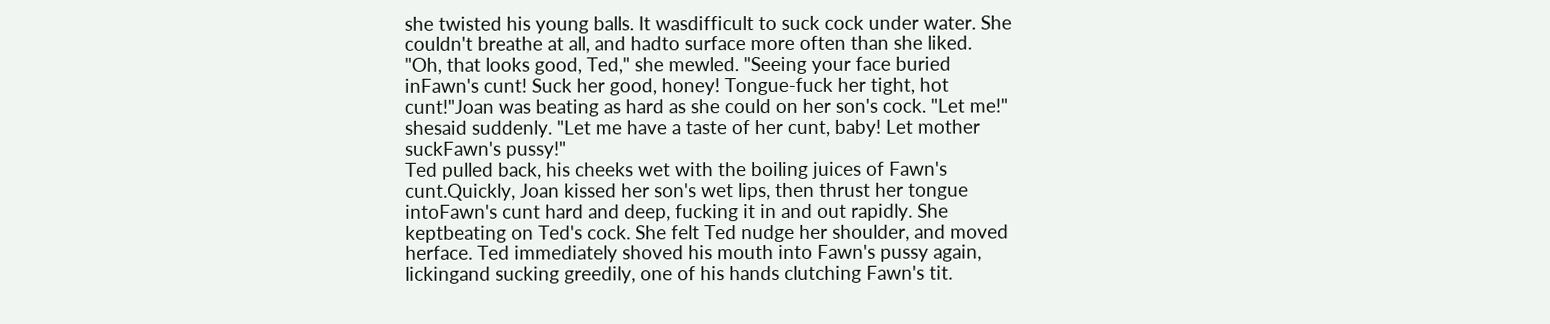she twisted his young balls. It wasdifficult to suck cock under water. She couldn't breathe at all, and hadto surface more often than she liked.
"Oh, that looks good, Ted," she mewled. "Seeing your face buried inFawn's cunt! Suck her good, honey! Tongue-fuck her tight, hot cunt!"Joan was beating as hard as she could on her son's cock. "Let me!" shesaid suddenly. "Let me have a taste of her cunt, baby! Let mother suckFawn's pussy!"
Ted pulled back, his cheeks wet with the boiling juices of Fawn's cunt.Quickly, Joan kissed her son's wet lips, then thrust her tongue intoFawn's cunt hard and deep, fucking it in and out rapidly. She keptbeating on Ted's cock. She felt Ted nudge her shoulder, and moved herface. Ted immediately shoved his mouth into Fawn's pussy again, lickingand sucking greedily, one of his hands clutching Fawn's tit.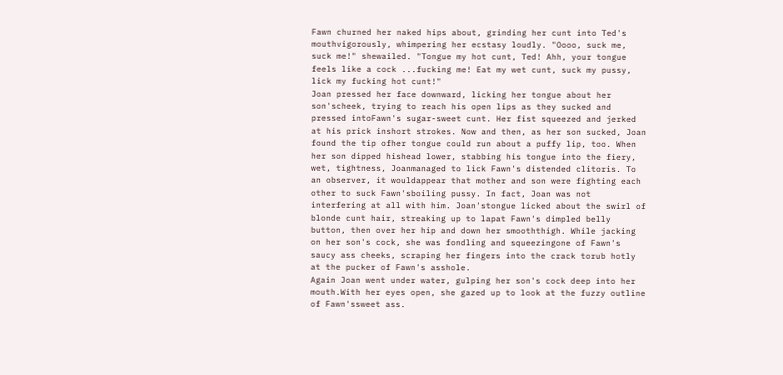Fawn churned her naked hips about, grinding her cunt into Ted's mouthvigorously, whimpering her ecstasy loudly. "Oooo, suck me, suck me!" shewailed. "Tongue my hot cunt, Ted! Ahh, your tongue feels like a cock ...fucking me! Eat my wet cunt, suck my pussy, lick my fucking hot cunt!"
Joan pressed her face downward, licking her tongue about her son'scheek, trying to reach his open lips as they sucked and pressed intoFawn's sugar-sweet cunt. Her fist squeezed and jerked at his prick inshort strokes. Now and then, as her son sucked, Joan found the tip ofher tongue could run about a puffy lip, too. When her son dipped hishead lower, stabbing his tongue into the fiery, wet, tightness, Joanmanaged to lick Fawn's distended clitoris. To an observer, it wouldappear that mother and son were fighting each other to suck Fawn'sboiling pussy. In fact, Joan was not interfering at all with him. Joan'stongue licked about the swirl of blonde cunt hair, streaking up to lapat Fawn's dimpled belly button, then over her hip and down her smooththigh. While jacking on her son's cock, she was fondling and squeezingone of Fawn's saucy ass cheeks, scraping her fingers into the crack torub hotly at the pucker of Fawn's asshole.
Again Joan went under water, gulping her son's cock deep into her mouth.With her eyes open, she gazed up to look at the fuzzy outline of Fawn'ssweet ass.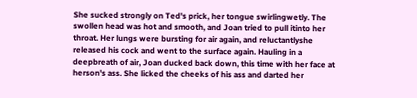She sucked strongly on Ted's prick, her tongue swirlingwetly. The swollen head was hot and smooth, and Joan tried to pull itinto her throat. Her lungs were bursting for air again, and reluctantlyshe released his cock and went to the surface again. Hauling in a deepbreath of air, Joan ducked back down, this time with her face at herson's ass. She licked the cheeks of his ass and darted her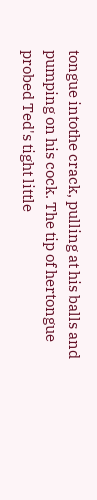tongue intothe crack, pulling at his balls and pumping on his cock. The tip of hertongue probed Ted's tight little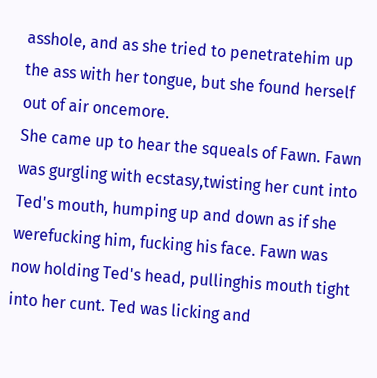asshole, and as she tried to penetratehim up the ass with her tongue, but she found herself out of air oncemore.
She came up to hear the squeals of Fawn. Fawn was gurgling with ecstasy,twisting her cunt into Ted's mouth, humping up and down as if she werefucking him, fucking his face. Fawn was now holding Ted's head, pullinghis mouth tight into her cunt. Ted was licking and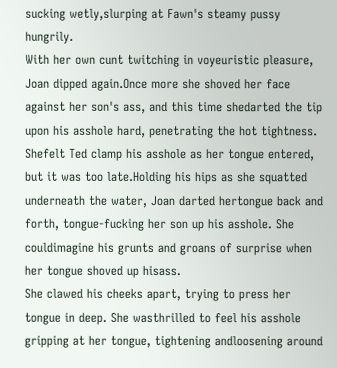sucking wetly,slurping at Fawn's steamy pussy hungrily.
With her own cunt twitching in voyeuristic pleasure, Joan dipped again.Once more she shoved her face against her son's ass, and this time shedarted the tip upon his asshole hard, penetrating the hot tightness. Shefelt Ted clamp his asshole as her tongue entered, but it was too late.Holding his hips as she squatted underneath the water, Joan darted hertongue back and forth, tongue-fucking her son up his asshole. She couldimagine his grunts and groans of surprise when her tongue shoved up hisass.
She clawed his cheeks apart, trying to press her tongue in deep. She wasthrilled to feel his asshole gripping at her tongue, tightening andloosening around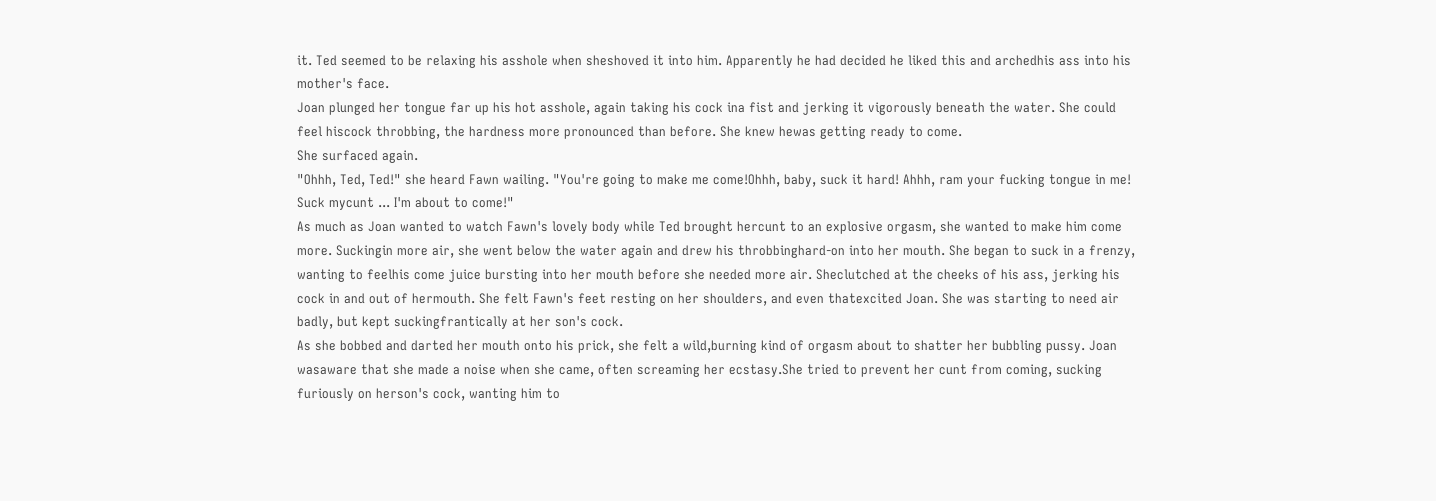it. Ted seemed to be relaxing his asshole when sheshoved it into him. Apparently he had decided he liked this and archedhis ass into his mother's face.
Joan plunged her tongue far up his hot asshole, again taking his cock ina fist and jerking it vigorously beneath the water. She could feel hiscock throbbing, the hardness more pronounced than before. She knew hewas getting ready to come.
She surfaced again.
"Ohhh, Ted, Ted!" she heard Fawn wailing. "You're going to make me come!Ohhh, baby, suck it hard! Ahhh, ram your fucking tongue in me! Suck mycunt ... I'm about to come!"
As much as Joan wanted to watch Fawn's lovely body while Ted brought hercunt to an explosive orgasm, she wanted to make him come more. Suckingin more air, she went below the water again and drew his throbbinghard-on into her mouth. She began to suck in a frenzy, wanting to feelhis come juice bursting into her mouth before she needed more air. Sheclutched at the cheeks of his ass, jerking his cock in and out of hermouth. She felt Fawn's feet resting on her shoulders, and even thatexcited Joan. She was starting to need air badly, but kept suckingfrantically at her son's cock.
As she bobbed and darted her mouth onto his prick, she felt a wild,burning kind of orgasm about to shatter her bubbling pussy. Joan wasaware that she made a noise when she came, often screaming her ecstasy.She tried to prevent her cunt from coming, sucking furiously on herson's cock, wanting him to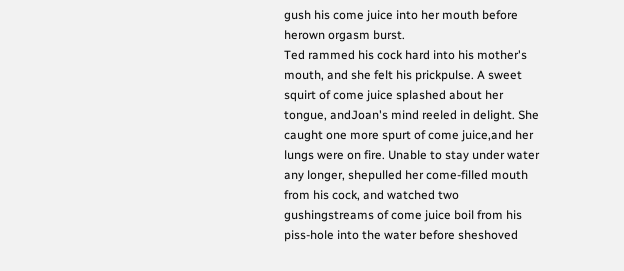gush his come juice into her mouth before herown orgasm burst.
Ted rammed his cock hard into his mother's mouth, and she felt his prickpulse. A sweet squirt of come juice splashed about her tongue, andJoan's mind reeled in delight. She caught one more spurt of come juice,and her lungs were on fire. Unable to stay under water any longer, shepulled her come-filled mouth from his cock, and watched two gushingstreams of come juice boil from his piss-hole into the water before sheshoved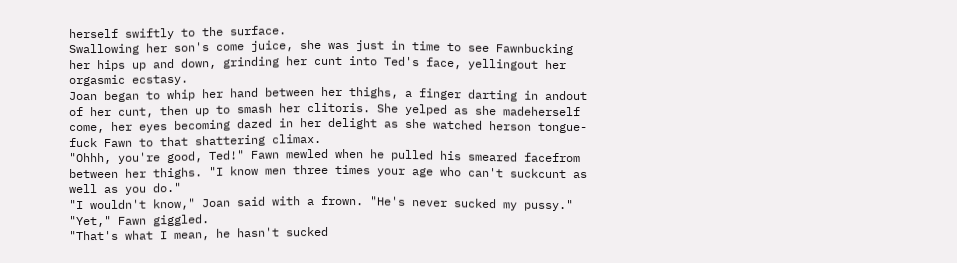herself swiftly to the surface.
Swallowing her son's come juice, she was just in time to see Fawnbucking her hips up and down, grinding her cunt into Ted's face, yellingout her orgasmic ecstasy.
Joan began to whip her hand between her thighs, a finger darting in andout of her cunt, then up to smash her clitoris. She yelped as she madeherself come, her eyes becoming dazed in her delight as she watched herson tongue-fuck Fawn to that shattering climax.
"Ohhh, you're good, Ted!" Fawn mewled when he pulled his smeared facefrom between her thighs. "I know men three times your age who can't suckcunt as well as you do."
"I wouldn't know," Joan said with a frown. "He's never sucked my pussy."
"Yet," Fawn giggled.
"That's what I mean, he hasn't sucked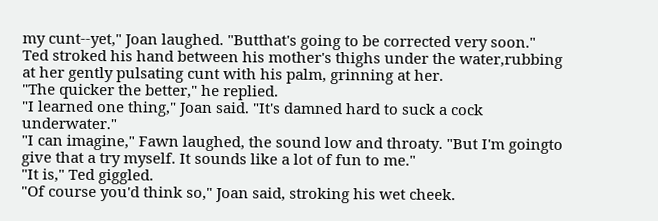my cunt--yet," Joan laughed. "Butthat's going to be corrected very soon."
Ted stroked his hand between his mother's thighs under the water,rubbing at her gently pulsating cunt with his palm, grinning at her.
"The quicker the better," he replied.
"I learned one thing," Joan said. "It's damned hard to suck a cock underwater."
"I can imagine," Fawn laughed, the sound low and throaty. "But I'm goingto give that a try myself. It sounds like a lot of fun to me."
"It is," Ted giggled.
"Of course you'd think so," Joan said, stroking his wet cheek.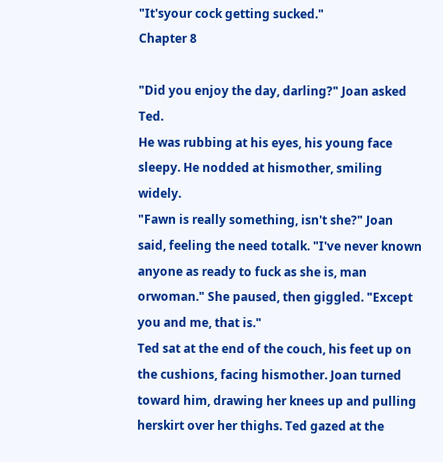"It'syour cock getting sucked."
Chapter 8

"Did you enjoy the day, darling?" Joan asked Ted.
He was rubbing at his eyes, his young face sleepy. He nodded at hismother, smiling widely.
"Fawn is really something, isn't she?" Joan said, feeling the need totalk. "I've never known anyone as ready to fuck as she is, man orwoman." She paused, then giggled. "Except you and me, that is."
Ted sat at the end of the couch, his feet up on the cushions, facing hismother. Joan turned toward him, drawing her knees up and pulling herskirt over her thighs. Ted gazed at the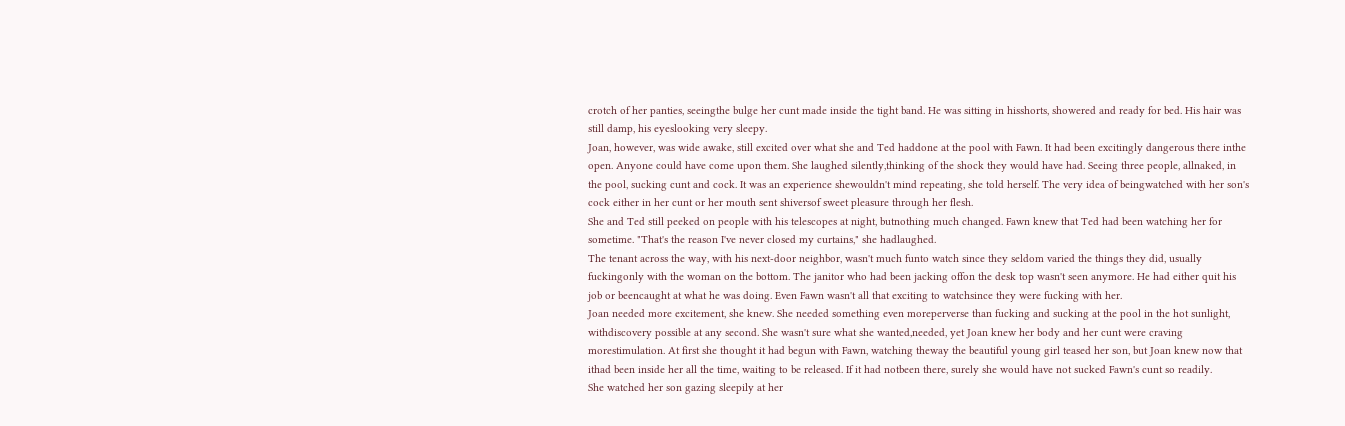crotch of her panties, seeingthe bulge her cunt made inside the tight band. He was sitting in hisshorts, showered and ready for bed. His hair was still damp, his eyeslooking very sleepy.
Joan, however, was wide awake, still excited over what she and Ted haddone at the pool with Fawn. It had been excitingly dangerous there inthe open. Anyone could have come upon them. She laughed silently,thinking of the shock they would have had. Seeing three people, allnaked, in the pool, sucking cunt and cock. It was an experience shewouldn't mind repeating, she told herself. The very idea of beingwatched with her son's cock either in her cunt or her mouth sent shiversof sweet pleasure through her flesh.
She and Ted still peeked on people with his telescopes at night, butnothing much changed. Fawn knew that Ted had been watching her for sometime. "That's the reason I've never closed my curtains," she hadlaughed.
The tenant across the way, with his next-door neighbor, wasn't much funto watch since they seldom varied the things they did, usually fuckingonly with the woman on the bottom. The janitor who had been jacking offon the desk top wasn't seen anymore. He had either quit his job or beencaught at what he was doing. Even Fawn wasn't all that exciting to watchsince they were fucking with her.
Joan needed more excitement, she knew. She needed something even moreperverse than fucking and sucking at the pool in the hot sunlight, withdiscovery possible at any second. She wasn't sure what she wanted,needed, yet Joan knew her body and her cunt were craving morestimulation. At first she thought it had begun with Fawn, watching theway the beautiful young girl teased her son, but Joan knew now that ithad been inside her all the time, waiting to be released. If it had notbeen there, surely she would have not sucked Fawn's cunt so readily.
She watched her son gazing sleepily at her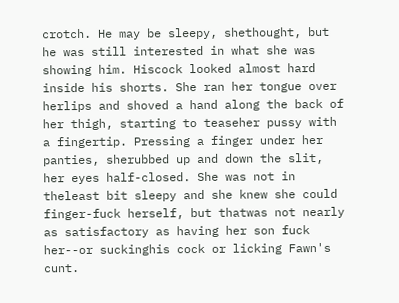crotch. He may be sleepy, shethought, but he was still interested in what she was showing him. Hiscock looked almost hard inside his shorts. She ran her tongue over herlips and shoved a hand along the back of her thigh, starting to teaseher pussy with a fingertip. Pressing a finger under her panties, sherubbed up and down the slit, her eyes half-closed. She was not in theleast bit sleepy and she knew she could finger-fuck herself, but thatwas not nearly as satisfactory as having her son fuck her--or suckinghis cock or licking Fawn's cunt.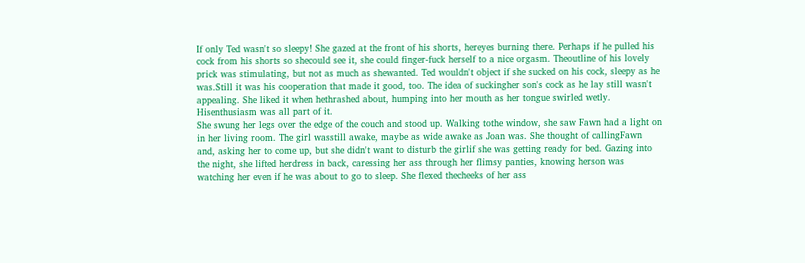If only Ted wasn't so sleepy! She gazed at the front of his shorts, hereyes burning there. Perhaps if he pulled his cock from his shorts so shecould see it, she could finger-fuck herself to a nice orgasm. Theoutline of his lovely prick was stimulating, but not as much as shewanted. Ted wouldn't object if she sucked on his cock, sleepy as he was.Still it was his cooperation that made it good, too. The idea of suckingher son's cock as he lay still wasn't appealing. She liked it when hethrashed about, humping into her mouth as her tongue swirled wetly. Hisenthusiasm was all part of it.
She swung her legs over the edge of the couch and stood up. Walking tothe window, she saw Fawn had a light on in her living room. The girl wasstill awake, maybe as wide awake as Joan was. She thought of callingFawn and, asking her to come up, but she didn't want to disturb the girlif she was getting ready for bed. Gazing into the night, she lifted herdress in back, caressing her ass through her flimsy panties, knowing herson was watching her even if he was about to go to sleep. She flexed thecheeks of her ass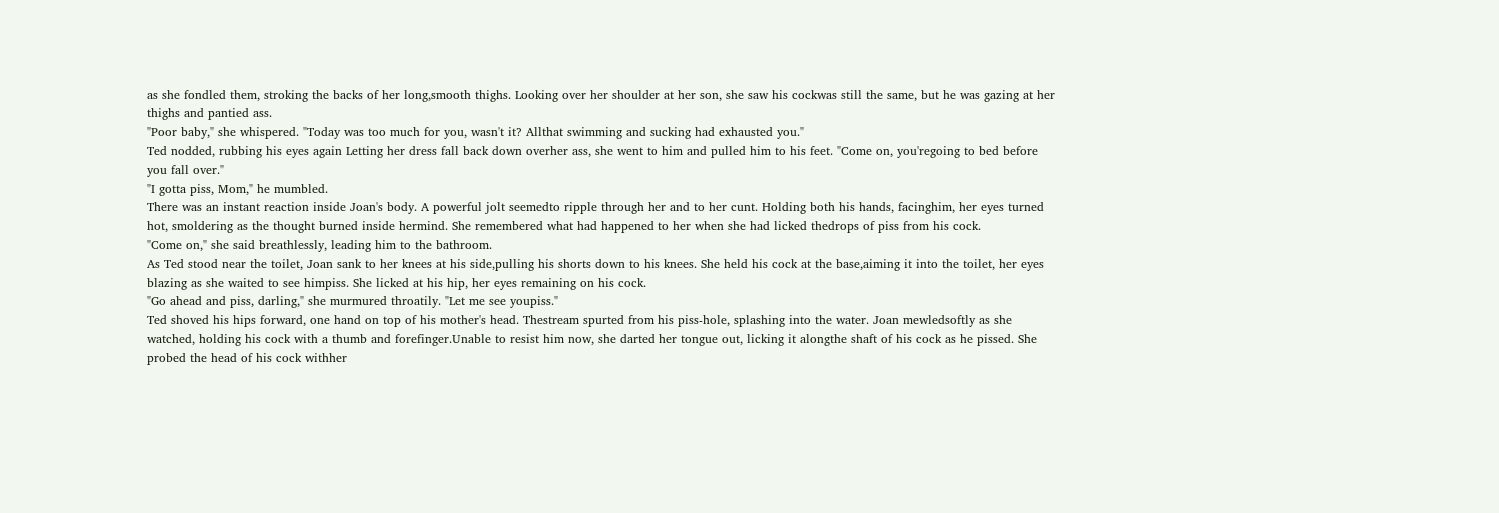as she fondled them, stroking the backs of her long,smooth thighs. Looking over her shoulder at her son, she saw his cockwas still the same, but he was gazing at her thighs and pantied ass.
"Poor baby," she whispered. "Today was too much for you, wasn't it? Allthat swimming and sucking had exhausted you."
Ted nodded, rubbing his eyes again Letting her dress fall back down overher ass, she went to him and pulled him to his feet. "Come on, you'regoing to bed before you fall over."
"I gotta piss, Mom," he mumbled.
There was an instant reaction inside Joan's body. A powerful jolt seemedto ripple through her and to her cunt. Holding both his hands, facinghim, her eyes turned hot, smoldering as the thought burned inside hermind. She remembered what had happened to her when she had licked thedrops of piss from his cock.
"Come on," she said breathlessly, leading him to the bathroom.
As Ted stood near the toilet, Joan sank to her knees at his side,pulling his shorts down to his knees. She held his cock at the base,aiming it into the toilet, her eyes blazing as she waited to see himpiss. She licked at his hip, her eyes remaining on his cock.
"Go ahead and piss, darling," she murmured throatily. "Let me see youpiss."
Ted shoved his hips forward, one hand on top of his mother's head. Thestream spurted from his piss-hole, splashing into the water. Joan mewledsoftly as she watched, holding his cock with a thumb and forefinger.Unable to resist him now, she darted her tongue out, licking it alongthe shaft of his cock as he pissed. She probed the head of his cock withher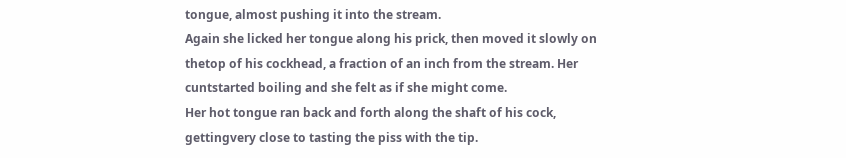tongue, almost pushing it into the stream.
Again she licked her tongue along his prick, then moved it slowly on thetop of his cockhead, a fraction of an inch from the stream. Her cuntstarted boiling and she felt as if she might come.
Her hot tongue ran back and forth along the shaft of his cock, gettingvery close to tasting the piss with the tip.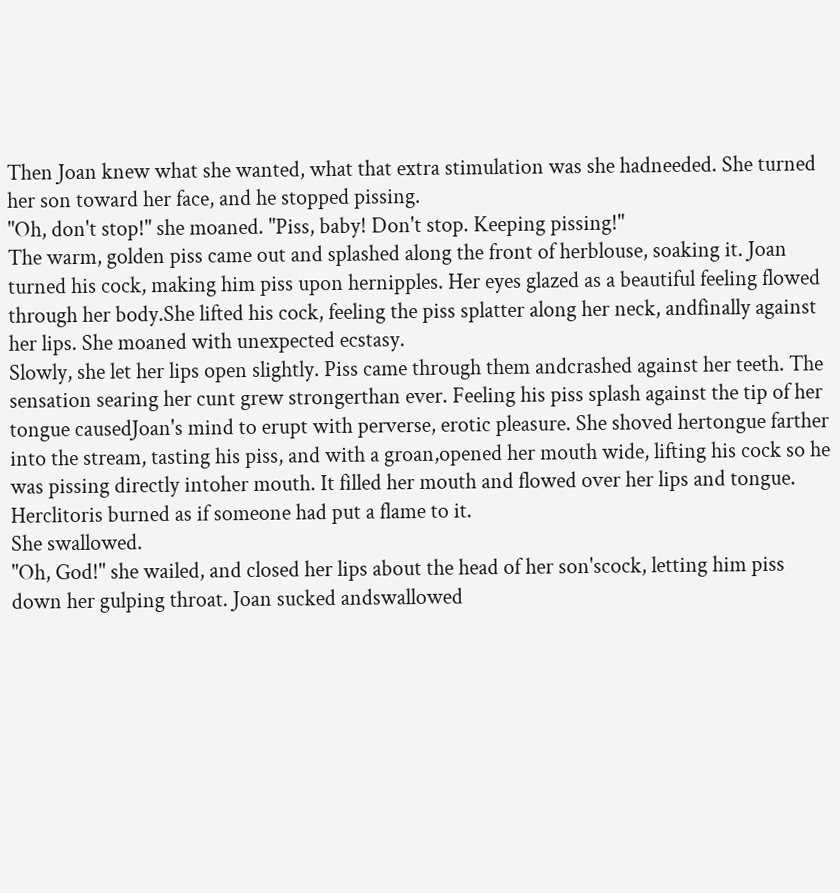Then Joan knew what she wanted, what that extra stimulation was she hadneeded. She turned her son toward her face, and he stopped pissing.
"Oh, don't stop!" she moaned. "Piss, baby! Don't stop. Keeping pissing!"
The warm, golden piss came out and splashed along the front of herblouse, soaking it. Joan turned his cock, making him piss upon hernipples. Her eyes glazed as a beautiful feeling flowed through her body.She lifted his cock, feeling the piss splatter along her neck, andfinally against her lips. She moaned with unexpected ecstasy.
Slowly, she let her lips open slightly. Piss came through them andcrashed against her teeth. The sensation searing her cunt grew strongerthan ever. Feeling his piss splash against the tip of her tongue causedJoan's mind to erupt with perverse, erotic pleasure. She shoved hertongue farther into the stream, tasting his piss, and with a groan,opened her mouth wide, lifting his cock so he was pissing directly intoher mouth. It filled her mouth and flowed over her lips and tongue. Herclitoris burned as if someone had put a flame to it.
She swallowed.
"Oh, God!" she wailed, and closed her lips about the head of her son'scock, letting him piss down her gulping throat. Joan sucked andswallowed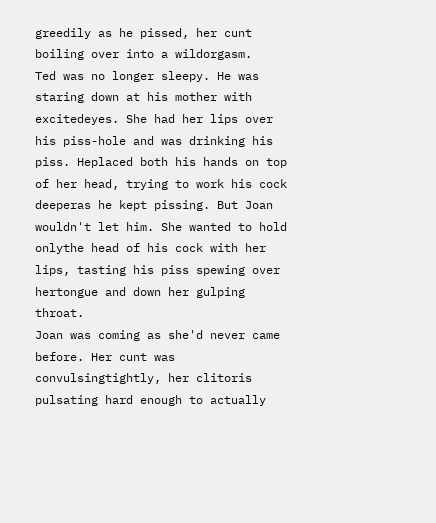greedily as he pissed, her cunt boiling over into a wildorgasm.
Ted was no longer sleepy. He was staring down at his mother with excitedeyes. She had her lips over his piss-hole and was drinking his piss. Heplaced both his hands on top of her head, trying to work his cock deeperas he kept pissing. But Joan wouldn't let him. She wanted to hold onlythe head of his cock with her lips, tasting his piss spewing over hertongue and down her gulping throat.
Joan was coming as she'd never came before. Her cunt was convulsingtightly, her clitoris pulsating hard enough to actually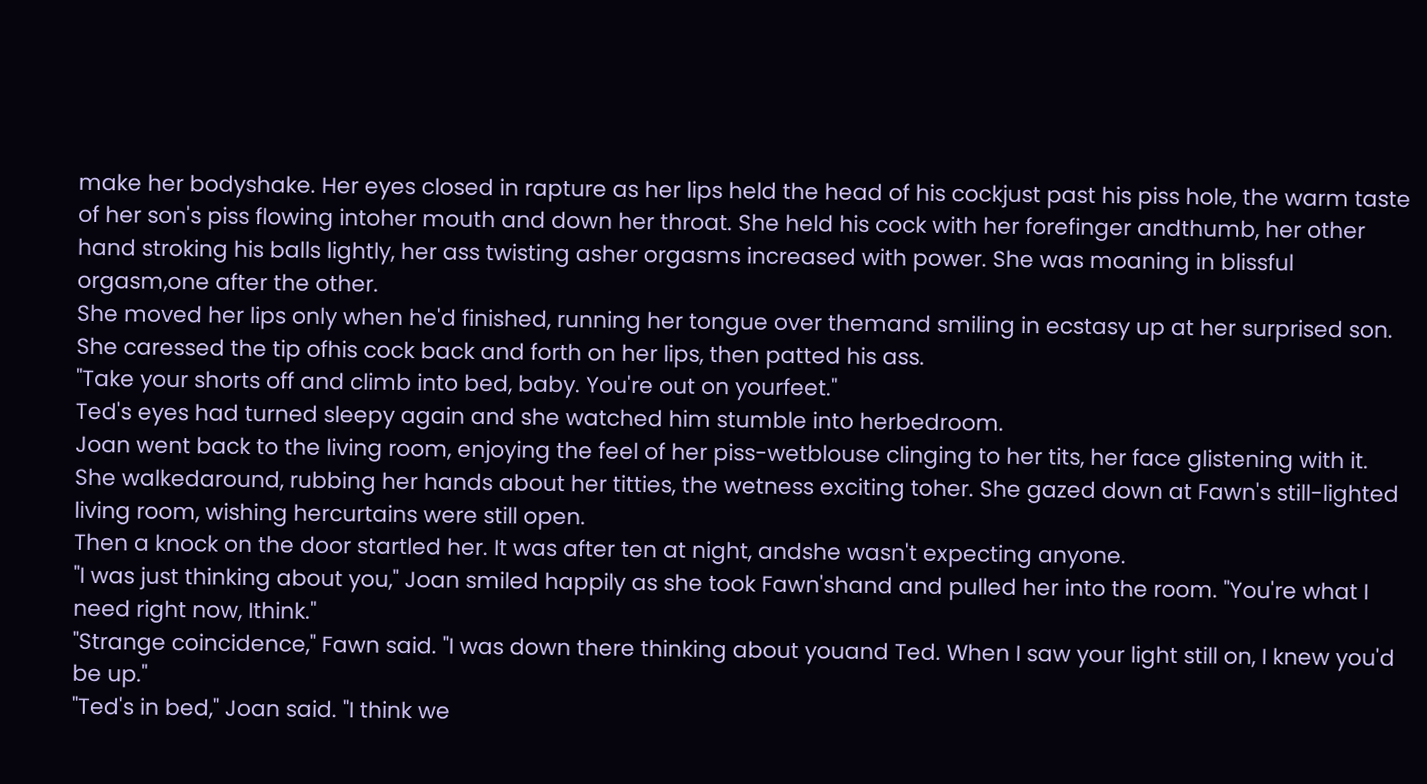make her bodyshake. Her eyes closed in rapture as her lips held the head of his cockjust past his piss hole, the warm taste of her son's piss flowing intoher mouth and down her throat. She held his cock with her forefinger andthumb, her other hand stroking his balls lightly, her ass twisting asher orgasms increased with power. She was moaning in blissful orgasm,one after the other.
She moved her lips only when he'd finished, running her tongue over themand smiling in ecstasy up at her surprised son. She caressed the tip ofhis cock back and forth on her lips, then patted his ass.
"Take your shorts off and climb into bed, baby. You're out on yourfeet."
Ted's eyes had turned sleepy again and she watched him stumble into herbedroom.
Joan went back to the living room, enjoying the feel of her piss-wetblouse clinging to her tits, her face glistening with it. She walkedaround, rubbing her hands about her titties, the wetness exciting toher. She gazed down at Fawn's still-lighted living room, wishing hercurtains were still open.
Then a knock on the door startled her. It was after ten at night, andshe wasn't expecting anyone.
"I was just thinking about you," Joan smiled happily as she took Fawn'shand and pulled her into the room. "You're what I need right now, Ithink."
"Strange coincidence," Fawn said. "I was down there thinking about youand Ted. When I saw your light still on, I knew you'd be up."
"Ted's in bed," Joan said. "I think we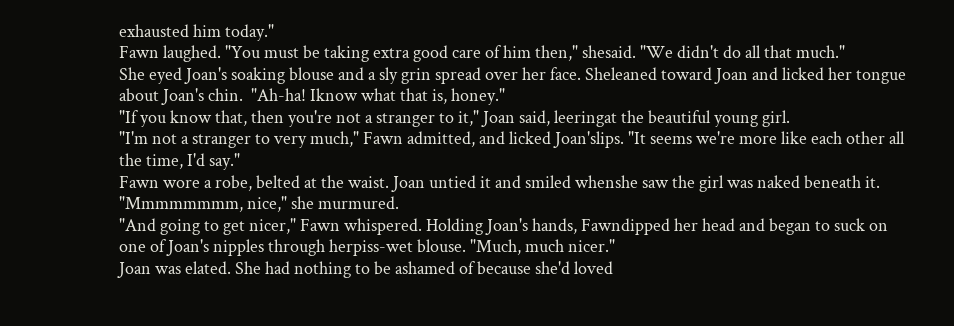exhausted him today."
Fawn laughed. "You must be taking extra good care of him then," shesaid. "We didn't do all that much."
She eyed Joan's soaking blouse and a sly grin spread over her face. Sheleaned toward Joan and licked her tongue about Joan's chin.  "Ah-ha! Iknow what that is, honey."
"If you know that, then you're not a stranger to it," Joan said, leeringat the beautiful young girl.
"I'm not a stranger to very much," Fawn admitted, and licked Joan'slips. "It seems we're more like each other all the time, I'd say."
Fawn wore a robe, belted at the waist. Joan untied it and smiled whenshe saw the girl was naked beneath it. "Mmmmmmmm, nice," she murmured.
"And going to get nicer," Fawn whispered. Holding Joan's hands, Fawndipped her head and began to suck on one of Joan's nipples through herpiss-wet blouse. "Much, much nicer."
Joan was elated. She had nothing to be ashamed of because she'd loved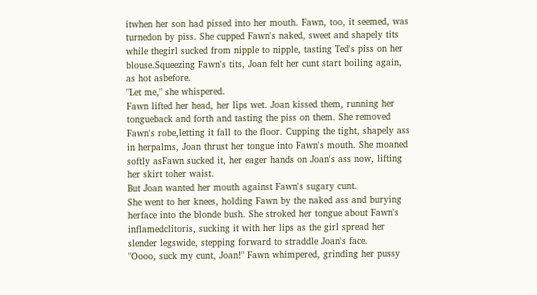itwhen her son had pissed into her mouth. Fawn, too, it seemed, was turnedon by piss. She cupped Fawn's naked, sweet and shapely tits while thegirl sucked from nipple to nipple, tasting Ted's piss on her blouse.Squeezing Fawn's tits, Joan felt her cunt start boiling again, as hot asbefore.
"Let me," she whispered.
Fawn lifted her head, her lips wet. Joan kissed them, running her tongueback and forth and tasting the piss on them. She removed Fawn's robe,letting it fall to the floor. Cupping the tight, shapely ass in herpalms, Joan thrust her tongue into Fawn's mouth. She moaned softly asFawn sucked it, her eager hands on Joan's ass now, lifting her skirt toher waist.
But Joan wanted her mouth against Fawn's sugary cunt.
She went to her knees, holding Fawn by the naked ass and burying herface into the blonde bush. She stroked her tongue about Fawn's inflamedclitoris, sucking it with her lips as the girl spread her slender legswide, stepping forward to straddle Joan's face.
"Oooo, suck my cunt, Joan!" Fawn whimpered, grinding her pussy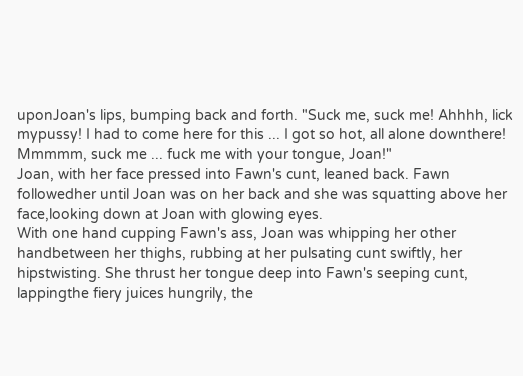uponJoan's lips, bumping back and forth. "Suck me, suck me! Ahhhh, lick mypussy! I had to come here for this ... I got so hot, all alone downthere! Mmmmm, suck me ... fuck me with your tongue, Joan!"
Joan, with her face pressed into Fawn's cunt, leaned back. Fawn followedher until Joan was on her back and she was squatting above her face,looking down at Joan with glowing eyes.
With one hand cupping Fawn's ass, Joan was whipping her other handbetween her thighs, rubbing at her pulsating cunt swiftly, her hipstwisting. She thrust her tongue deep into Fawn's seeping cunt, lappingthe fiery juices hungrily, the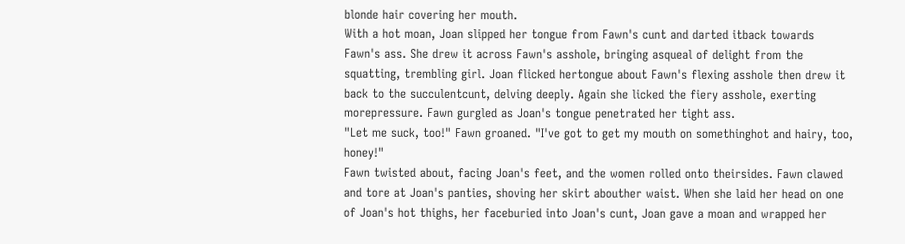blonde hair covering her mouth.
With a hot moan, Joan slipped her tongue from Fawn's cunt and darted itback towards Fawn's ass. She drew it across Fawn's asshole, bringing asqueal of delight from the squatting, trembling girl. Joan flicked hertongue about Fawn's flexing asshole then drew it back to the succulentcunt, delving deeply. Again she licked the fiery asshole, exerting morepressure. Fawn gurgled as Joan's tongue penetrated her tight ass.
"Let me suck, too!" Fawn groaned. "I've got to get my mouth on somethinghot and hairy, too, honey!"
Fawn twisted about, facing Joan's feet, and the women rolled onto theirsides. Fawn clawed and tore at Joan's panties, shoving her skirt abouther waist. When she laid her head on one of Joan's hot thighs, her faceburied into Joan's cunt, Joan gave a moan and wrapped her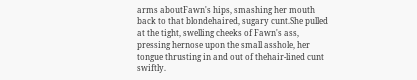arms aboutFawn's hips, smashing her mouth back to that blondehaired, sugary cunt.She pulled at the tight, swelling cheeks of Fawn's ass, pressing hernose upon the small asshole, her tongue thrusting in and out of thehair-lined cunt swiftly.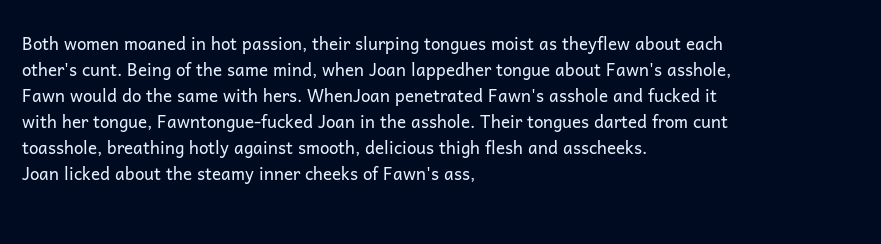Both women moaned in hot passion, their slurping tongues moist as theyflew about each other's cunt. Being of the same mind, when Joan lappedher tongue about Fawn's asshole, Fawn would do the same with hers. WhenJoan penetrated Fawn's asshole and fucked it with her tongue, Fawntongue-fucked Joan in the asshole. Their tongues darted from cunt toasshole, breathing hotly against smooth, delicious thigh flesh and asscheeks.
Joan licked about the steamy inner cheeks of Fawn's ass,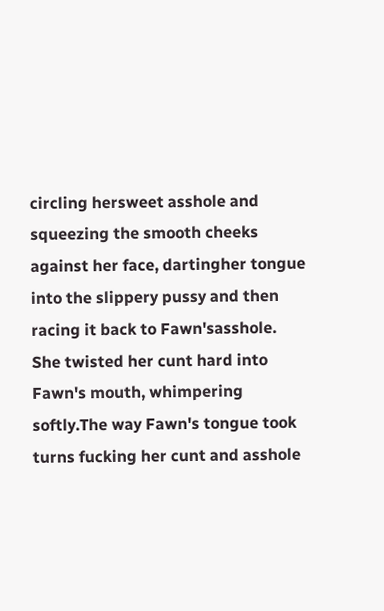circling hersweet asshole and squeezing the smooth cheeks against her face, dartingher tongue into the slippery pussy and then racing it back to Fawn'sasshole. She twisted her cunt hard into Fawn's mouth, whimpering softly.The way Fawn's tongue took turns fucking her cunt and asshole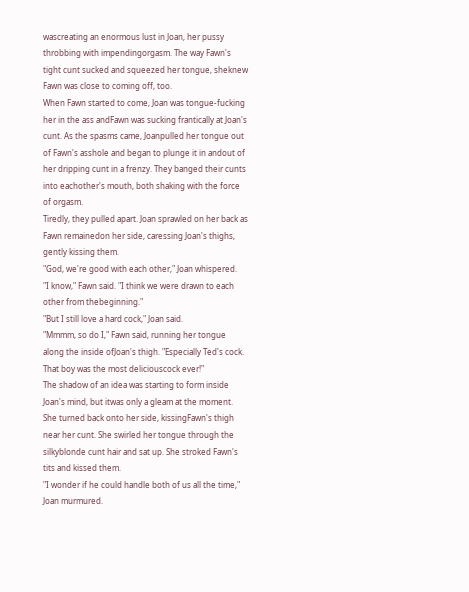wascreating an enormous lust in Joan, her pussy throbbing with impendingorgasm. The way Fawn's tight cunt sucked and squeezed her tongue, sheknew Fawn was close to coming off, too.
When Fawn started to come, Joan was tongue-fucking her in the ass andFawn was sucking frantically at Joan's cunt. As the spasms came, Joanpulled her tongue out of Fawn's asshole and began to plunge it in andout of her dripping cunt in a frenzy. They banged their cunts into eachother's mouth, both shaking with the force of orgasm.
Tiredly, they pulled apart. Joan sprawled on her back as Fawn remainedon her side, caressing Joan's thighs, gently kissing them.
"God, we're good with each other," Joan whispered.
"I know," Fawn said. "I think we were drawn to each other from thebeginning."
"But I still love a hard cock," Joan said.
"Mmmm, so do I," Fawn said, running her tongue along the inside ofJoan's thigh. "Especially Ted's cock. That boy was the most deliciouscock ever!"
The shadow of an idea was starting to form inside Joan's mind, but itwas only a gleam at the moment. She turned back onto her side, kissingFawn's thigh near her cunt. She swirled her tongue through the silkyblonde cunt hair and sat up. She stroked Fawn's tits and kissed them.
"I wonder if he could handle both of us all the time," Joan murmured.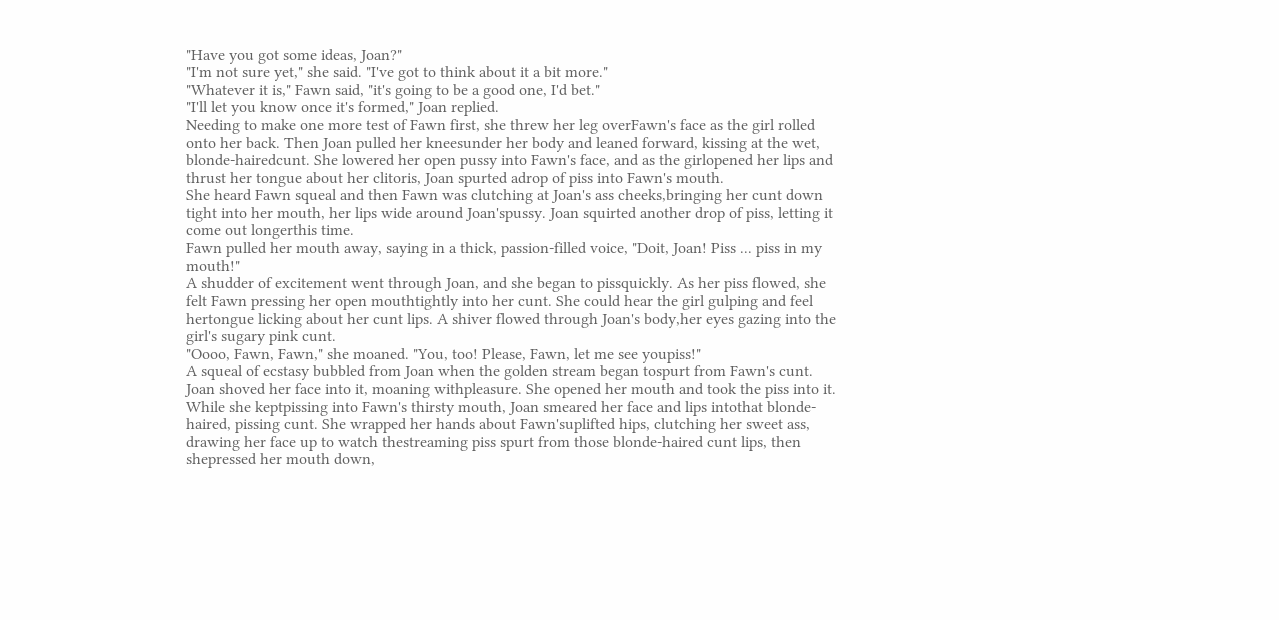"Have you got some ideas, Joan?"
"I'm not sure yet," she said. "I've got to think about it a bit more."
"Whatever it is," Fawn said, "it's going to be a good one, I'd bet."
"I'll let you know once it's formed," Joan replied.
Needing to make one more test of Fawn first, she threw her leg overFawn's face as the girl rolled onto her back. Then Joan pulled her kneesunder her body and leaned forward, kissing at the wet, blonde-hairedcunt. She lowered her open pussy into Fawn's face, and as the girlopened her lips and thrust her tongue about her clitoris, Joan spurted adrop of piss into Fawn's mouth.
She heard Fawn squeal and then Fawn was clutching at Joan's ass cheeks,bringing her cunt down tight into her mouth, her lips wide around Joan'spussy. Joan squirted another drop of piss, letting it come out longerthis time.
Fawn pulled her mouth away, saying in a thick, passion-filled voice, "Doit, Joan! Piss ... piss in my mouth!"
A shudder of excitement went through Joan, and she began to pissquickly. As her piss flowed, she felt Fawn pressing her open mouthtightly into her cunt. She could hear the girl gulping and feel hertongue licking about her cunt lips. A shiver flowed through Joan's body,her eyes gazing into the girl's sugary pink cunt.
"Oooo, Fawn, Fawn," she moaned. "You, too! Please, Fawn, let me see youpiss!"
A squeal of ecstasy bubbled from Joan when the golden stream began tospurt from Fawn's cunt. Joan shoved her face into it, moaning withpleasure. She opened her mouth and took the piss into it. While she keptpissing into Fawn's thirsty mouth, Joan smeared her face and lips intothat blonde-haired, pissing cunt. She wrapped her hands about Fawn'suplifted hips, clutching her sweet ass, drawing her face up to watch thestreaming piss spurt from those blonde-haired cunt lips, then shepressed her mouth down,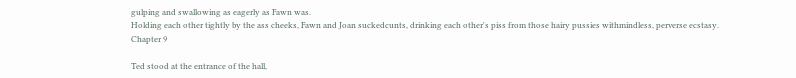gulping and swallowing as eagerly as Fawn was.
Holding each other tightly by the ass cheeks, Fawn and Joan suckedcunts, drinking each other's piss from those hairy pussies withmindless, perverse ecstasy.
Chapter 9

Ted stood at the entrance of the hall,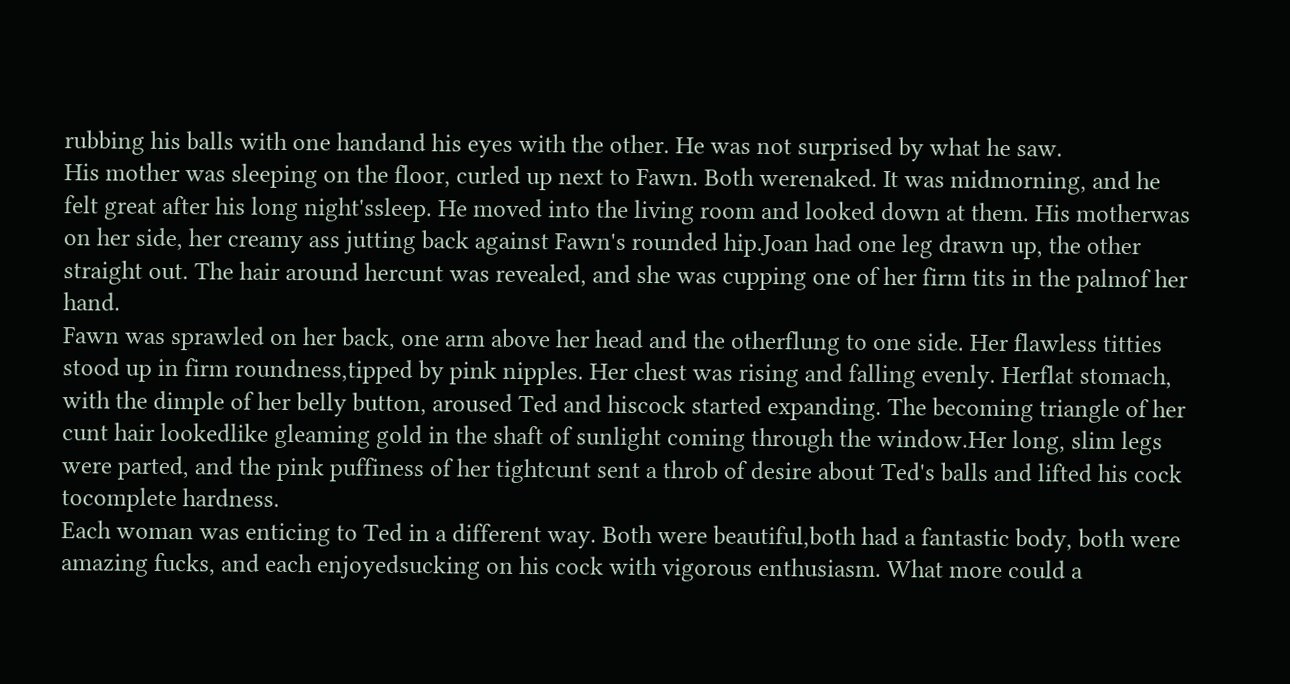rubbing his balls with one handand his eyes with the other. He was not surprised by what he saw.
His mother was sleeping on the floor, curled up next to Fawn. Both werenaked. It was midmorning, and he felt great after his long night'ssleep. He moved into the living room and looked down at them. His motherwas on her side, her creamy ass jutting back against Fawn's rounded hip.Joan had one leg drawn up, the other straight out. The hair around hercunt was revealed, and she was cupping one of her firm tits in the palmof her hand.
Fawn was sprawled on her back, one arm above her head and the otherflung to one side. Her flawless titties stood up in firm roundness,tipped by pink nipples. Her chest was rising and falling evenly. Herflat stomach, with the dimple of her belly button, aroused Ted and hiscock started expanding. The becoming triangle of her cunt hair lookedlike gleaming gold in the shaft of sunlight coming through the window.Her long, slim legs were parted, and the pink puffiness of her tightcunt sent a throb of desire about Ted's balls and lifted his cock tocomplete hardness.
Each woman was enticing to Ted in a different way. Both were beautiful,both had a fantastic body, both were amazing fucks, and each enjoyedsucking on his cock with vigorous enthusiasm. What more could a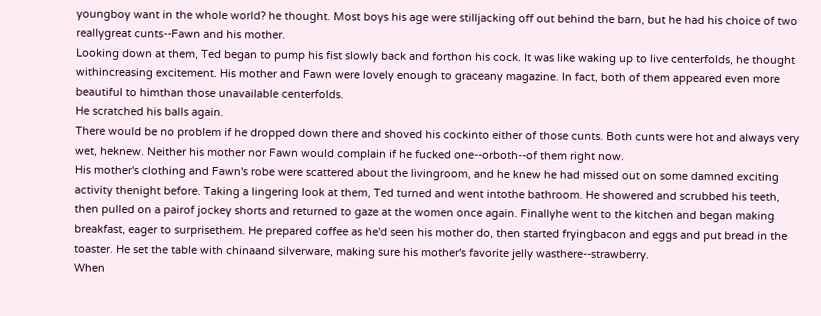youngboy want in the whole world? he thought. Most boys his age were stilljacking off out behind the barn, but he had his choice of two reallygreat cunts--Fawn and his mother.
Looking down at them, Ted began to pump his fist slowly back and forthon his cock. It was like waking up to live centerfolds, he thought withincreasing excitement. His mother and Fawn were lovely enough to graceany magazine. In fact, both of them appeared even more beautiful to himthan those unavailable centerfolds.
He scratched his balls again.
There would be no problem if he dropped down there and shoved his cockinto either of those cunts. Both cunts were hot and always very wet, heknew. Neither his mother nor Fawn would complain if he fucked one--orboth--of them right now.
His mother's clothing and Fawn's robe were scattered about the livingroom, and he knew he had missed out on some damned exciting activity thenight before. Taking a lingering look at them, Ted turned and went intothe bathroom. He showered and scrubbed his teeth, then pulled on a pairof jockey shorts and returned to gaze at the women once again. Finallyhe went to the kitchen and began making breakfast, eager to surprisethem. He prepared coffee as he'd seen his mother do, then started fryingbacon and eggs and put bread in the toaster. He set the table with chinaand silverware, making sure his mother's favorite jelly wasthere--strawberry.
When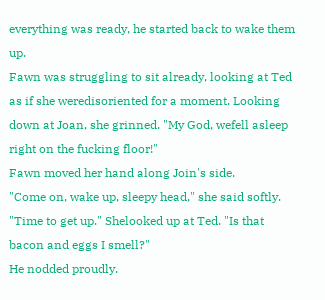everything was ready, he started back to wake them up.
Fawn was struggling to sit already, looking at Ted as if she weredisoriented for a moment. Looking down at Joan, she grinned. "My God, wefell asleep right on the fucking floor!"
Fawn moved her hand along Join's side.
"Come on, wake up, sleepy head," she said softly. "Time to get up." Shelooked up at Ted. "Is that bacon and eggs I smell?"
He nodded proudly.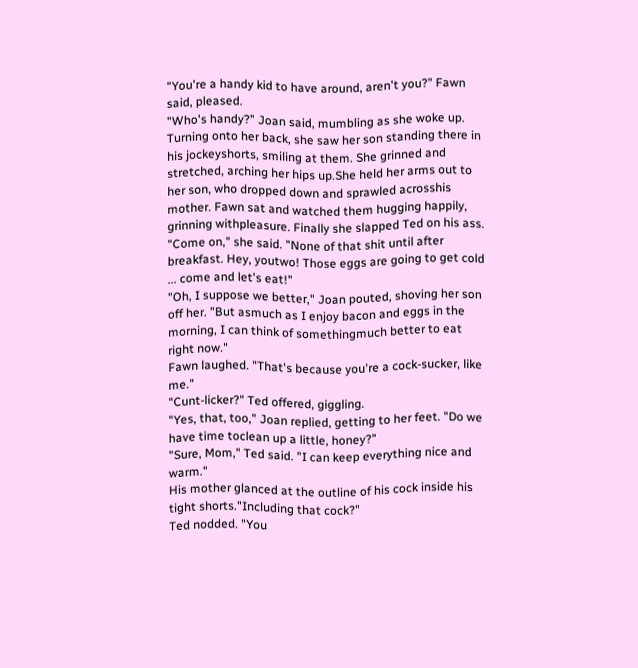"You're a handy kid to have around, aren't you?" Fawn said, pleased.
"Who's handy?" Joan said, mumbling as she woke up.
Turning onto her back, she saw her son standing there in his jockeyshorts, smiling at them. She grinned and stretched, arching her hips up.She held her arms out to her son, who dropped down and sprawled acrosshis mother. Fawn sat and watched them hugging happily, grinning withpleasure. Finally she slapped Ted on his ass.
"Come on," she said. "None of that shit until after breakfast. Hey, youtwo! Those eggs are going to get cold ... come and let's eat!"
"Oh, I suppose we better," Joan pouted, shoving her son off her. "But asmuch as I enjoy bacon and eggs in the morning, I can think of somethingmuch better to eat right now."
Fawn laughed. "That's because you're a cock-sucker, like me."
"Cunt-licker?" Ted offered, giggling.
"Yes, that, too," Joan replied, getting to her feet. "Do we have time toclean up a little, honey?"
"Sure, Mom," Ted said. "I can keep everything nice and warm."
His mother glanced at the outline of his cock inside his tight shorts."Including that cock?"
Ted nodded. "You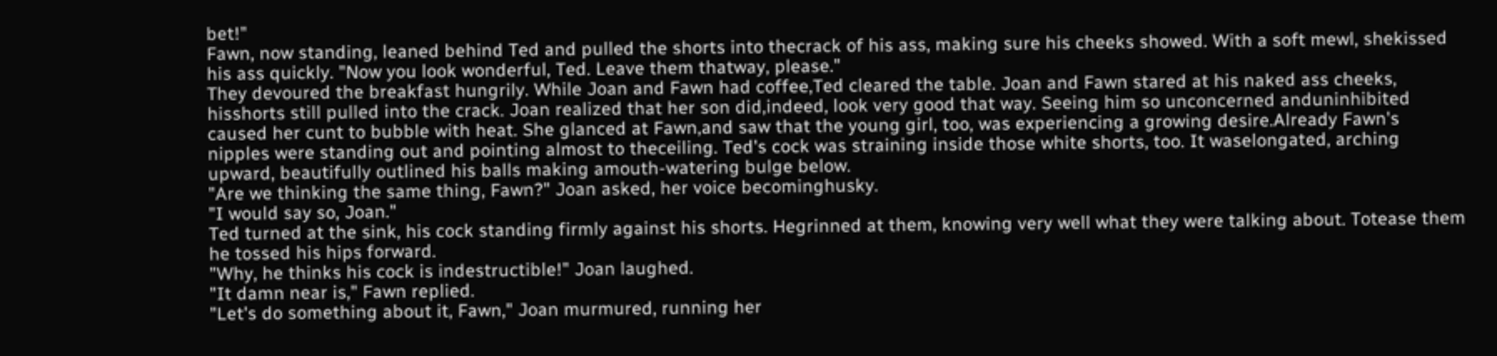bet!"
Fawn, now standing, leaned behind Ted and pulled the shorts into thecrack of his ass, making sure his cheeks showed. With a soft mewl, shekissed his ass quickly. "Now you look wonderful, Ted. Leave them thatway, please."
They devoured the breakfast hungrily. While Joan and Fawn had coffee,Ted cleared the table. Joan and Fawn stared at his naked ass cheeks, hisshorts still pulled into the crack. Joan realized that her son did,indeed, look very good that way. Seeing him so unconcerned anduninhibited caused her cunt to bubble with heat. She glanced at Fawn,and saw that the young girl, too, was experiencing a growing desire.Already Fawn's nipples were standing out and pointing almost to theceiling. Ted's cock was straining inside those white shorts, too. It waselongated, arching upward, beautifully outlined his balls making amouth-watering bulge below.
"Are we thinking the same thing, Fawn?" Joan asked, her voice becominghusky.
"I would say so, Joan."
Ted turned at the sink, his cock standing firmly against his shorts. Hegrinned at them, knowing very well what they were talking about. Totease them he tossed his hips forward.
"Why, he thinks his cock is indestructible!" Joan laughed.
"It damn near is," Fawn replied.
"Let's do something about it, Fawn," Joan murmured, running her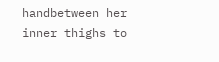handbetween her inner thighs to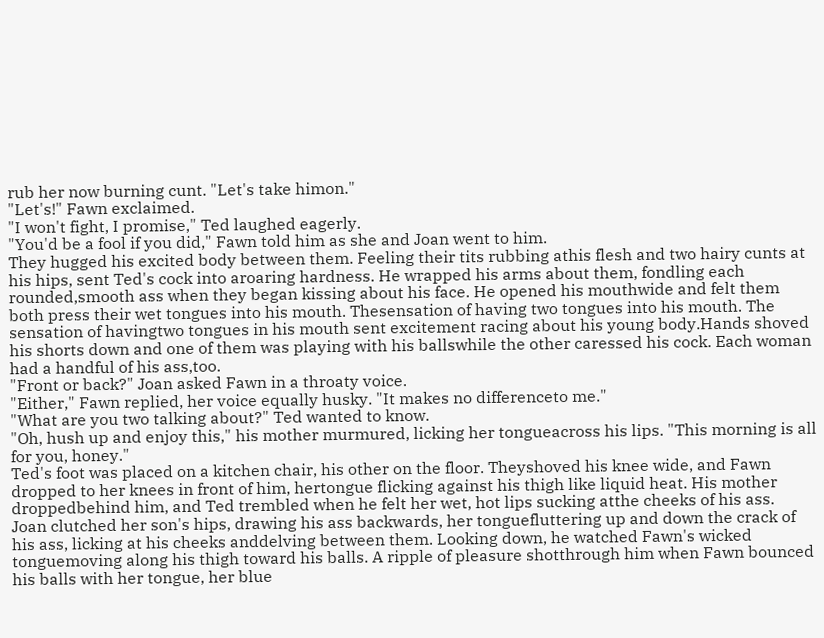rub her now burning cunt. "Let's take himon."
"Let's!" Fawn exclaimed.
"I won't fight, I promise," Ted laughed eagerly.
"You'd be a fool if you did," Fawn told him as she and Joan went to him.
They hugged his excited body between them. Feeling their tits rubbing athis flesh and two hairy cunts at his hips, sent Ted's cock into aroaring hardness. He wrapped his arms about them, fondling each rounded,smooth ass when they began kissing about his face. He opened his mouthwide and felt them both press their wet tongues into his mouth. Thesensation of having two tongues into his mouth. The sensation of havingtwo tongues in his mouth sent excitement racing about his young body.Hands shoved his shorts down and one of them was playing with his ballswhile the other caressed his cock. Each woman had a handful of his ass,too.
"Front or back?" Joan asked Fawn in a throaty voice.
"Either," Fawn replied, her voice equally husky. "It makes no differenceto me."
"What are you two talking about?" Ted wanted to know.
"Oh, hush up and enjoy this," his mother murmured, licking her tongueacross his lips. "This morning is all for you, honey."
Ted's foot was placed on a kitchen chair, his other on the floor. Theyshoved his knee wide, and Fawn dropped to her knees in front of him, hertongue flicking against his thigh like liquid heat. His mother droppedbehind him, and Ted trembled when he felt her wet, hot lips sucking atthe cheeks of his ass.
Joan clutched her son's hips, drawing his ass backwards, her tonguefluttering up and down the crack of his ass, licking at his cheeks anddelving between them. Looking down, he watched Fawn's wicked tonguemoving along his thigh toward his balls. A ripple of pleasure shotthrough him when Fawn bounced his balls with her tongue, her blue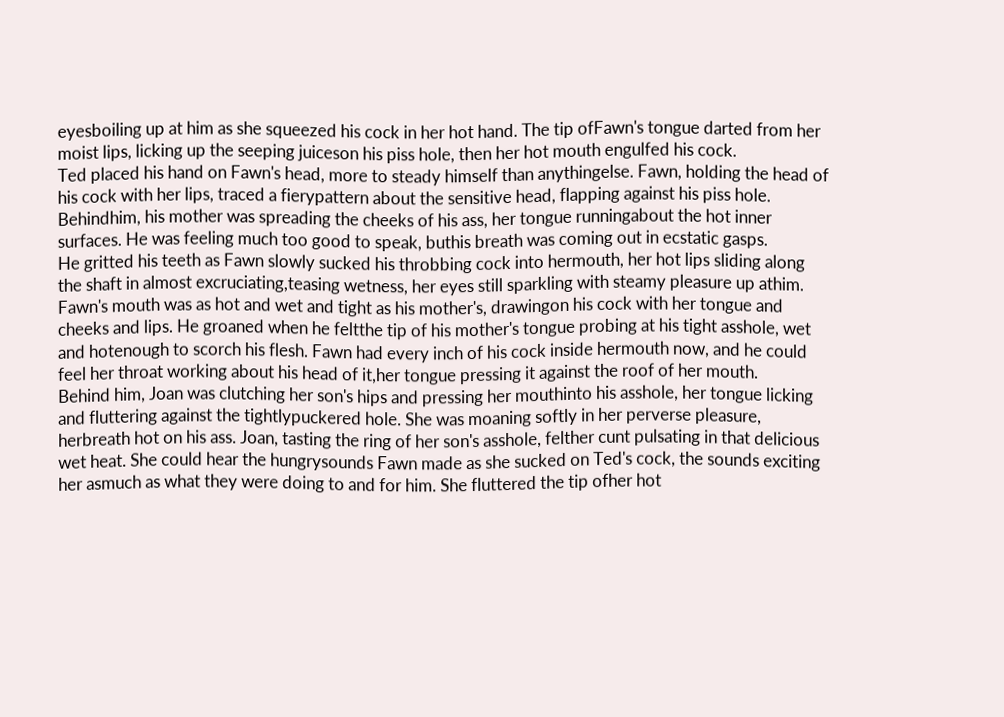eyesboiling up at him as she squeezed his cock in her hot hand. The tip ofFawn's tongue darted from her moist lips, licking up the seeping juiceson his piss hole, then her hot mouth engulfed his cock.
Ted placed his hand on Fawn's head, more to steady himself than anythingelse. Fawn, holding the head of his cock with her lips, traced a fierypattern about the sensitive head, flapping against his piss hole. Behindhim, his mother was spreading the cheeks of his ass, her tongue runningabout the hot inner surfaces. He was feeling much too good to speak, buthis breath was coming out in ecstatic gasps.
He gritted his teeth as Fawn slowly sucked his throbbing cock into hermouth, her hot lips sliding along the shaft in almost excruciating,teasing wetness, her eyes still sparkling with steamy pleasure up athim. Fawn's mouth was as hot and wet and tight as his mother's, drawingon his cock with her tongue and cheeks and lips. He groaned when he feltthe tip of his mother's tongue probing at his tight asshole, wet and hotenough to scorch his flesh. Fawn had every inch of his cock inside hermouth now, and he could feel her throat working about his head of it,her tongue pressing it against the roof of her mouth.
Behind him, Joan was clutching her son's hips and pressing her mouthinto his asshole, her tongue licking and fluttering against the tightlypuckered hole. She was moaning softly in her perverse pleasure, herbreath hot on his ass. Joan, tasting the ring of her son's asshole, felther cunt pulsating in that delicious wet heat. She could hear the hungrysounds Fawn made as she sucked on Ted's cock, the sounds exciting her asmuch as what they were doing to and for him. She fluttered the tip ofher hot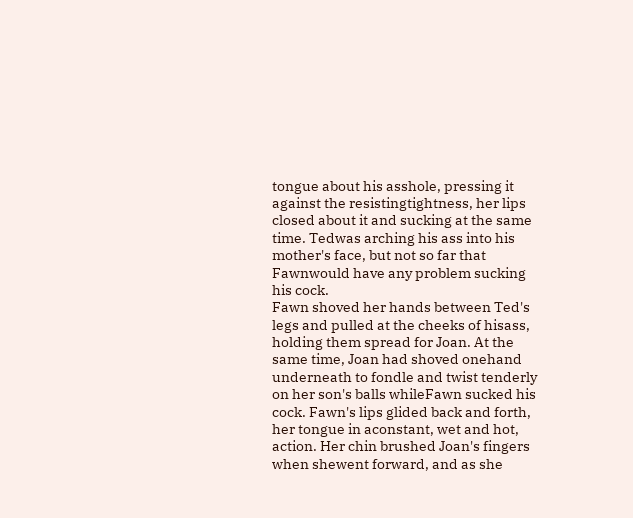tongue about his asshole, pressing it against the resistingtightness, her lips closed about it and sucking at the same time. Tedwas arching his ass into his mother's face, but not so far that Fawnwould have any problem sucking his cock.
Fawn shoved her hands between Ted's legs and pulled at the cheeks of hisass, holding them spread for Joan. At the same time, Joan had shoved onehand underneath to fondle and twist tenderly on her son's balls whileFawn sucked his cock. Fawn's lips glided back and forth, her tongue in aconstant, wet and hot, action. Her chin brushed Joan's fingers when shewent forward, and as she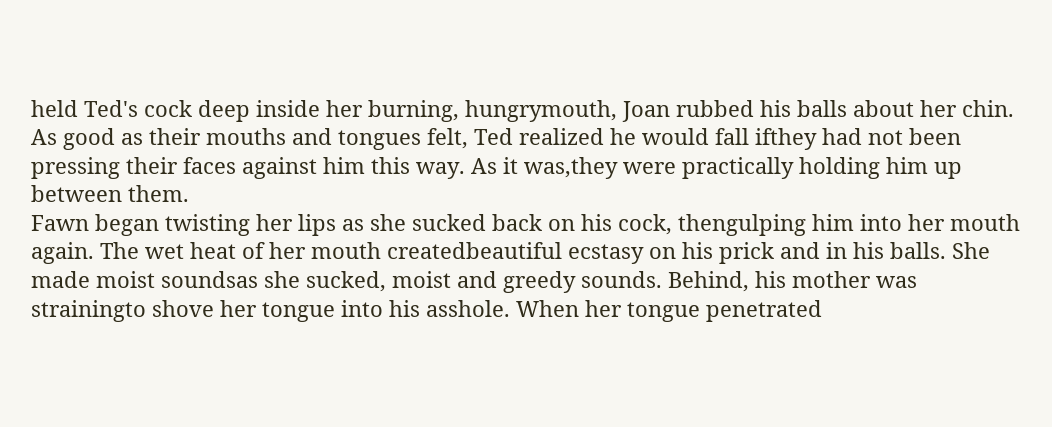held Ted's cock deep inside her burning, hungrymouth, Joan rubbed his balls about her chin.
As good as their mouths and tongues felt, Ted realized he would fall ifthey had not been pressing their faces against him this way. As it was,they were practically holding him up between them.
Fawn began twisting her lips as she sucked back on his cock, thengulping him into her mouth again. The wet heat of her mouth createdbeautiful ecstasy on his prick and in his balls. She made moist soundsas she sucked, moist and greedy sounds. Behind, his mother was strainingto shove her tongue into his asshole. When her tongue penetrated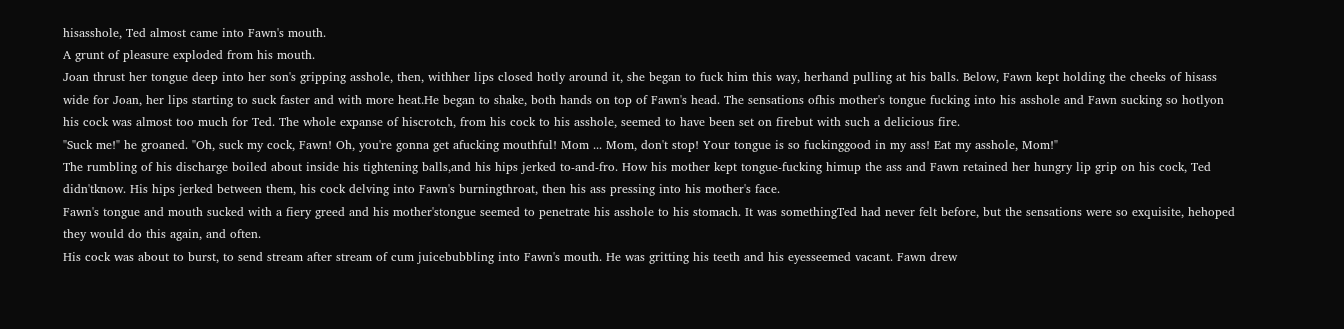hisasshole, Ted almost came into Fawn's mouth.
A grunt of pleasure exploded from his mouth.
Joan thrust her tongue deep into her son's gripping asshole, then, withher lips closed hotly around it, she began to fuck him this way, herhand pulling at his balls. Below, Fawn kept holding the cheeks of hisass wide for Joan, her lips starting to suck faster and with more heat.He began to shake, both hands on top of Fawn's head. The sensations ofhis mother's tongue fucking into his asshole and Fawn sucking so hotlyon his cock was almost too much for Ted. The whole expanse of hiscrotch, from his cock to his asshole, seemed to have been set on firebut with such a delicious fire.
"Suck me!" he groaned. "Oh, suck my cock, Fawn! Oh, you're gonna get afucking mouthful! Mom ... Mom, don't stop! Your tongue is so fuckinggood in my ass! Eat my asshole, Mom!"
The rumbling of his discharge boiled about inside his tightening balls,and his hips jerked to-and-fro. How his mother kept tongue-fucking himup the ass and Fawn retained her hungry lip grip on his cock, Ted didn'tknow. His hips jerked between them, his cock delving into Fawn's burningthroat, then his ass pressing into his mother's face.
Fawn's tongue and mouth sucked with a fiery greed and his mother'stongue seemed to penetrate his asshole to his stomach. It was somethingTed had never felt before, but the sensations were so exquisite, hehoped they would do this again, and often.
His cock was about to burst, to send stream after stream of cum juicebubbling into Fawn's mouth. He was gritting his teeth and his eyesseemed vacant. Fawn drew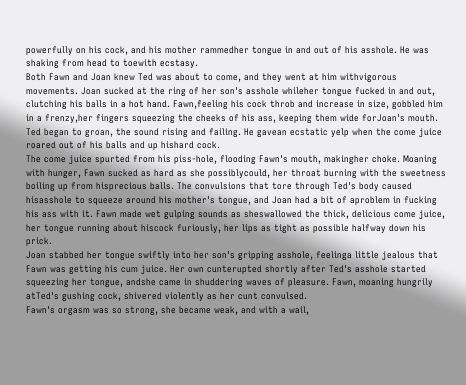powerfully on his cock, and his mother rammedher tongue in and out of his asshole. He was shaking from head to toewith ecstasy.
Both Fawn and Joan knew Ted was about to come, and they went at him withvigorous movements. Joan sucked at the ring of her son's asshole whileher tongue fucked in and out, clutching his balls in a hot hand. Fawn,feeling his cock throb and increase in size, gobbled him in a frenzy,her fingers squeezing the cheeks of his ass, keeping them wide forJoan's mouth. Ted began to groan, the sound rising and failing. He gavean ecstatic yelp when the come juice roared out of his balls and up hishard cock.
The come juice spurted from his piss-hole, flooding Fawn's mouth, makingher choke. Moaning with hunger, Fawn sucked as hard as she possiblycould, her throat burning with the sweetness boiling up from hisprecious balls. The convulsions that tore through Ted's body caused hisasshole to squeeze around his mother's tongue, and Joan had a bit of aproblem in fucking his ass with it. Fawn made wet gulping sounds as sheswallowed the thick, delicious come juice, her tongue running about hiscock furiously, her lips as tight as possible halfway down his prick.
Joan stabbed her tongue swiftly into her son's gripping asshole, feelinga little jealous that Fawn was getting his cum juice. Her own cunterupted shortly after Ted's asshole started squeezing her tongue, andshe came in shuddering waves of pleasure. Fawn, moaning hungrily atTed's gushing cock, shivered violently as her cunt convulsed.
Fawn's orgasm was so strong, she became weak, and with a wail,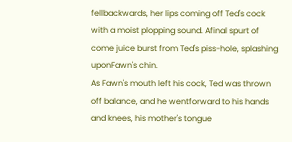fellbackwards, her lips coming off Ted's cock with a moist plopping sound. Afinal spurt of come juice burst from Ted's piss-hole, splashing uponFawn's chin.
As Fawn's mouth left his cock, Ted was thrown off balance, and he wentforward to his hands and knees, his mother's tongue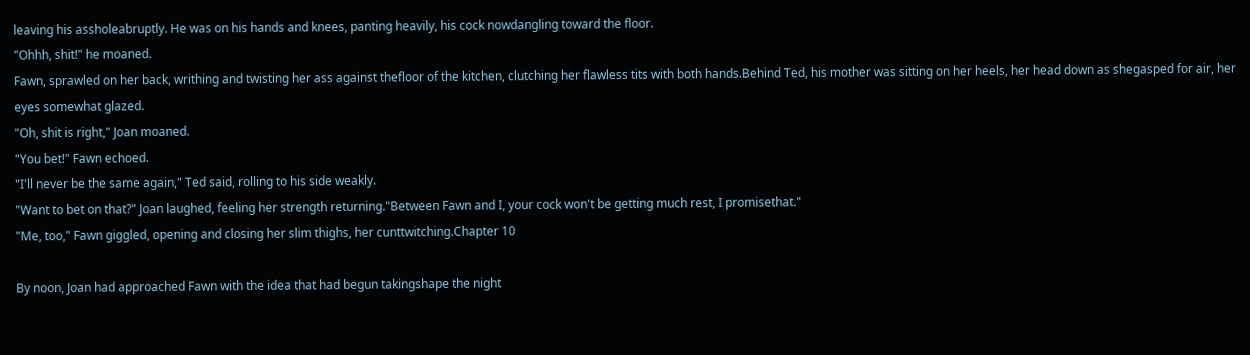leaving his assholeabruptly. He was on his hands and knees, panting heavily, his cock nowdangling toward the floor.
"Ohhh, shit!" he moaned.
Fawn, sprawled on her back, writhing and twisting her ass against thefloor of the kitchen, clutching her flawless tits with both hands.Behind Ted, his mother was sitting on her heels, her head down as shegasped for air, her eyes somewhat glazed.
"Oh, shit is right," Joan moaned.
"You bet!" Fawn echoed.
"I'll never be the same again," Ted said, rolling to his side weakly.
"Want to bet on that?" Joan laughed, feeling her strength returning."Between Fawn and I, your cock won't be getting much rest, I promisethat."
"Me, too," Fawn giggled, opening and closing her slim thighs, her cunttwitching.Chapter 10

By noon, Joan had approached Fawn with the idea that had begun takingshape the night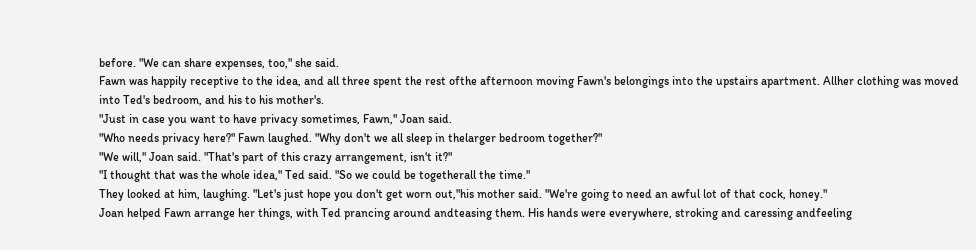before. "We can share expenses, too," she said.
Fawn was happily receptive to the idea, and all three spent the rest ofthe afternoon moving Fawn's belongings into the upstairs apartment. Allher clothing was moved into Ted's bedroom, and his to his mother's.
"Just in case you want to have privacy sometimes, Fawn," Joan said.
"Who needs privacy here?" Fawn laughed. "Why don't we all sleep in thelarger bedroom together?"
"We will," Joan said. "That's part of this crazy arrangement, isn't it?"
"I thought that was the whole idea," Ted said. "So we could be togetherall the time."
They looked at him, laughing. "Let's just hope you don't get worn out,"his mother said. "We're going to need an awful lot of that cock, honey."
Joan helped Fawn arrange her things, with Ted prancing around andteasing them. His hands were everywhere, stroking and caressing andfeeling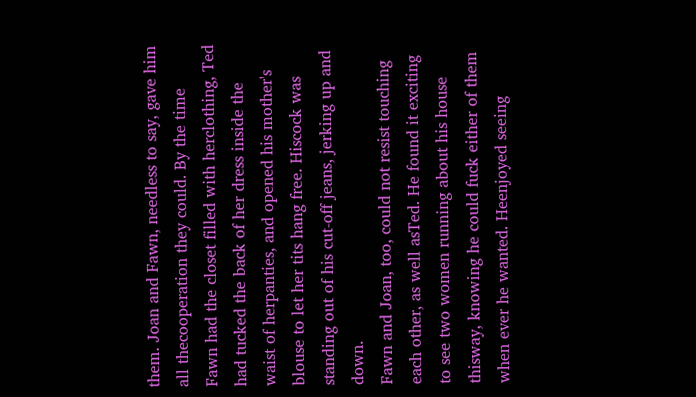them. Joan and Fawn, needless to say, gave him all thecooperation they could. By the time Fawn had the closet filled with herclothing, Ted had tucked the back of her dress inside the waist of herpanties, and opened his mother's blouse to let her tits hang free. Hiscock was standing out of his cut-off jeans, jerking up and down.
Fawn and Joan, too, could not resist touching each other, as well asTed. He found it exciting to see two women running about his house thisway, knowing he could fuck either of them when ever he wanted. Heenjoyed seeing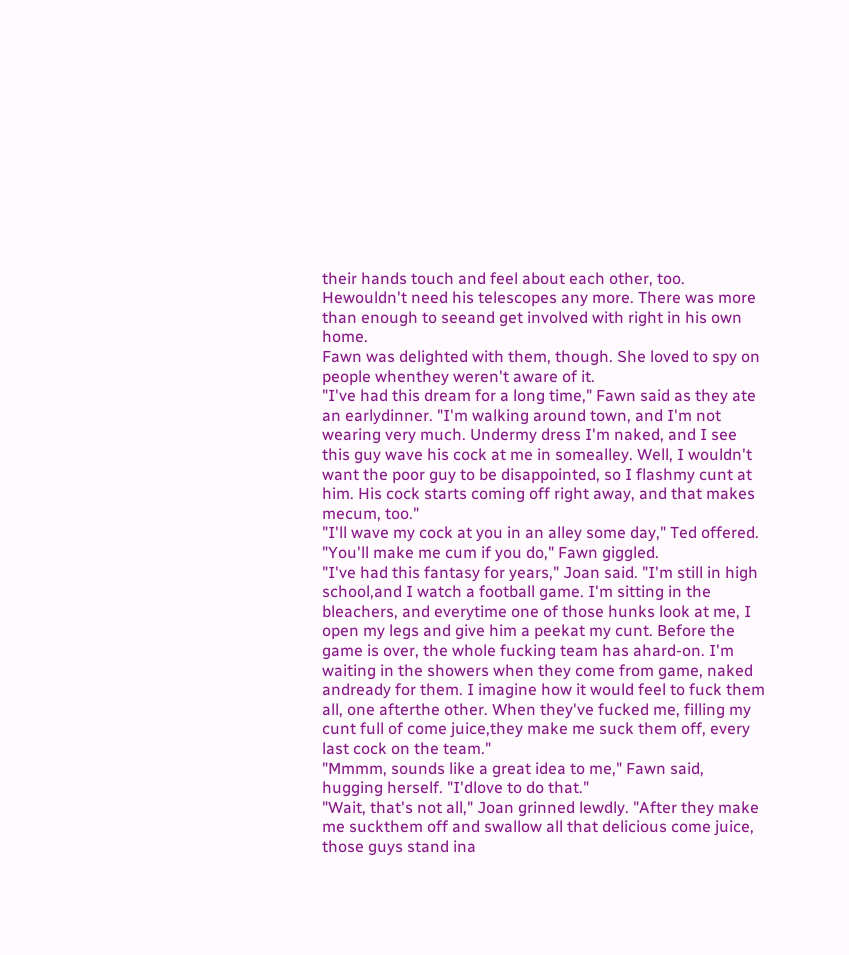their hands touch and feel about each other, too. Hewouldn't need his telescopes any more. There was more than enough to seeand get involved with right in his own home.
Fawn was delighted with them, though. She loved to spy on people whenthey weren't aware of it.
"I've had this dream for a long time," Fawn said as they ate an earlydinner. "I'm walking around town, and I'm not wearing very much. Undermy dress I'm naked, and I see this guy wave his cock at me in somealley. Well, I wouldn't want the poor guy to be disappointed, so I flashmy cunt at him. His cock starts coming off right away, and that makes mecum, too."
"I'll wave my cock at you in an alley some day," Ted offered.
"You'll make me cum if you do," Fawn giggled.
"I've had this fantasy for years," Joan said. "I'm still in high school,and I watch a football game. I'm sitting in the bleachers, and everytime one of those hunks look at me, I open my legs and give him a peekat my cunt. Before the game is over, the whole fucking team has ahard-on. I'm waiting in the showers when they come from game, naked andready for them. I imagine how it would feel to fuck them all, one afterthe other. When they've fucked me, filling my cunt full of come juice,they make me suck them off, every last cock on the team."
"Mmmm, sounds like a great idea to me," Fawn said, hugging herself. "I'dlove to do that."
"Wait, that's not all," Joan grinned lewdly. "After they make me suckthem off and swallow all that delicious come juice, those guys stand ina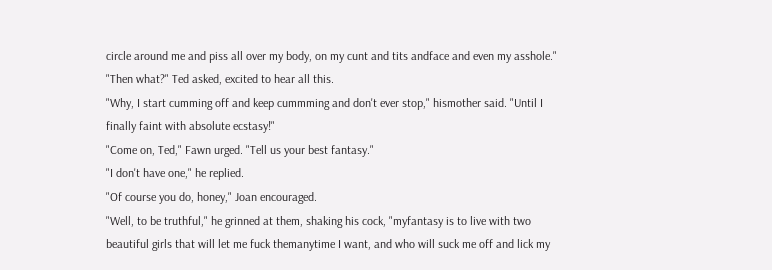circle around me and piss all over my body, on my cunt and tits andface and even my asshole."
"Then what?" Ted asked, excited to hear all this.
"Why, I start cumming off and keep cummming and don't ever stop," hismother said. "Until I finally faint with absolute ecstasy!"
"Come on, Ted," Fawn urged. "Tell us your best fantasy."
"I don't have one," he replied.
"Of course you do, honey," Joan encouraged.
"Well, to be truthful," he grinned at them, shaking his cock, "myfantasy is to live with two beautiful girls that will let me fuck themanytime I want, and who will suck me off and lick my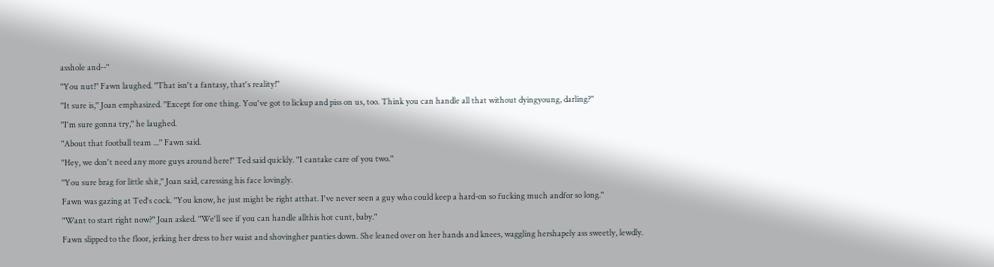asshole and--"
"You nut!" Fawn laughed. "That isn't a fantasy, that's reality!"
"It sure is," Joan emphasized. "Except for one thing. You've got to lickup and piss on us, too. Think you can handle all that without dyingyoung, darling?"
"I'm sure gonna try," he laughed.
"About that football team ..." Fawn said.
"Hey, we don't need any more guys around here!" Ted said quickly. "I cantake care of you two."
"You sure brag for little shit," Joan said, caressing his face lovingly.
Fawn was gazing at Ted's cock. "You know, he just might be right atthat. I've never seen a guy who could keep a hard-on so fucking much andfor so long."
"Want to start right now?" Joan asked. "We'll see if you can handle allthis hot cunt, baby."
Fawn slipped to the floor, jerking her dress to her waist and shovingher panties down. She leaned over on her hands and knees, waggling hershapely ass sweetly, lewdly.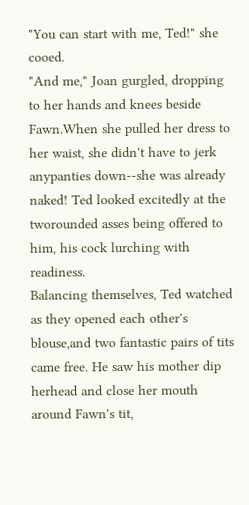"You can start with me, Ted!" she cooed.
"And me," Joan gurgled, dropping to her hands and knees beside Fawn.When she pulled her dress to her waist, she didn't have to jerk anypanties down--she was already naked! Ted looked excitedly at the tworounded asses being offered to him, his cock lurching with readiness.
Balancing themselves, Ted watched as they opened each other's blouse,and two fantastic pairs of tits came free. He saw his mother dip herhead and close her mouth around Fawn's tit,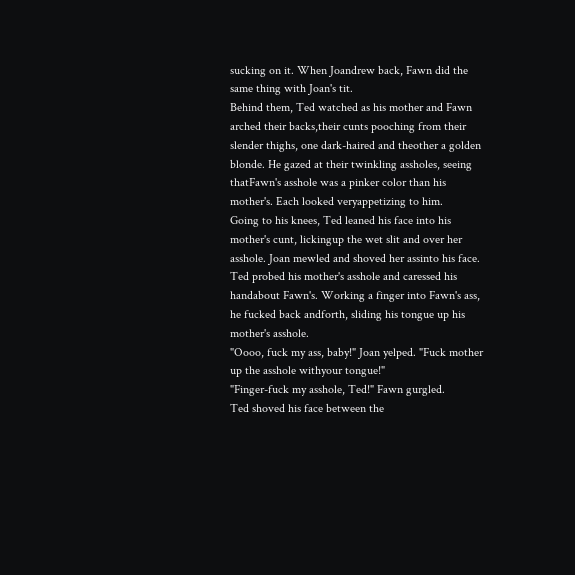sucking on it. When Joandrew back, Fawn did the same thing with Joan's tit.
Behind them, Ted watched as his mother and Fawn arched their backs,their cunts pooching from their slender thighs, one dark-haired and theother a golden blonde. He gazed at their twinkling assholes, seeing thatFawn's asshole was a pinker color than his mother's. Each looked veryappetizing to him.
Going to his knees, Ted leaned his face into his mother's cunt, lickingup the wet slit and over her asshole. Joan mewled and shoved her assinto his face. Ted probed his mother's asshole and caressed his handabout Fawn's. Working a finger into Fawn's ass, he fucked back andforth, sliding his tongue up his mother's asshole.
"Oooo, fuck my ass, baby!" Joan yelped. "Fuck mother up the asshole withyour tongue!"
"Finger-fuck my asshole, Ted!" Fawn gurgled.
Ted shoved his face between the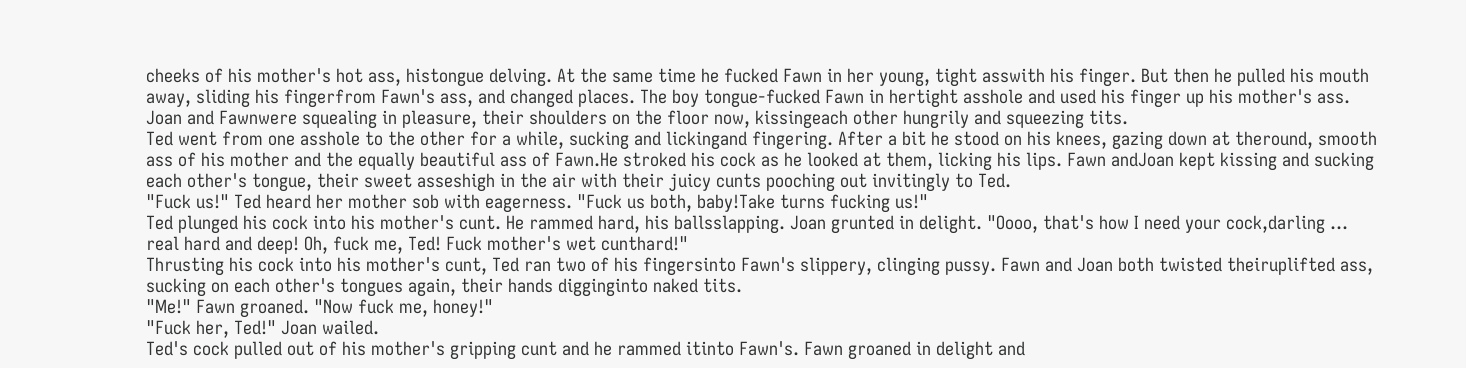cheeks of his mother's hot ass, histongue delving. At the same time he fucked Fawn in her young, tight asswith his finger. But then he pulled his mouth away, sliding his fingerfrom Fawn's ass, and changed places. The boy tongue-fucked Fawn in hertight asshole and used his finger up his mother's ass. Joan and Fawnwere squealing in pleasure, their shoulders on the floor now, kissingeach other hungrily and squeezing tits.
Ted went from one asshole to the other for a while, sucking and lickingand fingering. After a bit he stood on his knees, gazing down at theround, smooth ass of his mother and the equally beautiful ass of Fawn.He stroked his cock as he looked at them, licking his lips. Fawn andJoan kept kissing and sucking each other's tongue, their sweet asseshigh in the air with their juicy cunts pooching out invitingly to Ted.
"Fuck us!" Ted heard her mother sob with eagerness. "Fuck us both, baby!Take turns fucking us!"
Ted plunged his cock into his mother's cunt. He rammed hard, his ballsslapping. Joan grunted in delight. "Oooo, that's how I need your cock,darling ... real hard and deep! Oh, fuck me, Ted! Fuck mother's wet cunthard!"
Thrusting his cock into his mother's cunt, Ted ran two of his fingersinto Fawn's slippery, clinging pussy. Fawn and Joan both twisted theiruplifted ass, sucking on each other's tongues again, their hands digginginto naked tits.
"Me!" Fawn groaned. "Now fuck me, honey!"
"Fuck her, Ted!" Joan wailed.
Ted's cock pulled out of his mother's gripping cunt and he rammed itinto Fawn's. Fawn groaned in delight and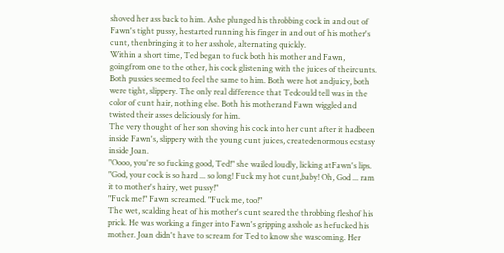shoved her ass back to him. Ashe plunged his throbbing cock in and out of Fawn's tight pussy, hestarted running his finger in and out of his mother's cunt, thenbringing it to her asshole, alternating quickly.
Within a short time, Ted began to fuck both his mother and Fawn, goingfrom one to the other, his cock glistening with the juices of theircunts. Both pussies seemed to feel the same to him. Both were hot andjuicy, both were tight, slippery. The only real difference that Tedcould tell was in the color of cunt hair, nothing else. Both his motherand Fawn wiggled and twisted their asses deliciously for him.
The very thought of her son shoving his cock into her cunt after it hadbeen inside Fawn's, slippery with the young cunt juices, createdenormous ecstasy inside Joan.
"Oooo, you're so fucking good, Ted!" she wailed loudly, licking atFawn's lips. "God, your cock is so hard ... so long! Fuck my hot cunt,baby! Oh, God ... ram it to mother's hairy, wet pussy!"
"Fuck me!" Fawn screamed. "Fuck me, too!"
The wet, scalding heat of his mother's cunt seared the throbbing fleshof his prick. He was working a finger into Fawn's gripping asshole as hefucked his mother. Joan didn't have to scream for Ted to know she wascoming. Her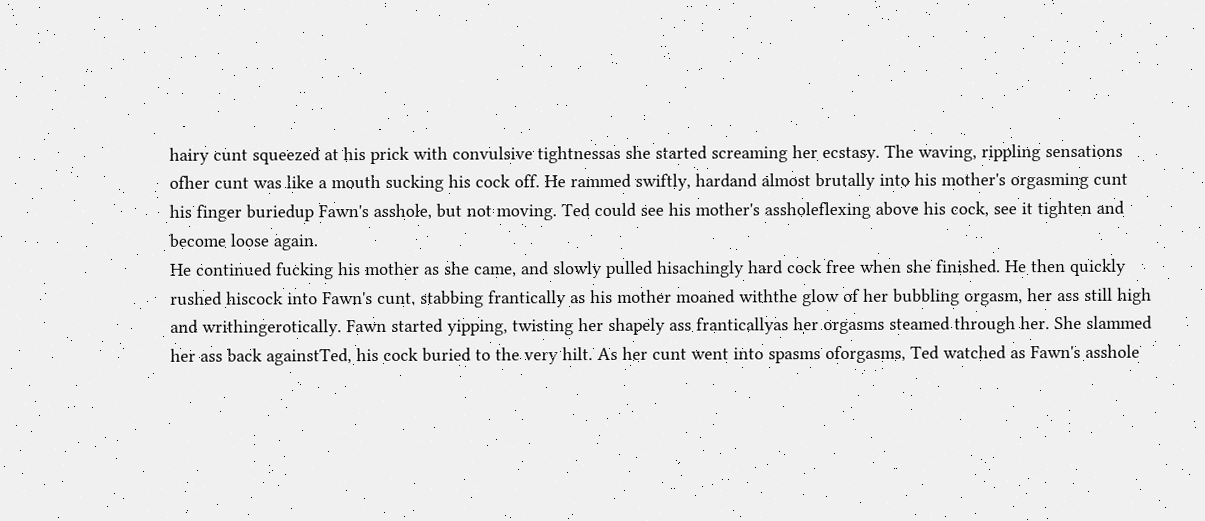hairy cunt squeezed at his prick with convulsive tightnessas she started screaming her ecstasy. The waving, rippling sensations ofher cunt was like a mouth sucking his cock off. He rammed swiftly, hardand almost brutally into his mother's orgasming cunt his finger buriedup Fawn's asshole, but not moving. Ted could see his mother's assholeflexing above his cock, see it tighten and become loose again.
He continued fucking his mother as she came, and slowly pulled hisachingly hard cock free when she finished. He then quickly rushed hiscock into Fawn's cunt, stabbing frantically as his mother moaned withthe glow of her bubbling orgasm, her ass still high and writhingerotically. Fawn started yipping, twisting her shapely ass franticallyas her orgasms steamed through her. She slammed her ass back againstTed, his cock buried to the very hilt. As her cunt went into spasms oforgasms, Ted watched as Fawn's asshole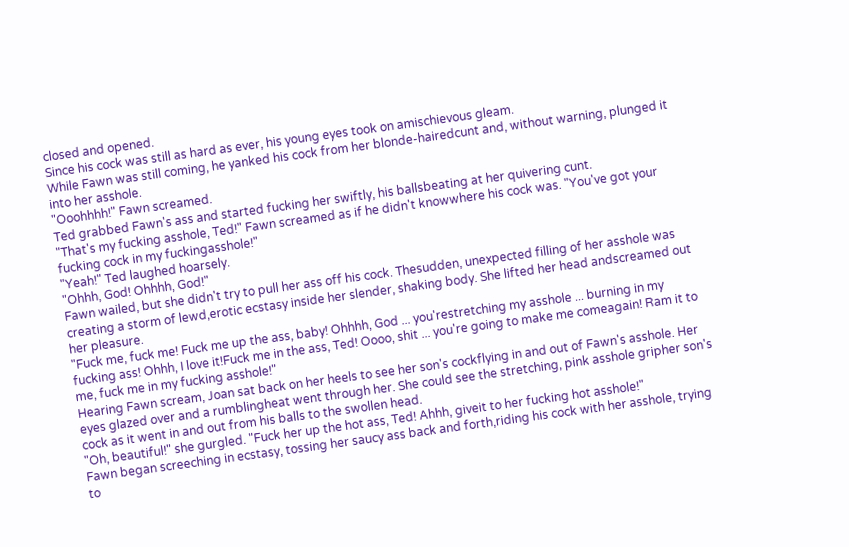closed and opened.
Since his cock was still as hard as ever, his young eyes took on amischievous gleam.
While Fawn was still coming, he yanked his cock from her blonde-hairedcunt and, without warning, plunged it into her asshole.
"Ooohhhh!" Fawn screamed.
Ted grabbed Fawn's ass and started fucking her swiftly, his ballsbeating at her quivering cunt.
"That's my fucking asshole, Ted!" Fawn screamed as if he didn't knowwhere his cock was. "You've got your fucking cock in my fuckingasshole!"
"Yeah!" Ted laughed hoarsely.
"Ohhh, God! Ohhhh, God!"
Fawn wailed, but she didn't try to pull her ass off his cock. Thesudden, unexpected filling of her asshole was creating a storm of lewd,erotic ecstasy inside her slender, shaking body. She lifted her head andscreamed out her pleasure.
"Fuck me, fuck me! Fuck me up the ass, baby! Ohhhh, God ... you'restretching my asshole ... burning in my fucking ass! Ohhh, I love it!Fuck me in the ass, Ted! Oooo, shit ... you're going to make me comeagain! Ram it to me, fuck me in my fucking asshole!"
Hearing Fawn scream, Joan sat back on her heels to see her son's cockflying in and out of Fawn's asshole. Her eyes glazed over and a rumblingheat went through her. She could see the stretching, pink asshole gripher son's cock as it went in and out from his balls to the swollen head.
"Oh, beautiful!" she gurgled. "Fuck her up the hot ass, Ted! Ahhh, giveit to her fucking hot asshole!"
Fawn began screeching in ecstasy, tossing her saucy ass back and forth,riding his cock with her asshole, trying to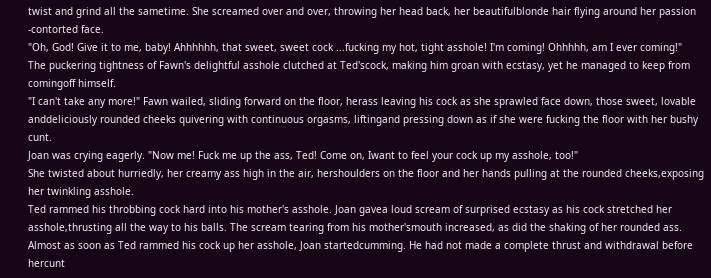twist and grind all the sametime. She screamed over and over, throwing her head back, her beautifulblonde hair flying around her passion -contorted face.
"Oh, God! Give it to me, baby! Ahhhhhh, that sweet, sweet cock ...fucking my hot, tight asshole! I'm coming! Ohhhhh, am I ever coming!"
The puckering tightness of Fawn's delightful asshole clutched at Ted'scock, making him groan with ecstasy, yet he managed to keep from comingoff himself.
"I can't take any more!" Fawn wailed, sliding forward on the floor, herass leaving his cock as she sprawled face down, those sweet, lovable anddeliciously rounded cheeks quivering with continuous orgasms, liftingand pressing down as if she were fucking the floor with her bushy cunt.
Joan was crying eagerly. "Now me! Fuck me up the ass, Ted! Come on, Iwant to feel your cock up my asshole, too!"
She twisted about hurriedly, her creamy ass high in the air, hershoulders on the floor and her hands pulling at the rounded cheeks,exposing her twinkling asshole.
Ted rammed his throbbing cock hard into his mother's asshole. Joan gavea loud scream of surprised ecstasy as his cock stretched her asshole,thrusting all the way to his balls. The scream tearing from his mother'smouth increased, as did the shaking of her rounded ass.
Almost as soon as Ted rammed his cock up her asshole, Joan startedcumming. He had not made a complete thrust and withdrawal before hercunt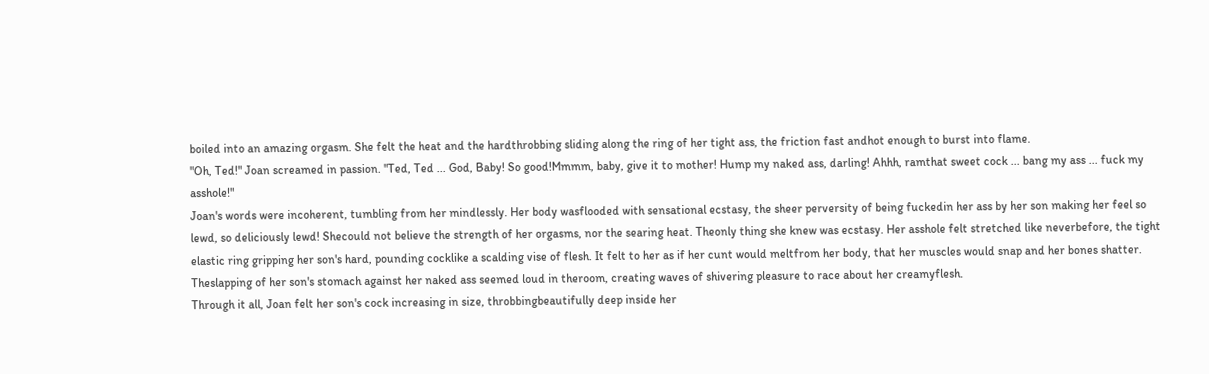boiled into an amazing orgasm. She felt the heat and the hardthrobbing sliding along the ring of her tight ass, the friction fast andhot enough to burst into flame.
"Oh, Ted!" Joan screamed in passion. "Ted, Ted ... God, Baby! So good!Mmmm, baby, give it to mother! Hump my naked ass, darling! Ahhh, ramthat sweet cock ... bang my ass ... fuck my asshole!"
Joan's words were incoherent, tumbling from her mindlessly. Her body wasflooded with sensational ecstasy, the sheer perversity of being fuckedin her ass by her son making her feel so lewd, so deliciously lewd! Shecould not believe the strength of her orgasms, nor the searing heat. Theonly thing she knew was ecstasy. Her asshole felt stretched like neverbefore, the tight elastic ring gripping her son's hard, pounding cocklike a scalding vise of flesh. It felt to her as if her cunt would meltfrom her body, that her muscles would snap and her bones shatter. Theslapping of her son's stomach against her naked ass seemed loud in theroom, creating waves of shivering pleasure to race about her creamyflesh.
Through it all, Joan felt her son's cock increasing in size, throbbingbeautifully deep inside her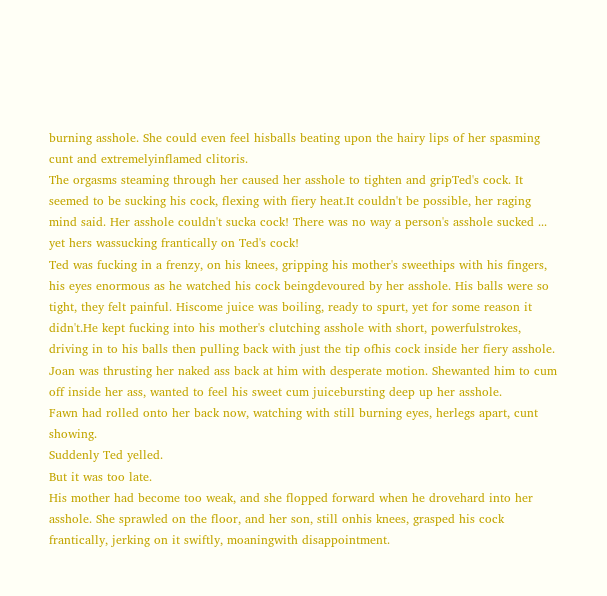burning asshole. She could even feel hisballs beating upon the hairy lips of her spasming cunt and extremelyinflamed clitoris.
The orgasms steaming through her caused her asshole to tighten and gripTed's cock. It seemed to be sucking his cock, flexing with fiery heat.It couldn't be possible, her raging mind said. Her asshole couldn't sucka cock! There was no way a person's asshole sucked ... yet hers wassucking frantically on Ted's cock!
Ted was fucking in a frenzy, on his knees, gripping his mother's sweethips with his fingers, his eyes enormous as he watched his cock beingdevoured by her asshole. His balls were so tight, they felt painful. Hiscome juice was boiling, ready to spurt, yet for some reason it didn't.He kept fucking into his mother's clutching asshole with short, powerfulstrokes, driving in to his balls then pulling back with just the tip ofhis cock inside her fiery asshole.
Joan was thrusting her naked ass back at him with desperate motion. Shewanted him to cum off inside her ass, wanted to feel his sweet cum juicebursting deep up her asshole.
Fawn had rolled onto her back now, watching with still burning eyes, herlegs apart, cunt showing.
Suddenly Ted yelled.
But it was too late.
His mother had become too weak, and she flopped forward when he drovehard into her asshole. She sprawled on the floor, and her son, still onhis knees, grasped his cock frantically, jerking on it swiftly, moaningwith disappointment.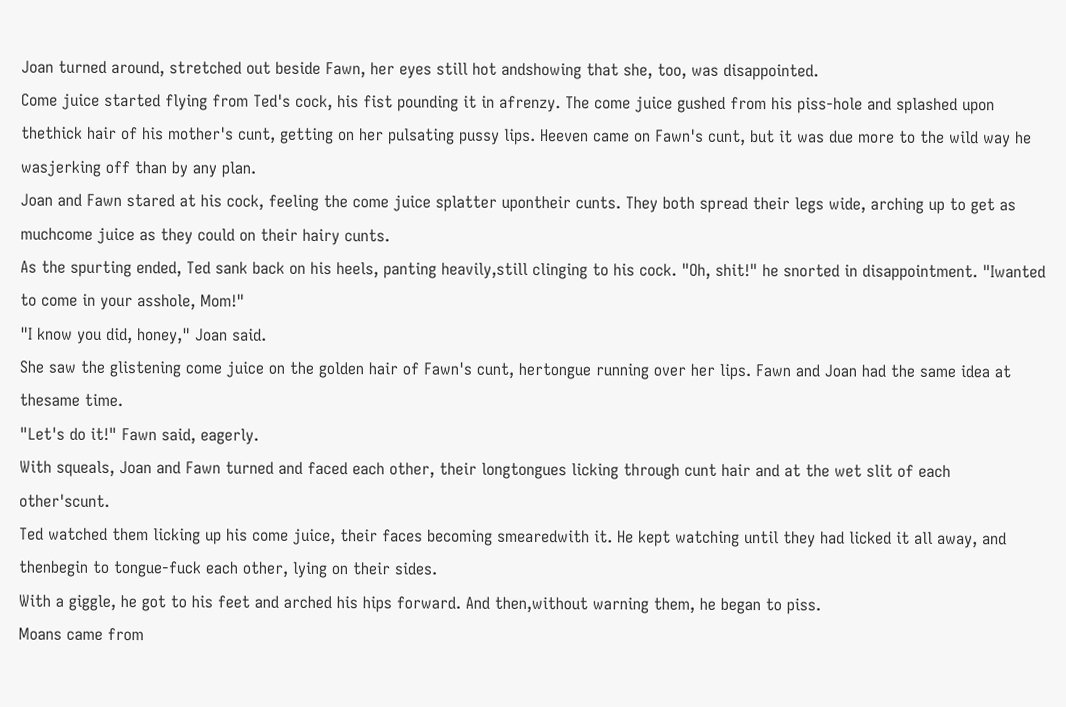Joan turned around, stretched out beside Fawn, her eyes still hot andshowing that she, too, was disappointed.
Come juice started flying from Ted's cock, his fist pounding it in afrenzy. The come juice gushed from his piss-hole and splashed upon thethick hair of his mother's cunt, getting on her pulsating pussy lips. Heeven came on Fawn's cunt, but it was due more to the wild way he wasjerking off than by any plan.
Joan and Fawn stared at his cock, feeling the come juice splatter upontheir cunts. They both spread their legs wide, arching up to get as muchcome juice as they could on their hairy cunts.
As the spurting ended, Ted sank back on his heels, panting heavily,still clinging to his cock. "Oh, shit!" he snorted in disappointment. "Iwanted to come in your asshole, Mom!"
"I know you did, honey," Joan said.
She saw the glistening come juice on the golden hair of Fawn's cunt, hertongue running over her lips. Fawn and Joan had the same idea at thesame time.
"Let's do it!" Fawn said, eagerly.
With squeals, Joan and Fawn turned and faced each other, their longtongues licking through cunt hair and at the wet slit of each other'scunt.
Ted watched them licking up his come juice, their faces becoming smearedwith it. He kept watching until they had licked it all away, and thenbegin to tongue-fuck each other, lying on their sides.
With a giggle, he got to his feet and arched his hips forward. And then,without warning them, he began to piss.
Moans came from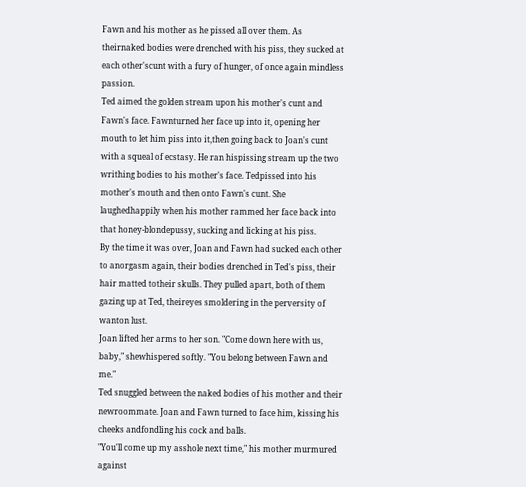Fawn and his mother as he pissed all over them. As theirnaked bodies were drenched with his piss, they sucked at each other'scunt with a fury of hunger, of once again mindless passion.
Ted aimed the golden stream upon his mother's cunt and Fawn's face. Fawnturned her face up into it, opening her mouth to let him piss into it,then going back to Joan's cunt with a squeal of ecstasy. He ran hispissing stream up the two writhing bodies to his mother's face. Tedpissed into his mother's mouth and then onto Fawn's cunt. She laughedhappily when his mother rammed her face back into that honey-blondepussy, sucking and licking at his piss.
By the time it was over, Joan and Fawn had sucked each other to anorgasm again, their bodies drenched in Ted's piss, their hair matted totheir skulls. They pulled apart, both of them gazing up at Ted, theireyes smoldering in the perversity of wanton lust.
Joan lifted her arms to her son. "Come down here with us, baby," shewhispered softly. "You belong between Fawn and me."
Ted snuggled between the naked bodies of his mother and their newroommate. Joan and Fawn turned to face him, kissing his cheeks andfondling his cock and balls.
"You'll come up my asshole next time," his mother murmured against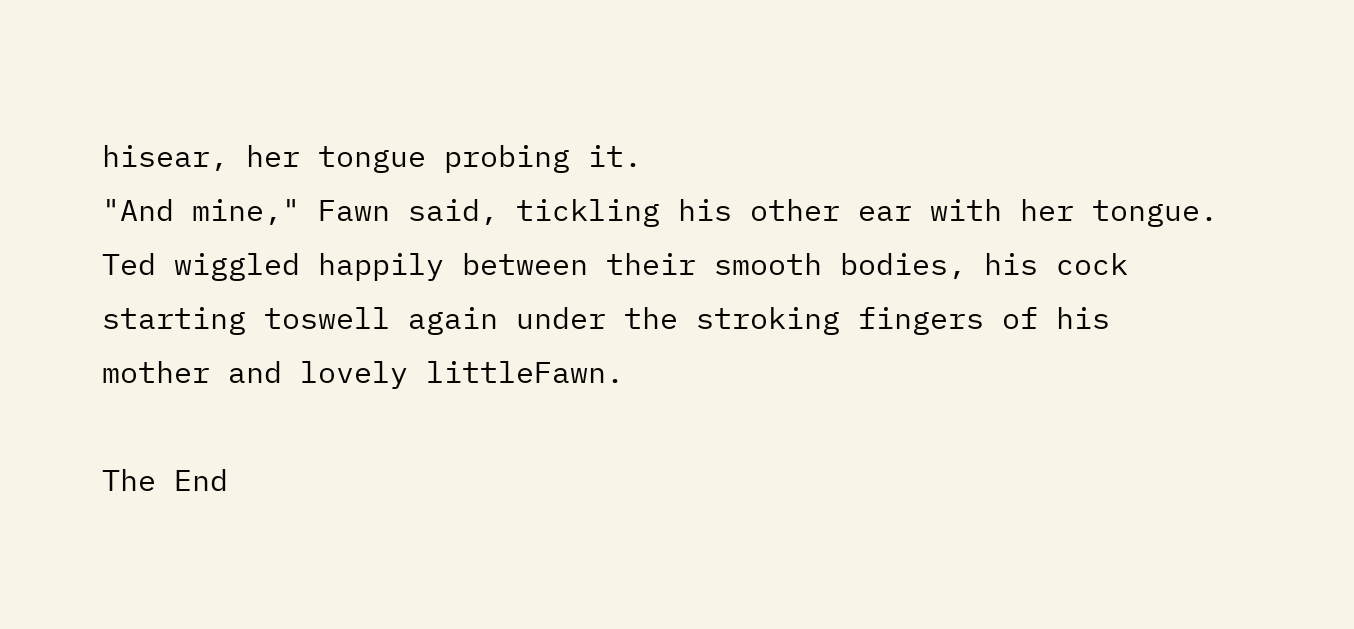hisear, her tongue probing it.
"And mine," Fawn said, tickling his other ear with her tongue.
Ted wiggled happily between their smooth bodies, his cock starting toswell again under the stroking fingers of his mother and lovely littleFawn.

The End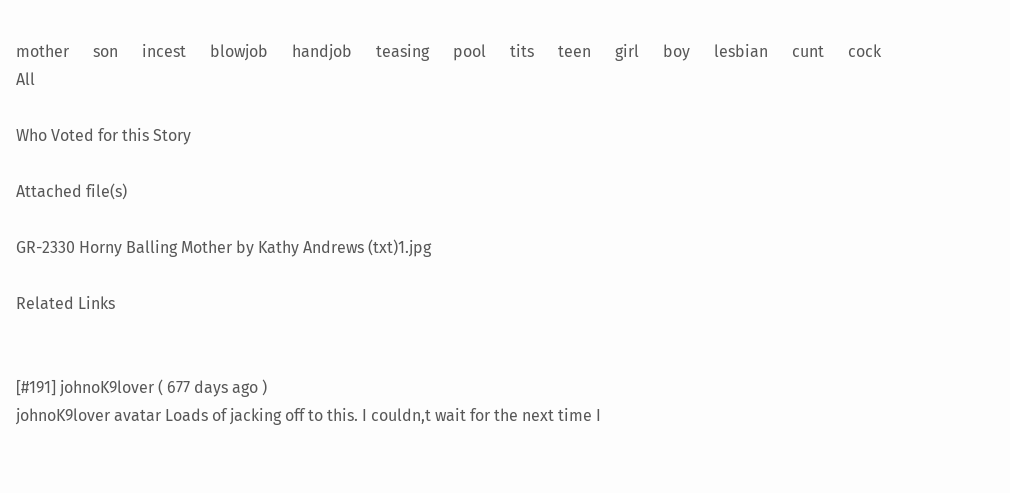mother      son      incest      blowjob      handjob      teasing      pool      tits      teen      girl      boy      lesbian      cunt      cock      All

Who Voted for this Story

Attached file(s)

GR-2330 Horny Balling Mother by Kathy Andrews (txt)1.jpg

Related Links


[#191] johnoK9lover ( 677 days ago )
johnoK9lover avatar Loads of jacking off to this. I couldn,t wait for the next time I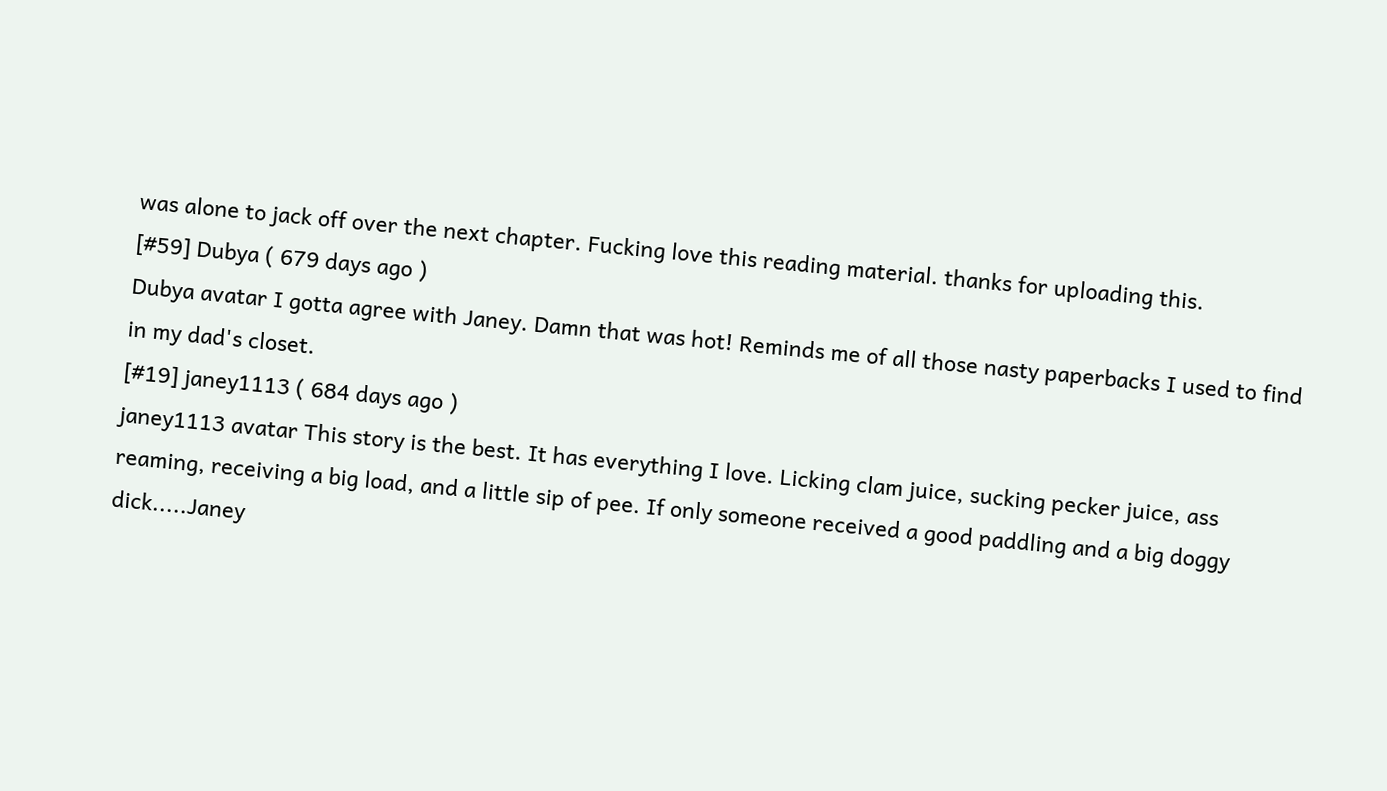was alone to jack off over the next chapter. Fucking love this reading material. thanks for uploading this.
[#59] Dubya ( 679 days ago )
Dubya avatar I gotta agree with Janey. Damn that was hot! Reminds me of all those nasty paperbacks I used to find in my dad's closet.
[#19] janey1113 ( 684 days ago )
janey1113 avatar This story is the best. It has everything I love. Licking clam juice, sucking pecker juice, ass reaming, receiving a big load, and a little sip of pee. If only someone received a good paddling and a big doggy dick.....Janey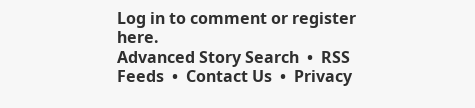Log in to comment or register here.
Advanced Story Search  •  RSS Feeds  •  Contact Us  •  Privacy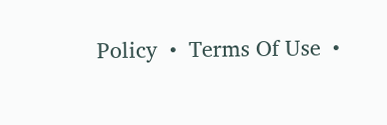Policy  •  Terms Of Use  •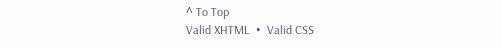^ To Top
Valid XHTML  •  Valid CSS